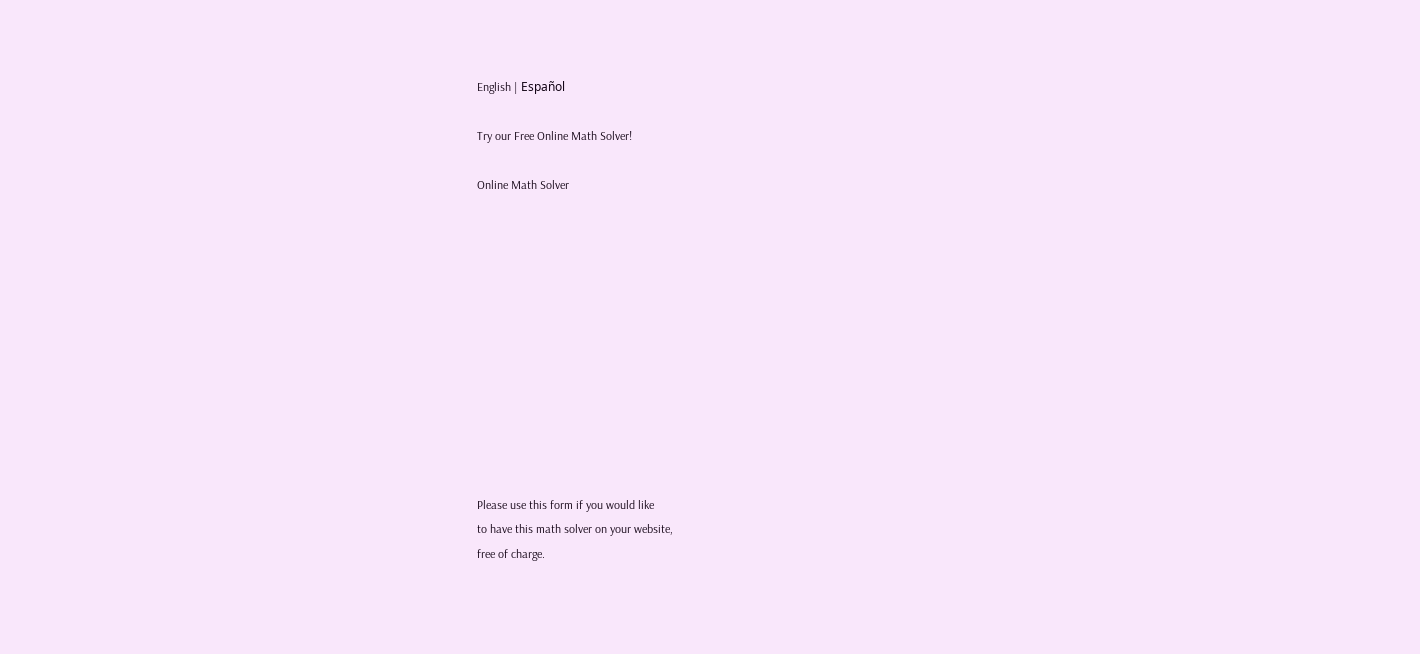English | Español

Try our Free Online Math Solver!

Online Math Solver












Please use this form if you would like
to have this math solver on your website,
free of charge.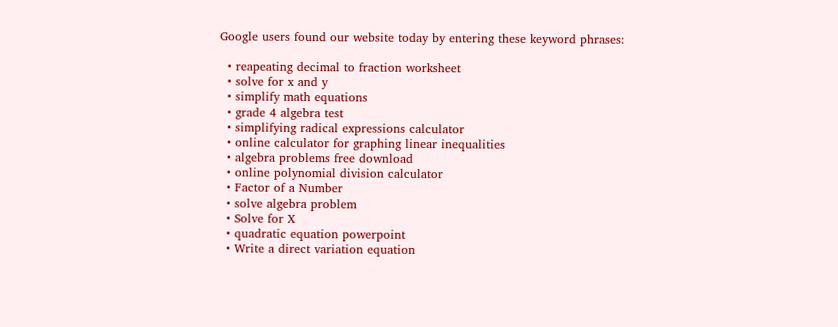Google users found our website today by entering these keyword phrases:

  • reapeating decimal to fraction worksheet
  • solve for x and y
  • simplify math equations
  • grade 4 algebra test
  • simplifying radical expressions calculator
  • online calculator for graphing linear inequalities
  • algebra problems free download
  • online polynomial division calculator
  • Factor of a Number
  • solve algebra problem
  • Solve for X
  • quadratic equation powerpoint
  • Write a direct variation equation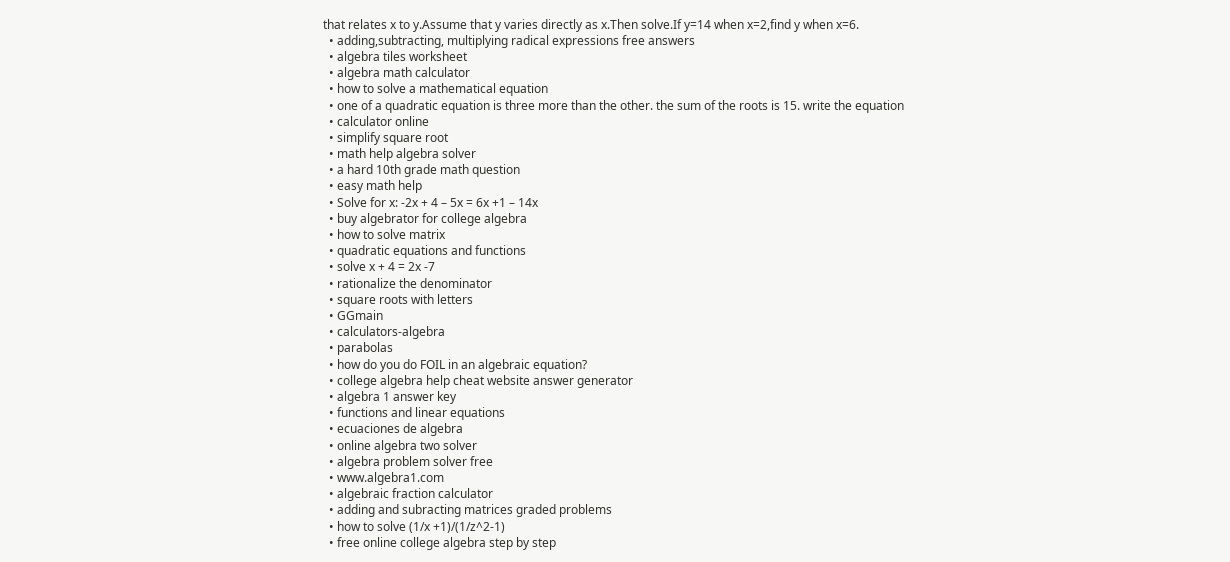that relates x to y.Assume that y varies directly as x.Then solve.If y=14 when x=2,find y when x=6.
  • adding,subtracting, multiplying radical expressions free answers
  • algebra tiles worksheet
  • algebra math calculator
  • how to solve a mathematical equation
  • one of a quadratic equation is three more than the other. the sum of the roots is 15. write the equation
  • calculator online
  • simplify square root
  • math help algebra solver
  • a hard 10th grade math question
  • easy math help
  • Solve for x: -2x + 4 – 5x = 6x +1 – 14x
  • buy algebrator for college algebra
  • how to solve matrix
  • quadratic equations and functions
  • solve x + 4 = 2x -7
  • rationalize the denominator
  • square roots with letters
  • GGmain
  • calculators-algebra
  • parabolas
  • how do you do FOIL in an algebraic equation?
  • college algebra help cheat website answer generator
  • algebra 1 answer key
  • functions and linear equations
  • ecuaciones de algebra
  • online algebra two solver
  • algebra problem solver free
  • www.algebra1.com
  • algebraic fraction calculator
  • adding and subracting matrices graded problems
  • how to solve (1/x +1)/(1/z^2-1)
  • free online college algebra step by step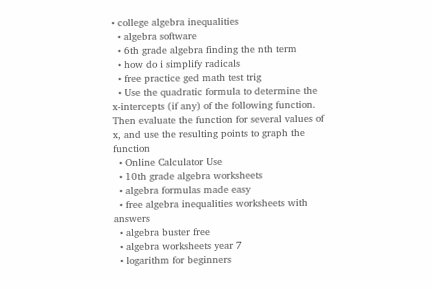• college algebra inequalities
  • algebra software
  • 6th grade algebra finding the nth term
  • how do i simplify radicals
  • free practice ged math test trig
  • Use the quadratic formula to determine the x-intercepts (if any) of the following function. Then evaluate the function for several values of x, and use the resulting points to graph the function
  • Online Calculator Use
  • 10th grade algebra worksheets
  • algebra formulas made easy
  • free algebra inequalities worksheets with answers
  • algebra buster free
  • algebra worksheets year 7
  • logarithm for beginners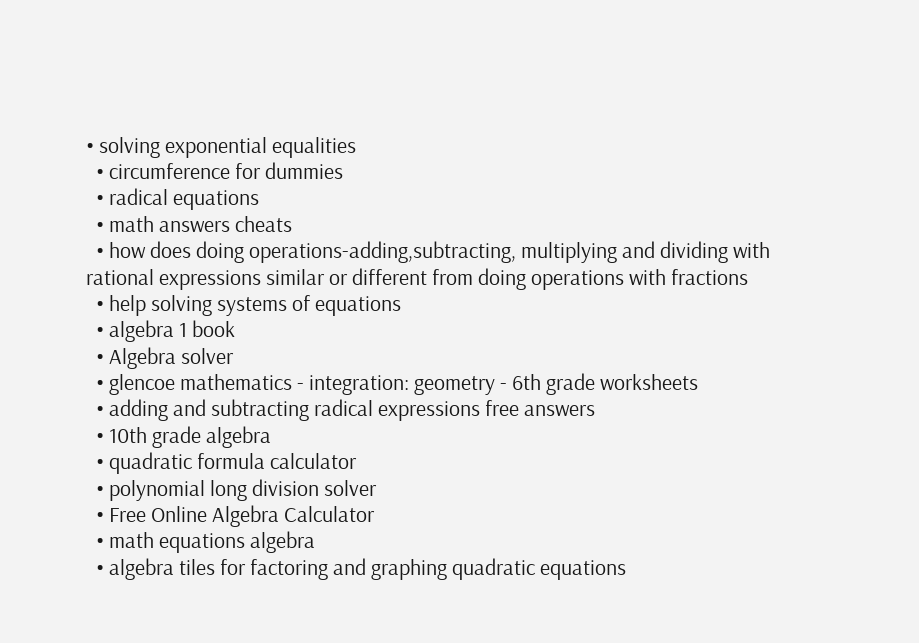• solving exponential equalities
  • circumference for dummies
  • radical equations
  • math answers cheats
  • how does doing operations-adding,subtracting, multiplying and dividing with rational expressions similar or different from doing operations with fractions
  • help solving systems of equations
  • algebra 1 book
  • Algebra solver
  • glencoe mathematics - integration: geometry - 6th grade worksheets
  • adding and subtracting radical expressions free answers
  • 10th grade algebra
  • quadratic formula calculator
  • polynomial long division solver
  • Free Online Algebra Calculator
  • math equations algebra
  • algebra tiles for factoring and graphing quadratic equations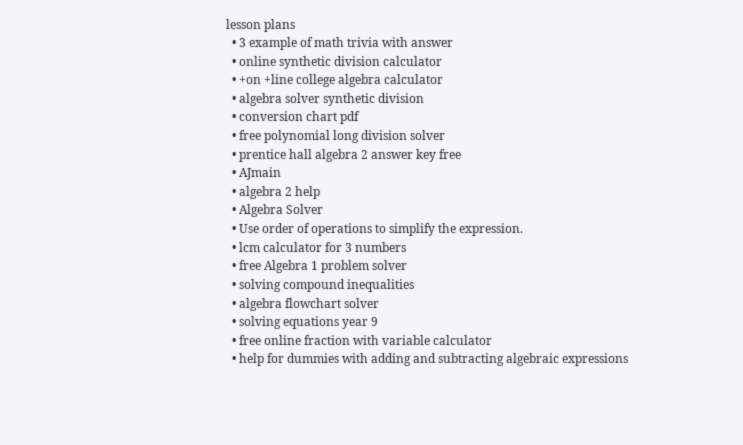lesson plans
  • 3 example of math trivia with answer
  • online synthetic division calculator
  • +on +line college algebra calculator
  • algebra solver synthetic division
  • conversion chart pdf
  • free polynomial long division solver
  • prentice hall algebra 2 answer key free
  • AJmain
  • algebra 2 help
  • Algebra Solver
  • Use order of operations to simplify the expression.
  • lcm calculator for 3 numbers
  • free Algebra 1 problem solver
  • solving compound inequalities
  • algebra flowchart solver
  • solving equations year 9
  • free online fraction with variable calculator
  • help for dummies with adding and subtracting algebraic expressions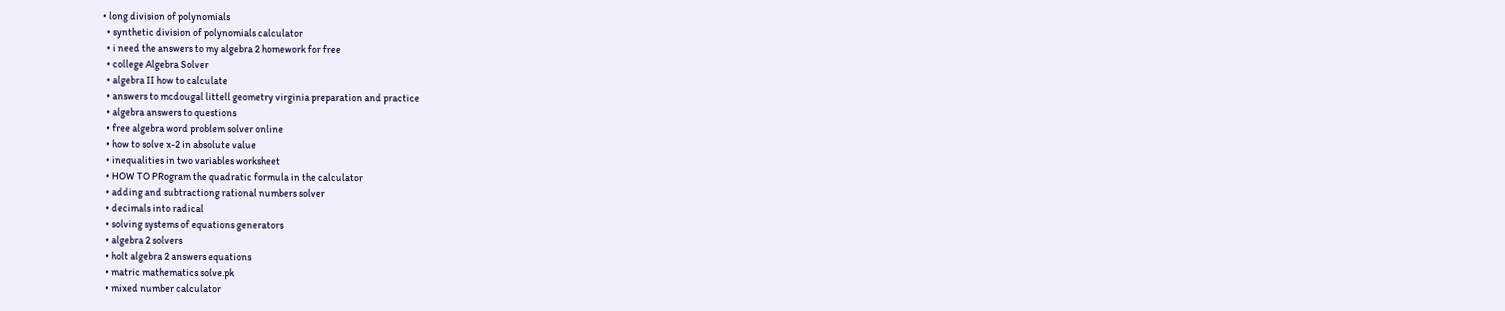• long division of polynomials
  • synthetic division of polynomials calculator
  • i need the answers to my algebra 2 homework for free
  • college Algebra Solver
  • algebra II how to calculate
  • answers to mcdougal littell geometry virginia preparation and practice
  • algebra answers to questions
  • free algebra word problem solver online
  • how to solve x-2 in absolute value
  • inequalities in two variables worksheet
  • HOW TO PRogram the quadratic formula in the calculator
  • adding and subtractiong rational numbers solver
  • decimals into radical
  • solving systems of equations generators
  • algebra 2 solvers
  • holt algebra 2 answers equations
  • matric mathematics solve.pk
  • mixed number calculator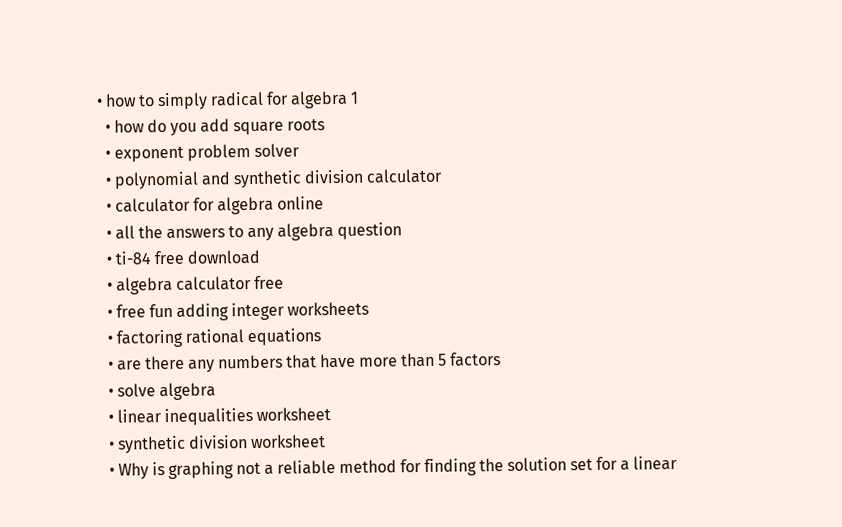• how to simply radical for algebra 1
  • how do you add square roots
  • exponent problem solver
  • polynomial and synthetic division calculator
  • calculator for algebra online
  • all the answers to any algebra question
  • ti-84 free download
  • algebra calculator free
  • free fun adding integer worksheets
  • factoring rational equations
  • are there any numbers that have more than 5 factors
  • solve algebra
  • linear inequalities worksheet
  • synthetic division worksheet
  • Why is graphing not a reliable method for finding the solution set for a linear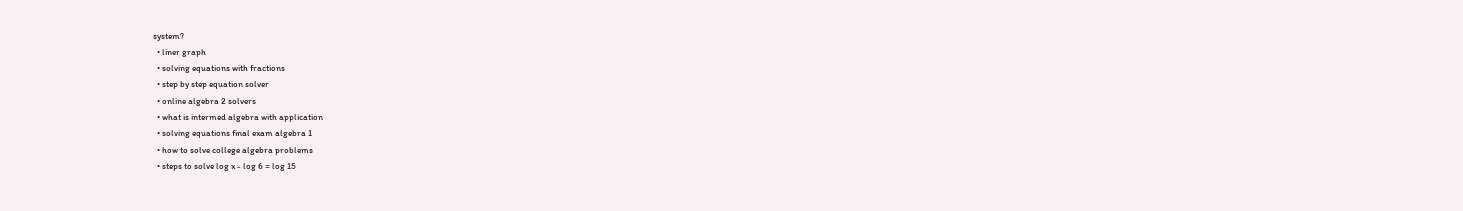system?
  • liner graph
  • solving equations with fractions
  • step by step equation solver
  • online algebra 2 solvers
  • what is intermed algebra with application
  • solving equations final exam algebra 1
  • how to solve college algebra problems
  • steps to solve log x - log 6 = log 15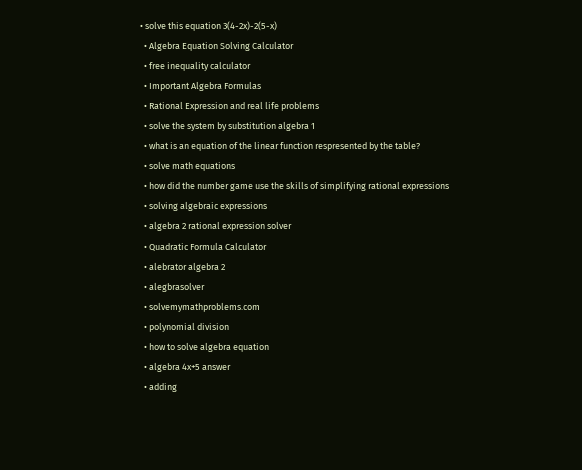• solve this equation 3(4-2x)-2(5-x)
  • Algebra Equation Solving Calculator
  • free inequality calculator
  • Important Algebra Formulas
  • Rational Expression and real life problems
  • solve the system by substitution algebra 1
  • what is an equation of the linear function respresented by the table?
  • solve math equations
  • how did the number game use the skills of simplifying rational expressions
  • solving algebraic expressions
  • algebra 2 rational expression solver
  • Quadratic Formula Calculator
  • alebrator algebra 2
  • alegbrasolver
  • solvemymathproblems.com
  • polynomial division
  • how to solve algebra equation
  • algebra 4x+5 answer
  • adding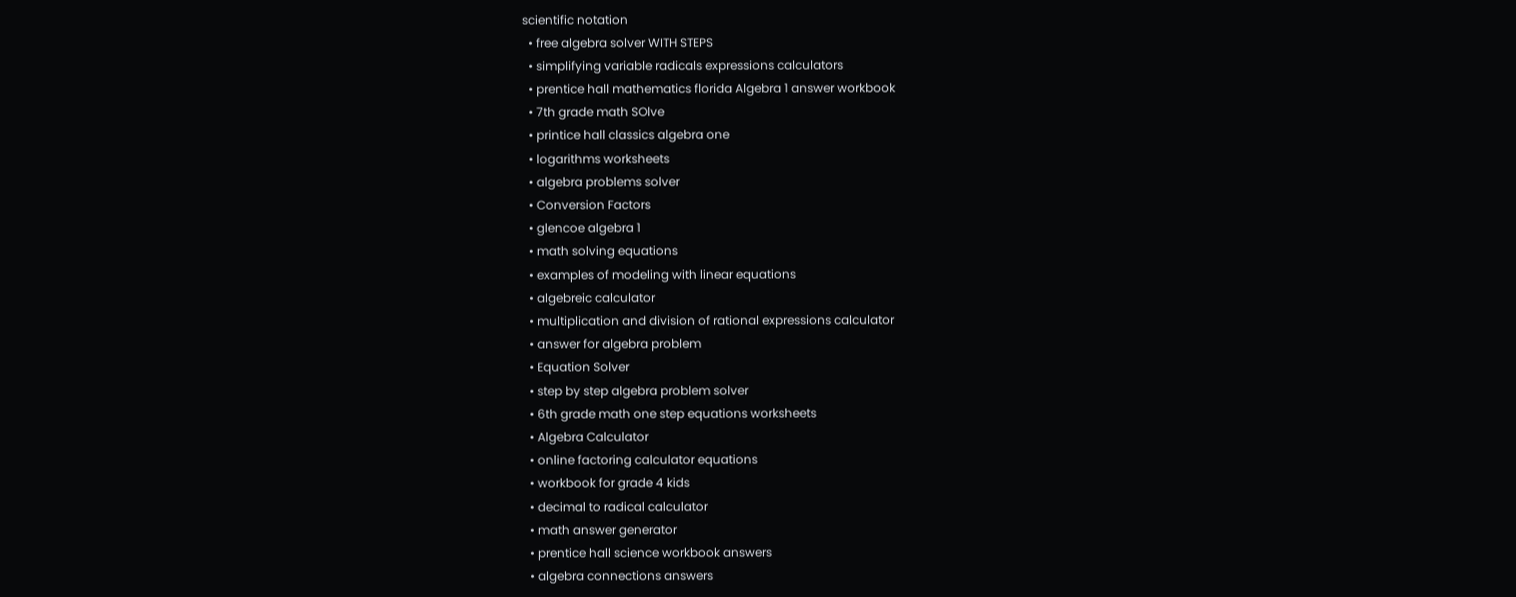scientific notation
  • free algebra solver WITH STEPS
  • simplifying variable radicals expressions calculators
  • prentice hall mathematics florida Algebra 1 answer workbook
  • 7th grade math SOlve
  • printice hall classics algebra one
  • logarithms worksheets
  • algebra problems solver
  • Conversion Factors
  • glencoe algebra 1
  • math solving equations
  • examples of modeling with linear equations
  • algebreic calculator
  • multiplication and division of rational expressions calculator
  • answer for algebra problem
  • Equation Solver
  • step by step algebra problem solver
  • 6th grade math one step equations worksheets
  • Algebra Calculator
  • online factoring calculator equations
  • workbook for grade 4 kids
  • decimal to radical calculator
  • math answer generator
  • prentice hall science workbook answers
  • algebra connections answers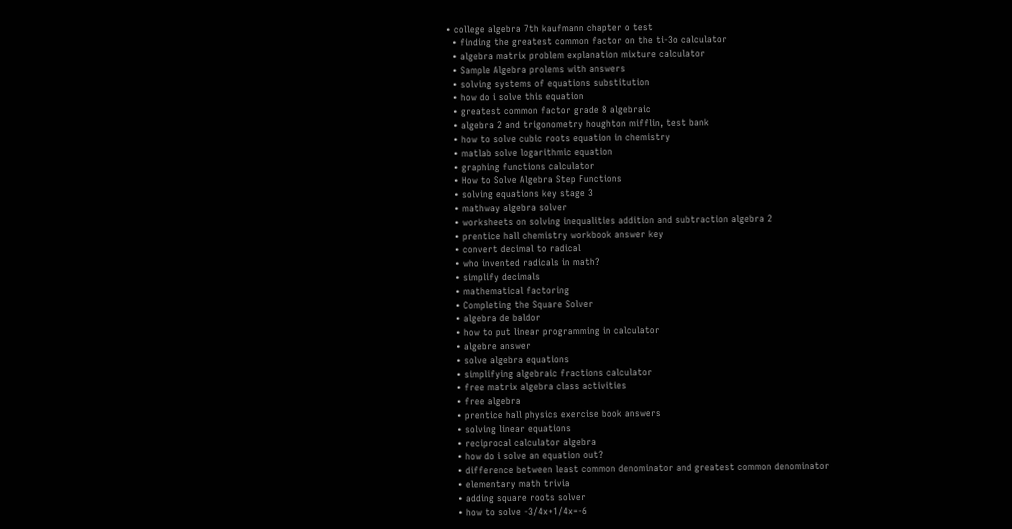• college algebra 7th kaufmann chapter o test
  • finding the greatest common factor on the ti-3o calculator
  • algebra matrix problem explanation mixture calculator
  • Sample Algebra prolems with answers
  • solving systems of equations substitution
  • how do i solve this equation
  • greatest common factor grade 8 algebraic
  • algebra 2 and trigonometry houghton mifflin, test bank
  • how to solve cubic roots equation in chemistry
  • matlab solve logarithmic equation
  • graphing functions calculator
  • How to Solve Algebra Step Functions
  • solving equations key stage 3
  • mathway algebra solver
  • worksheets on solving inequalities addition and subtraction algebra 2
  • prentice hall chemistry workbook answer key
  • convert decimal to radical
  • who invented radicals in math?
  • simplify decimals
  • mathematical factoring
  • Completing the Square Solver
  • algebra de baldor
  • how to put linear programming in calculator
  • algebre answer
  • solve algebra equations
  • simplifying algebraic fractions calculator
  • free matrix algebra class activities
  • free algebra
  • prentice hall physics exercise book answers
  • solving linear equations
  • reciprocal calculator algebra
  • how do i solve an equation out?
  • difference between least common denominator and greatest common denominator
  • elementary math trivia
  • adding square roots solver
  • how to solve -3/4x+1/4x=-6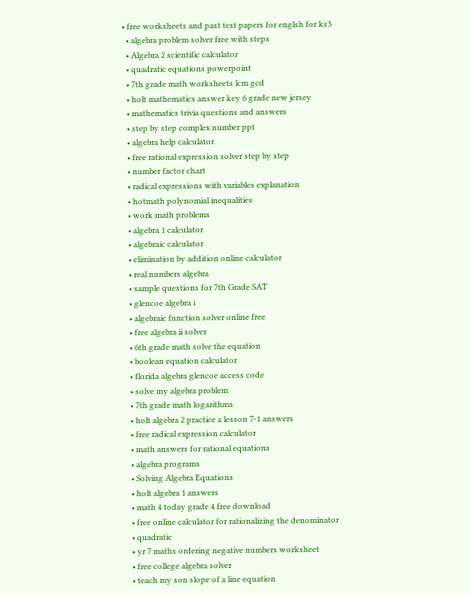• free worksheets and past test papers for englsh for ks3
  • algebra problem solver free with steps
  • Algebra 2 scientific calculator
  • quadratic equations powerpoint
  • 7th grade math worksheets lcm gcd
  • holt mathematics answer key 6 grade new jersey
  • mathematics trivia questions and answers
  • step by step complex number ppt
  • algebra help calculator
  • free rational expression solver step by step
  • number factor chart
  • radical expressions with variables explanation
  • hotmath polynomial inequalities
  • work math problems
  • algebra 1 calculator
  • algebraic calculator
  • elimination by addition online calculator
  • real numbers algebra
  • sample questions for 7th Grade SAT
  • glencoe algebra i
  • algebraic function solver online free
  • free algebra ii solver
  • 6th grade math solve the equation
  • boolean equation calculator
  • florida algebra glencoe access code
  • solve my algebra problem
  • 7th grade math logarithms
  • holt algebra 2 practice a lesson 7-1 answers
  • free radical expression calculator
  • math answers for rational equations
  • algebra programs
  • Solving Algebra Equations
  • holt algebra 1 answers
  • math 4 today grade 4 free download
  • free online calculator for rationalizing the denominator
  • quadratic
  • yr 7 maths ordering negative numbers worksheet
  • free college algebra solver
  • teach my son slope of a line equation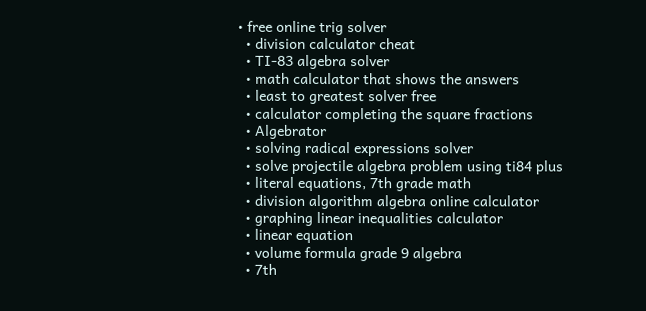• free online trig solver
  • division calculator cheat
  • TI-83 algebra solver
  • math calculator that shows the answers
  • least to greatest solver free
  • calculator completing the square fractions
  • Algebrator
  • solving radical expressions solver
  • solve projectile algebra problem using ti84 plus
  • literal equations, 7th grade math
  • division algorithm algebra online calculator
  • graphing linear inequalities calculator
  • linear equation
  • volume formula grade 9 algebra
  • 7th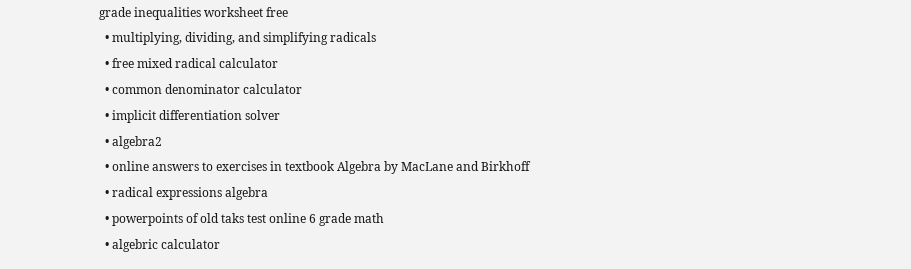grade inequalities worksheet free
  • multiplying, dividing, and simplifying radicals
  • free mixed radical calculator
  • common denominator calculator
  • implicit differentiation solver
  • algebra2
  • online answers to exercises in textbook Algebra by MacLane and Birkhoff
  • radical expressions algebra
  • powerpoints of old taks test online 6 grade math
  • algebric calculator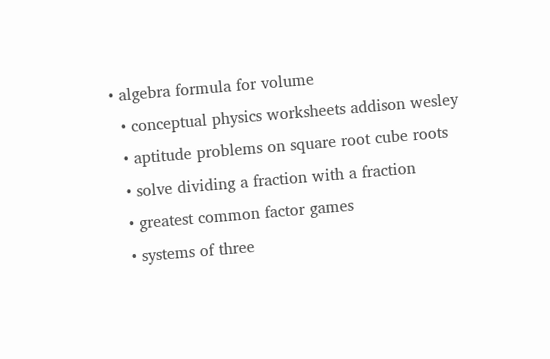• algebra formula for volume
  • conceptual physics worksheets addison wesley
  • aptitude problems on square root cube roots
  • solve dividing a fraction with a fraction
  • greatest common factor games
  • systems of three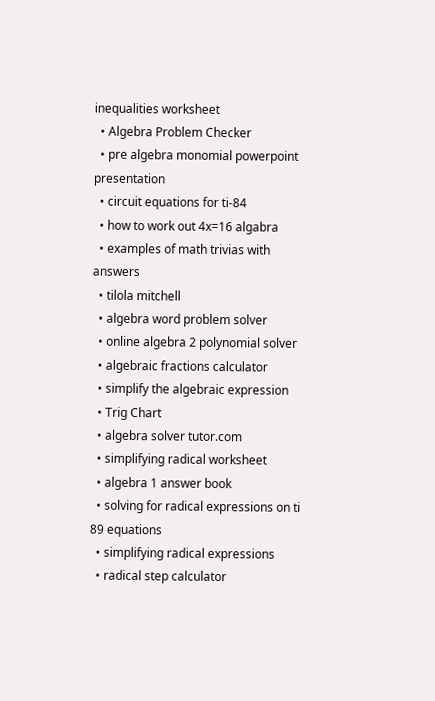inequalities worksheet
  • Algebra Problem Checker
  • pre algebra monomial powerpoint presentation
  • circuit equations for ti-84
  • how to work out 4x=16 algabra
  • examples of math trivias with answers
  • tilola mitchell
  • algebra word problem solver
  • online algebra 2 polynomial solver
  • algebraic fractions calculator
  • simplify the algebraic expression
  • Trig Chart
  • algebra solver tutor.com
  • simplifying radical worksheet
  • algebra 1 answer book
  • solving for radical expressions on ti 89 equations
  • simplifying radical expressions
  • radical step calculator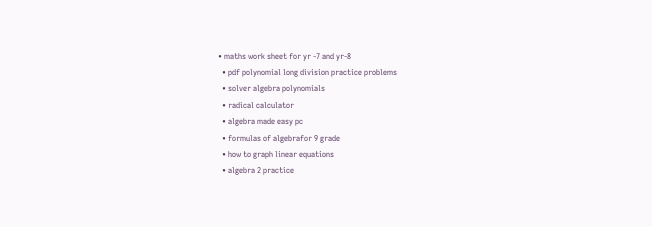• maths work sheet for yr -7 and yr-8
  • pdf polynomial long division practice problems
  • solver algebra polynomials
  • radical calculator
  • algebra made easy pc
  • formulas of algebrafor 9 grade
  • how to graph linear equations
  • algebra 2 practice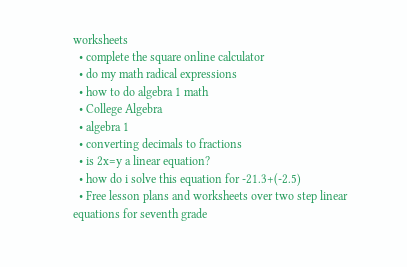worksheets
  • complete the square online calculator
  • do my math radical expressions
  • how to do algebra 1 math
  • College Algebra
  • algebra 1
  • converting decimals to fractions
  • is 2x=y a linear equation?
  • how do i solve this equation for -21.3+(-2.5)
  • Free lesson plans and worksheets over two step linear equations for seventh grade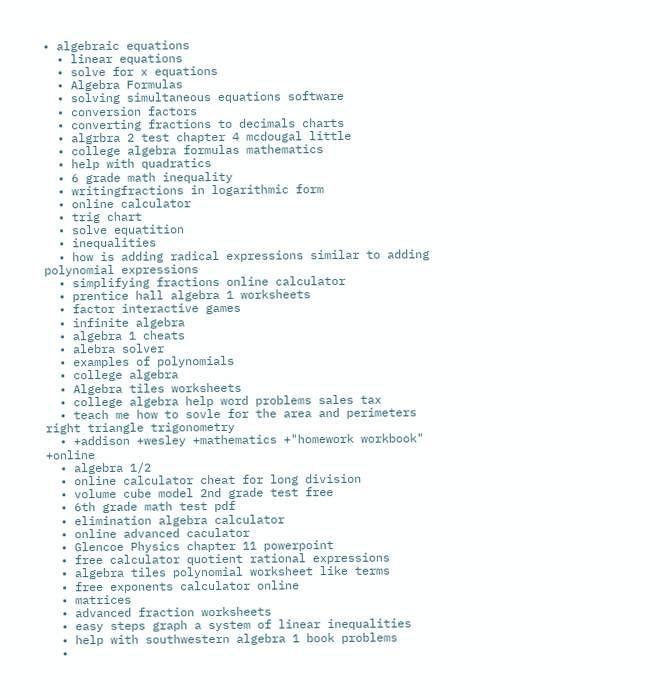• algebraic equations
  • linear equations
  • solve for x equations
  • Algebra Formulas
  • solving simultaneous equations software
  • conversion factors
  • converting fractions to decimals charts
  • algrbra 2 test chapter 4 mcdougal little
  • college algebra formulas mathematics
  • help with quadratics
  • 6 grade math inequality
  • writingfractions in logarithmic form
  • online calculator
  • trig chart
  • solve equatition
  • inequalities
  • how is adding radical expressions similar to adding polynomial expressions
  • simplifying fractions online calculator
  • prentice hall algebra 1 worksheets
  • factor interactive games
  • infinite algebra
  • algebra 1 cheats
  • alebra solver
  • examples of polynomials
  • college algebra
  • Algebra tiles worksheets
  • college algebra help word problems sales tax
  • teach me how to sovle for the area and perimeters right triangle trigonometry
  • +addison +wesley +mathematics +"homework workbook" +online
  • algebra 1/2
  • online calculator cheat for long division
  • volume cube model 2nd grade test free
  • 6th grade math test pdf
  • elimination algebra calculator
  • online advanced caculator
  • Glencoe Physics chapter 11 powerpoint
  • free calculator quotient rational expressions
  • algebra tiles polynomial worksheet like terms
  • free exponents calculator online
  • matrices
  • advanced fraction worksheets
  • easy steps graph a system of linear inequalities
  • help with southwestern algebra 1 book problems
  •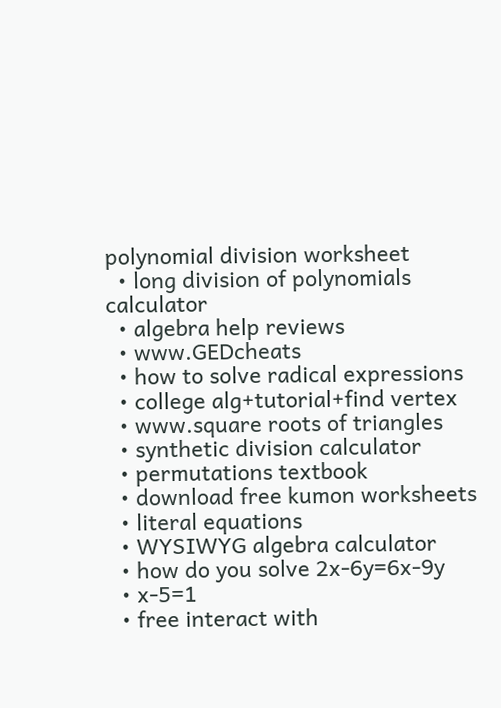polynomial division worksheet
  • long division of polynomials calculator
  • algebra help reviews
  • www.GEDcheats
  • how to solve radical expressions
  • college alg+tutorial+find vertex
  • www.square roots of triangles
  • synthetic division calculator
  • permutations textbook
  • download free kumon worksheets
  • literal equations
  • WYSIWYG algebra calculator
  • how do you solve 2x-6y=6x-9y
  • x-5=1
  • free interact with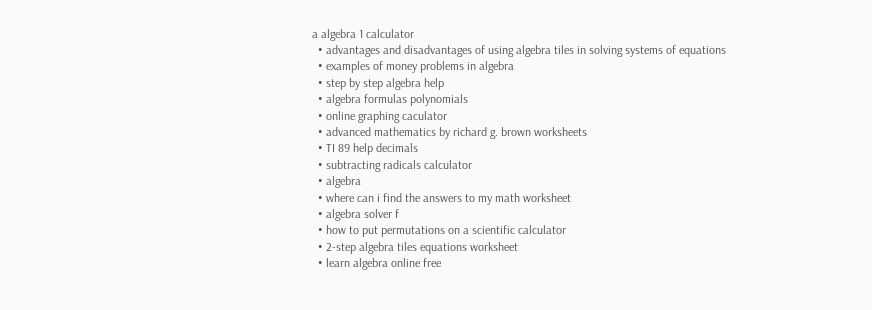a algebra 1 calculator
  • advantages and disadvantages of using algebra tiles in solving systems of equations
  • examples of money problems in algebra
  • step by step algebra help
  • algebra formulas polynomials
  • online graphing caculator
  • advanced mathematics by richard g. brown worksheets
  • TI 89 help decimals
  • subtracting radicals calculator
  • algebra
  • where can i find the answers to my math worksheet
  • algebra solver f
  • how to put permutations on a scientific calculator
  • 2-step algebra tiles equations worksheet
  • learn algebra online free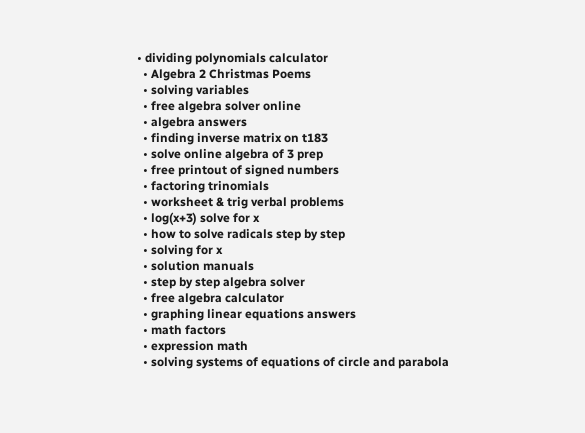• dividing polynomials calculator
  • Algebra 2 Christmas Poems
  • solving variables
  • free algebra solver online
  • algebra answers
  • finding inverse matrix on t183
  • solve online algebra of 3 prep
  • free printout of signed numbers
  • factoring trinomials
  • worksheet & trig verbal problems
  • log(x+3) solve for x
  • how to solve radicals step by step
  • solving for x
  • solution manuals
  • step by step algebra solver
  • free algebra calculator
  • graphing linear equations answers
  • math factors
  • expression math
  • solving systems of equations of circle and parabola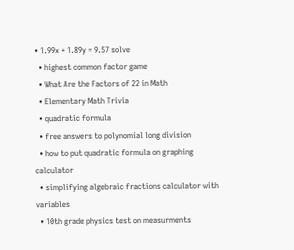• 1.99x + 1.89y = 9.57 solve
  • highest common factor game
  • What Are the Factors of 22 in Math
  • Elementary Math Trivia
  • quadratic formula
  • free answers to polynomial long division
  • how to put quadratic formula on graphing calculator
  • simplifying algebraic fractions calculator with variables
  • 10th grade physics test on measurments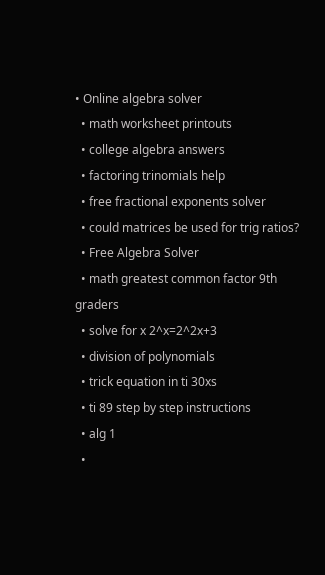• Online algebra solver
  • math worksheet printouts
  • college algebra answers
  • factoring trinomials help
  • free fractional exponents solver
  • could matrices be used for trig ratios?
  • Free Algebra Solver
  • math greatest common factor 9th graders
  • solve for x 2^x=2^2x+3
  • division of polynomials
  • trick equation in ti 30xs
  • ti 89 step by step instructions
  • alg 1
  •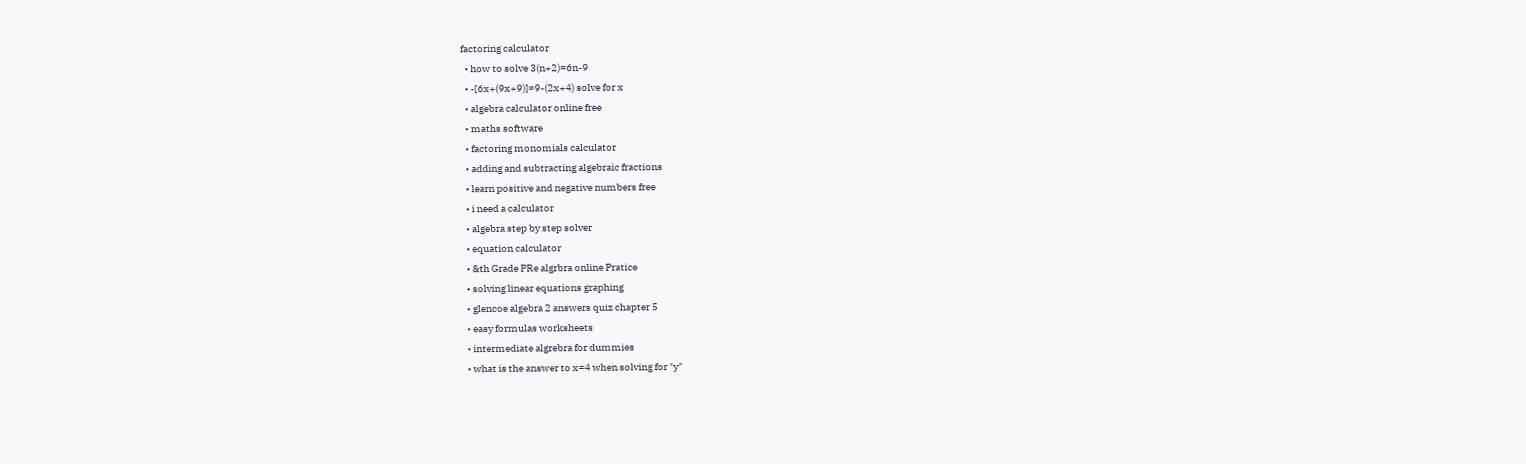factoring calculator
  • how to solve 3(n+2)=6n-9
  • -[6x+(9x+9)]=9-(2x+4) solve for x
  • algebra calculator online free
  • maths software
  • factoring monomials calculator
  • adding and subtracting algebraic fractions
  • learn positive and negative numbers free
  • i need a calculator
  • algebra step by step solver
  • equation calculator
  • &th Grade PRe algrbra online Pratice
  • solving linear equations graphing
  • glencoe algebra 2 answers quiz chapter 5
  • easy formulas worksheets
  • intermediate algrebra for dummies
  • what is the answer to x=4 when solving for "y"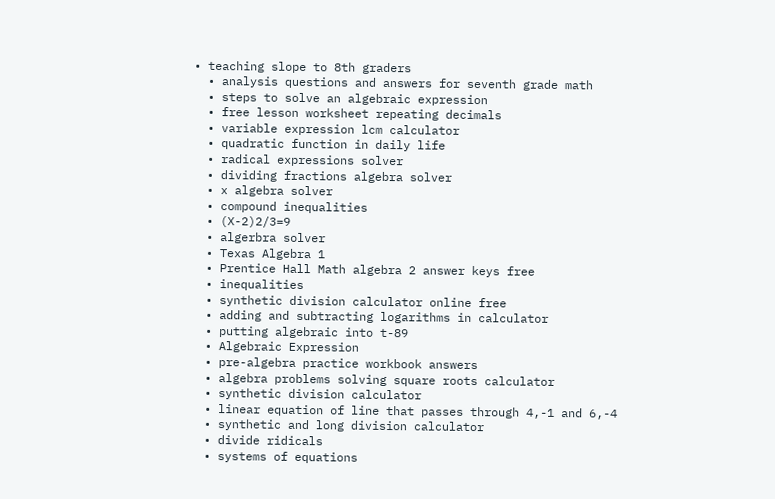• teaching slope to 8th graders
  • analysis questions and answers for seventh grade math
  • steps to solve an algebraic expression
  • free lesson worksheet repeating decimals
  • variable expression lcm calculator
  • quadratic function in daily life
  • radical expressions solver
  • dividing fractions algebra solver
  • x algebra solver
  • compound inequalities
  • (X-2)2/3=9
  • algerbra solver
  • Texas Algebra 1
  • Prentice Hall Math algebra 2 answer keys free
  • inequalities
  • synthetic division calculator online free
  • adding and subtracting logarithms in calculator
  • putting algebraic into t-89
  • Algebraic Expression
  • pre-algebra practice workbook answers
  • algebra problems solving square roots calculator
  • synthetic division calculator
  • linear equation of line that passes through 4,-1 and 6,-4
  • synthetic and long division calculator
  • divide ridicals
  • systems of equations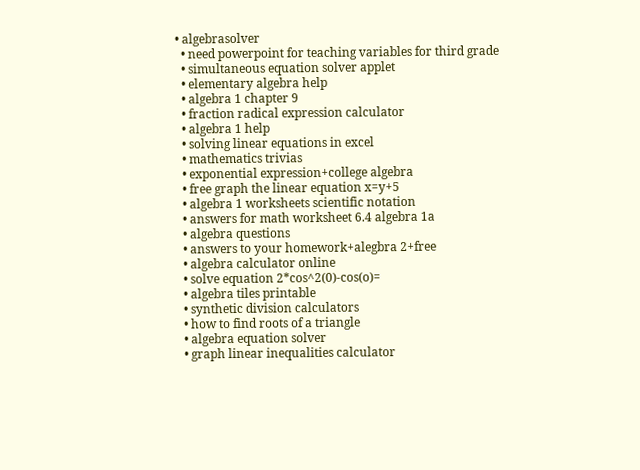• algebrasolver
  • need powerpoint for teaching variables for third grade
  • simultaneous equation solver applet
  • elementary algebra help
  • algebra 1 chapter 9
  • fraction radical expression calculator
  • algebra 1 help
  • solving linear equations in excel
  • mathematics trivias
  • exponential expression+college algebra
  • free graph the linear equation x=y+5
  • algebra 1 worksheets scientific notation
  • answers for math worksheet 6.4 algebra 1a
  • algebra questions
  • answers to your homework+alegbra 2+free
  • algebra calculator online
  • solve equation 2*cos^2(0)-cos(o)=
  • algebra tiles printable
  • synthetic division calculators
  • how to find roots of a triangle
  • algebra equation solver
  • graph linear inequalities calculator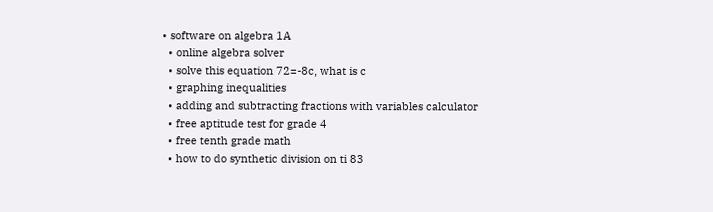• software on algebra 1A
  • online algebra solver
  • solve this equation 72=-8c, what is c
  • graphing inequalities
  • adding and subtracting fractions with variables calculator
  • free aptitude test for grade 4
  • free tenth grade math
  • how to do synthetic division on ti 83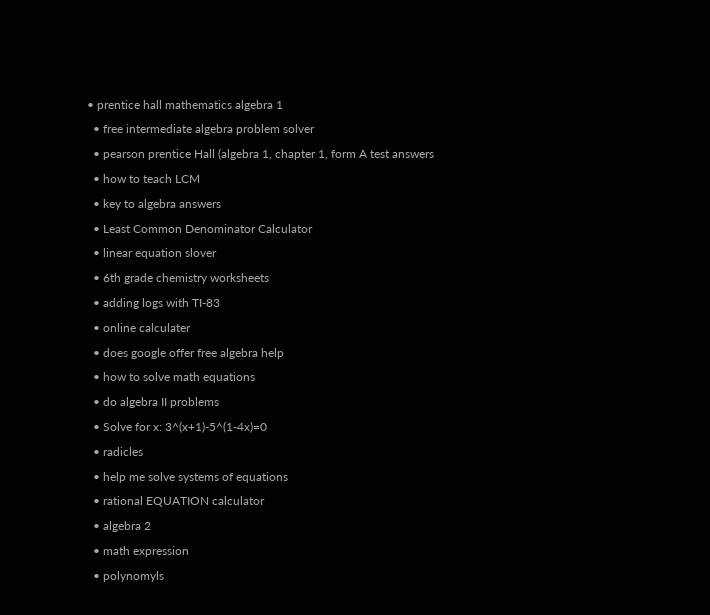• prentice hall mathematics algebra 1
  • free intermediate algebra problem solver
  • pearson prentice Hall (algebra 1, chapter 1, form A test answers
  • how to teach LCM
  • key to algebra answers
  • Least Common Denominator Calculator
  • linear equation slover
  • 6th grade chemistry worksheets
  • adding logs with TI-83
  • online calculater
  • does google offer free algebra help
  • how to solve math equations
  • do algebra II problems
  • Solve for x: 3^(x+1)-5^(1-4x)=0
  • radicles
  • help me solve systems of equations
  • rational EQUATION calculator
  • algebra 2
  • math expression
  • polynomyls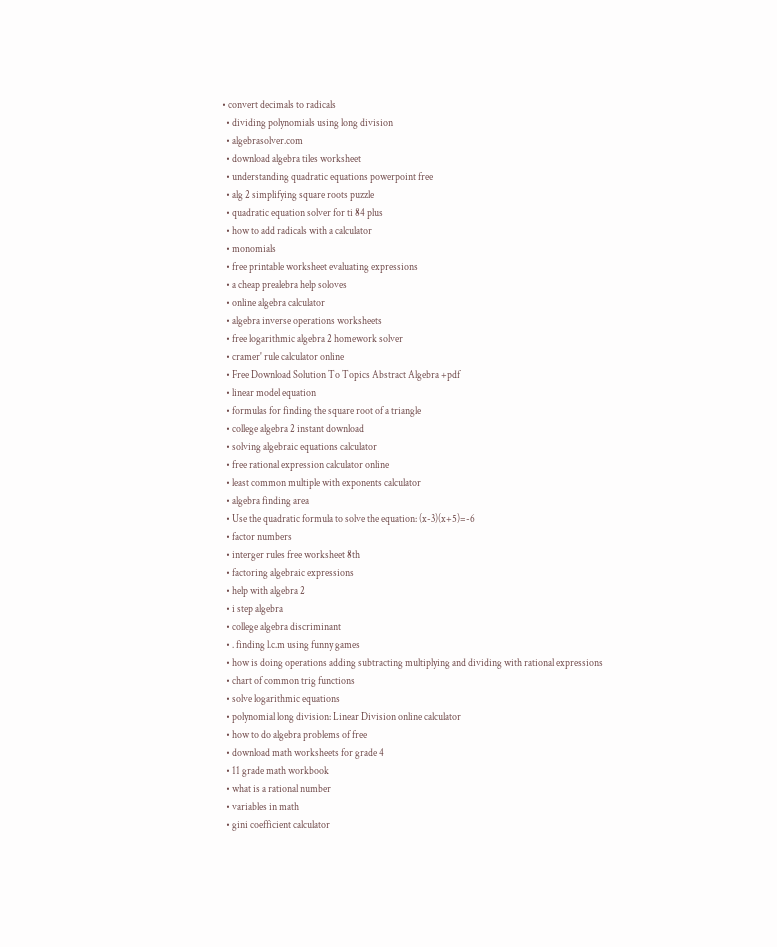• convert decimals to radicals
  • dividing polynomials using long division
  • algebrasolver.com
  • download algebra tiles worksheet
  • understanding quadratic equations powerpoint free
  • alg 2 simplifying square roots puzzle
  • quadratic equation solver for ti 84 plus
  • how to add radicals with a calculator
  • monomials
  • free printable worksheet evaluating expressions
  • a cheap prealebra help soloves
  • online algebra calculator
  • algebra inverse operations worksheets
  • free logarithmic algebra 2 homework solver
  • cramer' rule calculator online
  • Free Download Solution To Topics Abstract Algebra +pdf
  • linear model equation
  • formulas for finding the square root of a triangle
  • college algebra 2 instant download
  • solving algebraic equations calculator
  • free rational expression calculator online
  • least common multiple with exponents calculator
  • algebra finding area
  • Use the quadratic formula to solve the equation: (x-3)(x+5)=-6
  • factor numbers
  • interger rules free worksheet 8th
  • factoring algebraic expressions
  • help with algebra 2
  • i step algebra
  • college algebra discriminant
  • . finding l.c.m using funny games
  • how is doing operations adding subtracting multiplying and dividing with rational expressions
  • chart of common trig functions
  • solve logarithmic equations
  • polynomial long division: Linear Division online calculator
  • how to do algebra problems of free
  • download math worksheets for grade 4
  • 11 grade math workbook
  • what is a rational number
  • variables in math
  • gini coefficient calculator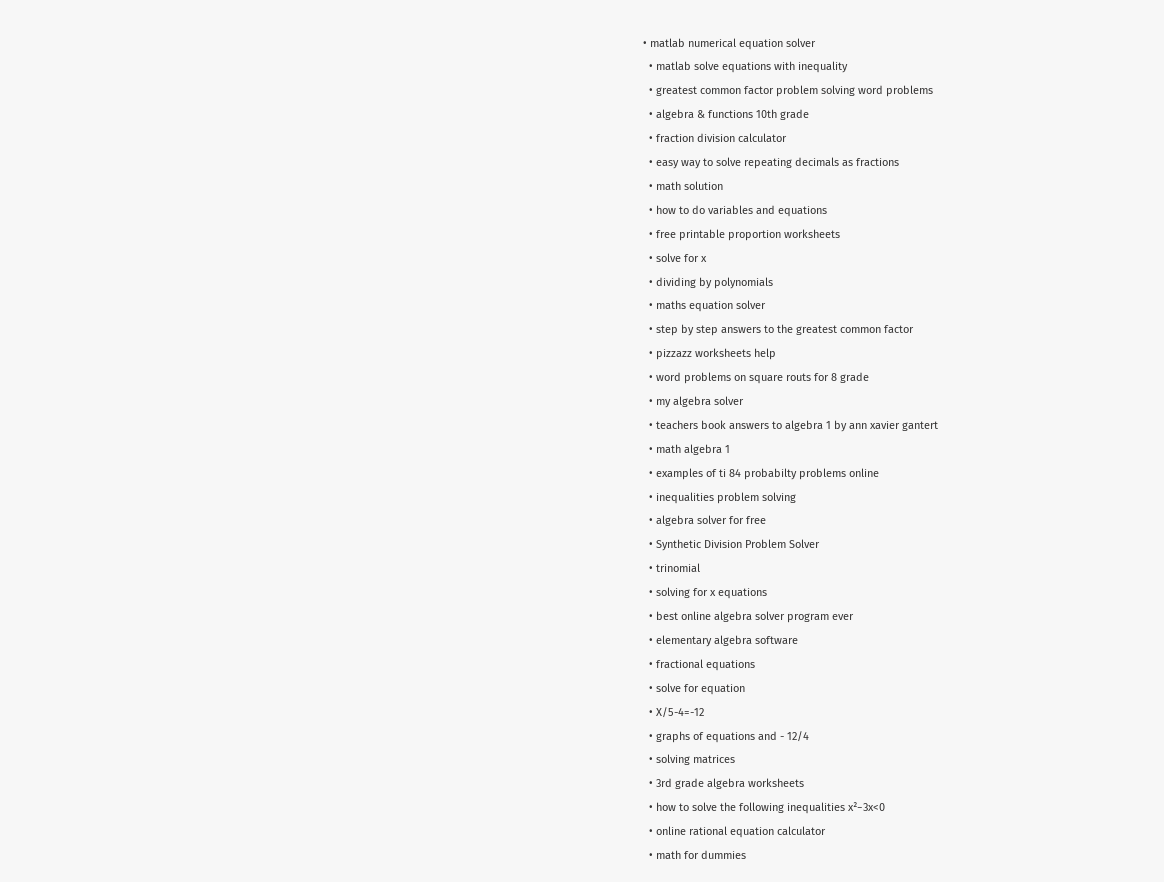• matlab numerical equation solver
  • matlab solve equations with inequality
  • greatest common factor problem solving word problems
  • algebra & functions 10th grade
  • fraction division calculator
  • easy way to solve repeating decimals as fractions
  • math solution
  • how to do variables and equations
  • free printable proportion worksheets
  • solve for x
  • dividing by polynomials
  • maths equation solver
  • step by step answers to the greatest common factor
  • pizzazz worksheets help
  • word problems on square routs for 8 grade
  • my algebra solver
  • teachers book answers to algebra 1 by ann xavier gantert
  • math algebra 1
  • examples of ti 84 probabilty problems online
  • inequalities problem solving
  • algebra solver for free
  • Synthetic Division Problem Solver
  • trinomial
  • solving for x equations
  • best online algebra solver program ever
  • elementary algebra software
  • fractional equations
  • solve for equation
  • X/5-4=-12
  • graphs of equations and - 12/4
  • solving matrices
  • 3rd grade algebra worksheets
  • how to solve the following inequalities x²−3x<0
  • online rational equation calculator
  • math for dummies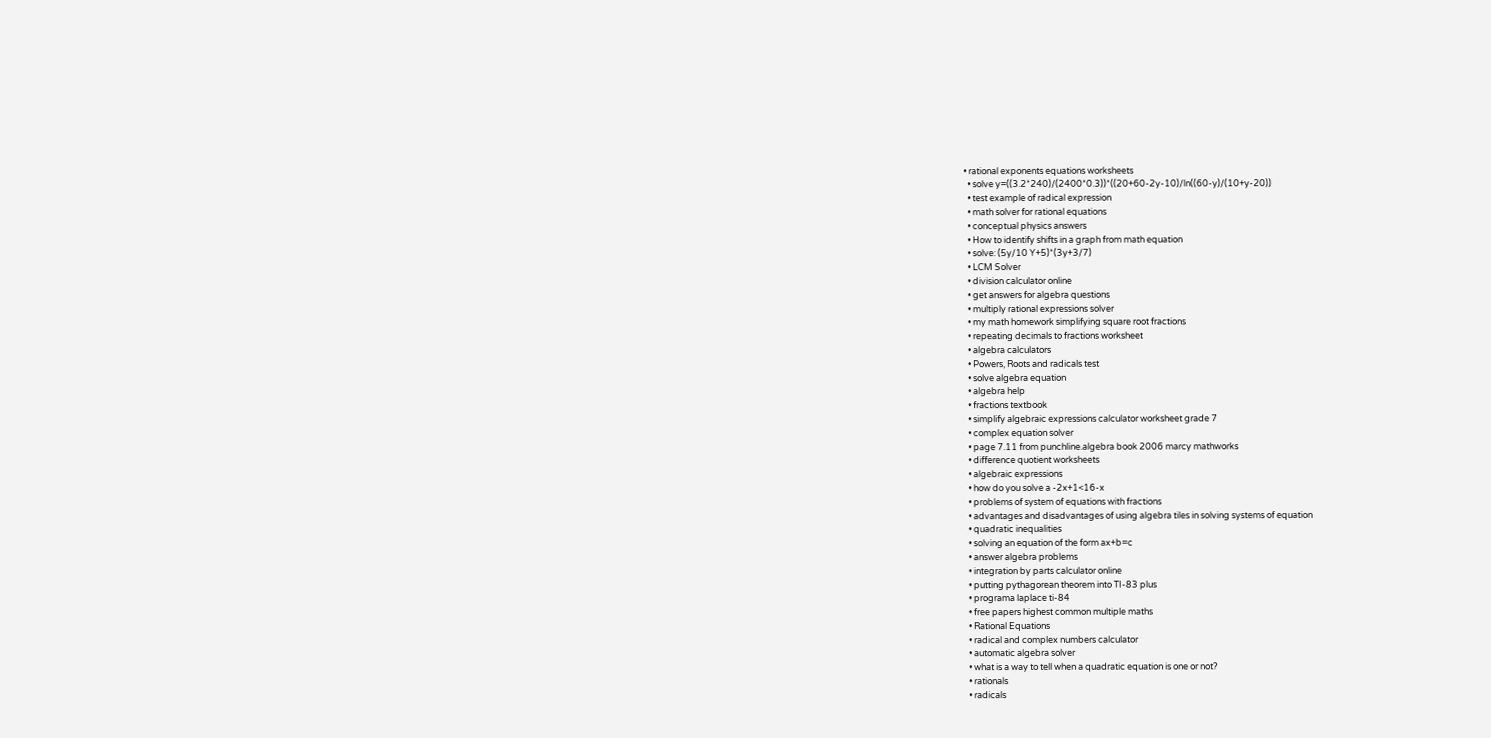• rational exponents equations worksheets
  • solve y=((3.2*240)/(2400*0.3))*((20+60-2y-10)/ln((60-y)/(10+y-20))
  • test example of radical expression
  • math solver for rational equations
  • conceptual physics answers
  • How to identify shifts in a graph from math equation
  • solve: (5y/10 Y+5)*(3y+3/7)
  • LCM Solver
  • division calculator online
  • get answers for algebra questions
  • multiply rational expressions solver
  • my math homework simplifying square root fractions
  • repeating decimals to fractions worksheet
  • algebra calculators
  • Powers, Roots and radicals test
  • solve algebra equation
  • algebra help
  • fractions textbook
  • simplify algebraic expressions calculator worksheet grade 7
  • complex equation solver
  • page 7.11 from punchline.algebra book 2006 marcy mathworks
  • difference quotient worksheets
  • algebraic expressions
  • how do you solve a -2x+1<16-x
  • problems of system of equations with fractions
  • advantages and disadvantages of using algebra tiles in solving systems of equation
  • quadratic inequalities
  • solving an equation of the form ax+b=c
  • answer algebra problems
  • integration by parts calculator online
  • putting pythagorean theorem into TI-83 plus
  • programa laplace ti-84
  • free papers highest common multiple maths
  • Rational Equations
  • radical and complex numbers calculator
  • automatic algebra solver
  • what is a way to tell when a quadratic equation is one or not?
  • rationals
  • radicals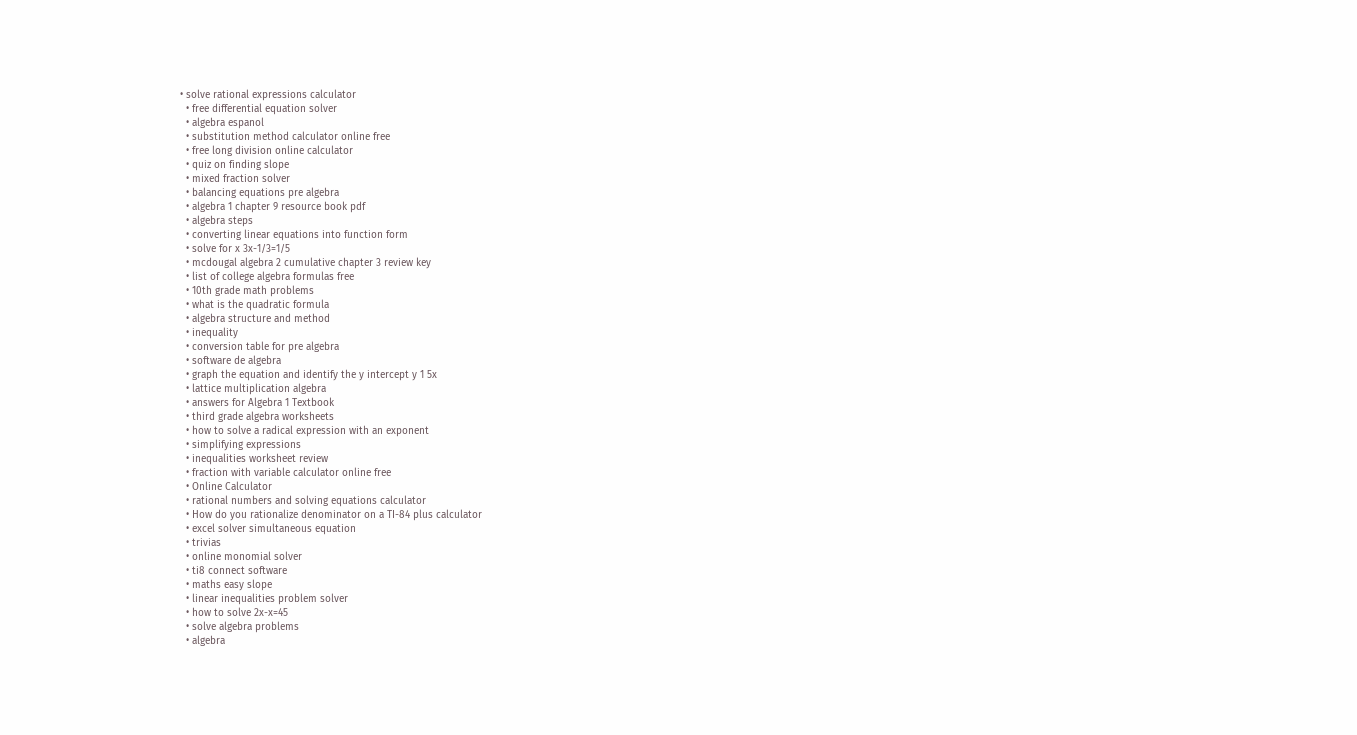• solve rational expressions calculator
  • free differential equation solver
  • algebra espanol
  • substitution method calculator online free
  • free long division online calculator
  • quiz on finding slope
  • mixed fraction solver
  • balancing equations pre algebra
  • algebra 1 chapter 9 resource book pdf
  • algebra steps
  • converting linear equations into function form
  • solve for x 3x-1/3=1/5
  • mcdougal algebra 2 cumulative chapter 3 review key
  • list of college algebra formulas free
  • 10th grade math problems
  • what is the quadratic formula
  • algebra structure and method
  • inequality
  • conversion table for pre algebra
  • software de algebra
  • graph the equation and identify the y intercept y 1 5x
  • lattice multiplication algebra
  • answers for Algebra 1 Textbook
  • third grade algebra worksheets
  • how to solve a radical expression with an exponent
  • simplifying expressions
  • inequalities worksheet review
  • fraction with variable calculator online free
  • Online Calculator
  • rational numbers and solving equations calculator
  • How do you rationalize denominator on a TI-84 plus calculator
  • excel solver simultaneous equation
  • trivias
  • online monomial solver
  • ti8 connect software
  • maths easy slope
  • linear inequalities problem solver
  • how to solve 2x-x=45
  • solve algebra problems
  • algebra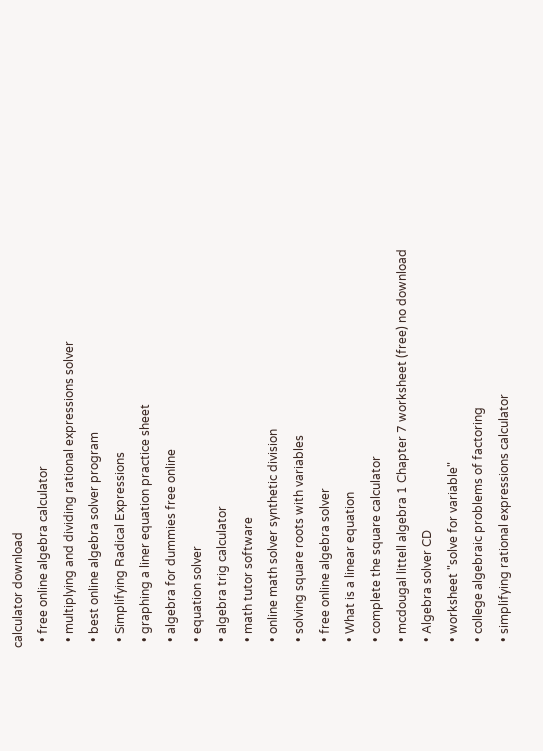calculator download
  • free online algebra calculator
  • multiplying and dividing rational expressions solver
  • best online algebra solver program
  • Simplifying Radical Expressions
  • graphing a liner equation practice sheet
  • algebra for dummies free online
  • equation solver
  • algebra trig calculator
  • math tutor software
  • online math solver synthetic division
  • solving square roots with variables
  • free online algebra solver
  • What is a linear equation
  • complete the square calculator
  • mcdougal littell algebra 1 Chapter 7 worksheet (free) no download
  • Algebra solver CD
  • worksheet "solve for variable"
  • college algebraic problems of factoring
  • simplifying rational expressions calculator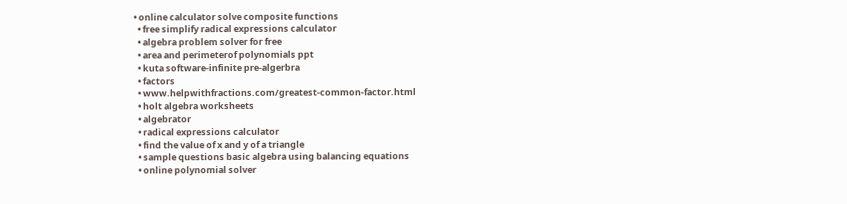• online calculator solve composite functions
  • free simplify radical expressions calculator
  • algebra problem solver for free
  • area and perimeterof polynomials ppt
  • kuta software-infinite pre-algerbra
  • factors
  • www.helpwithfractions.com/greatest-common-factor.html
  • holt algebra worksheets
  • algebrator
  • radical expressions calculator
  • find the value of x and y of a triangle
  • sample questions basic algebra using balancing equations
  • online polynomial solver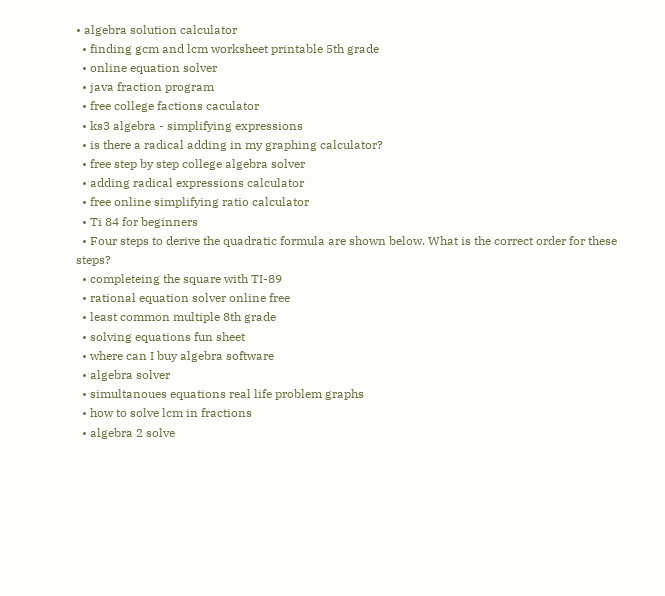• algebra solution calculator
  • finding gcm and lcm worksheet printable 5th grade
  • online equation solver
  • java fraction program
  • free college factions caculator
  • ks3 algebra - simplifying expressions
  • is there a radical adding in my graphing calculator?
  • free step by step college algebra solver
  • adding radical expressions calculator
  • free online simplifying ratio calculator
  • Ti 84 for beginners
  • Four steps to derive the quadratic formula are shown below. What is the correct order for these steps?
  • completeing the square with TI-89
  • rational equation solver online free
  • least common multiple 8th grade
  • solving equations fun sheet
  • where can I buy algebra software
  • algebra solver
  • simultanoues equations real life problem graphs
  • how to solve lcm in fractions
  • algebra 2 solve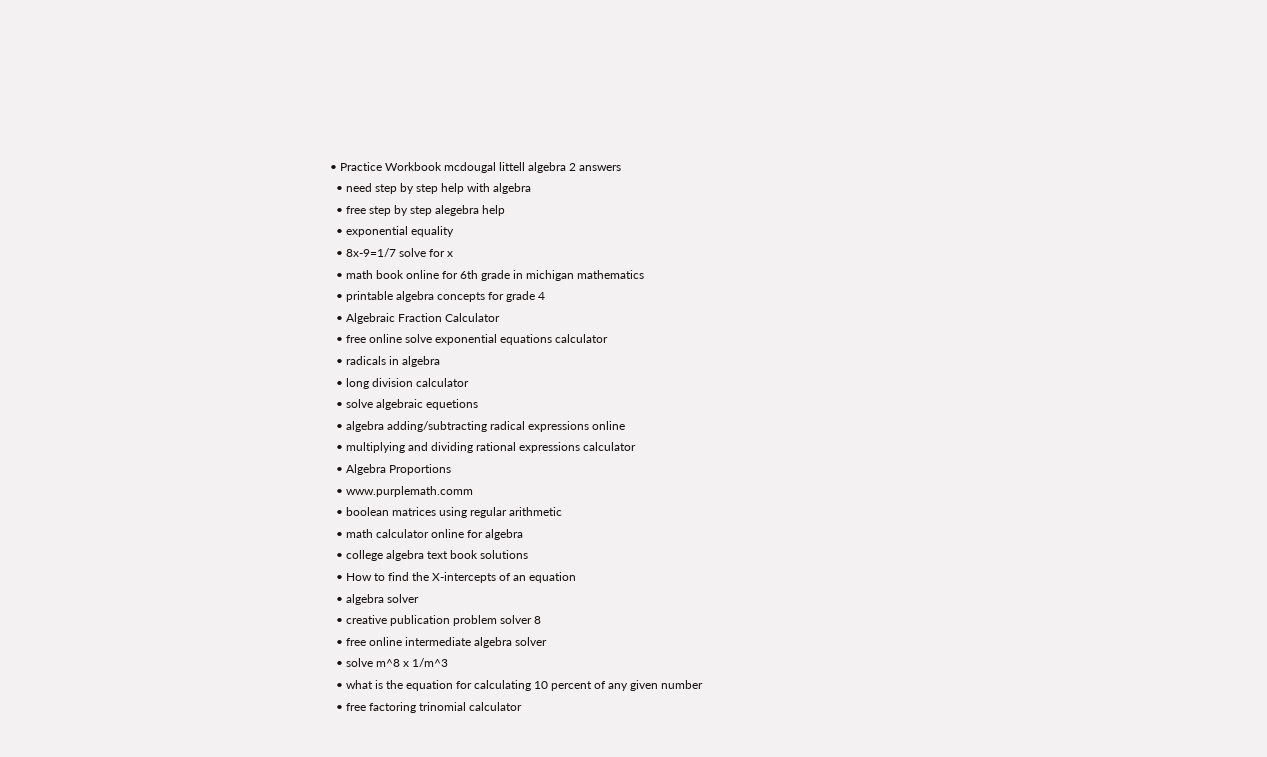• Practice Workbook mcdougal littell algebra 2 answers
  • need step by step help with algebra
  • free step by step alegebra help
  • exponential equality
  • 8x-9=1/7 solve for x
  • math book online for 6th grade in michigan mathematics
  • printable algebra concepts for grade 4
  • Algebraic Fraction Calculator
  • free online solve exponential equations calculator
  • radicals in algebra
  • long division calculator
  • solve algebraic equetions
  • algebra adding/subtracting radical expressions online
  • multiplying and dividing rational expressions calculator
  • Algebra Proportions
  • www.purplemath.comm
  • boolean matrices using regular arithmetic
  • math calculator online for algebra
  • college algebra text book solutions
  • How to find the X-intercepts of an equation
  • algebra solver
  • creative publication problem solver 8
  • free online intermediate algebra solver
  • solve m^8 x 1/m^3
  • what is the equation for calculating 10 percent of any given number
  • free factoring trinomial calculator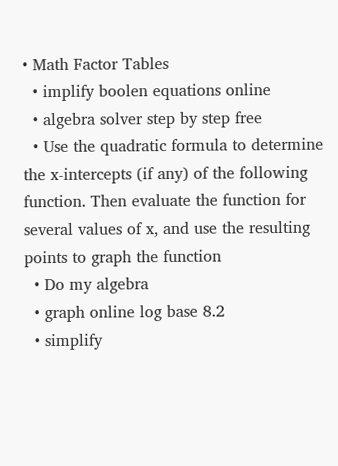• Math Factor Tables
  • implify boolen equations online
  • algebra solver step by step free
  • Use the quadratic formula to determine the x-intercepts (if any) of the following function. Then evaluate the function for several values of x, and use the resulting points to graph the function
  • Do my algebra
  • graph online log base 8.2
  • simplify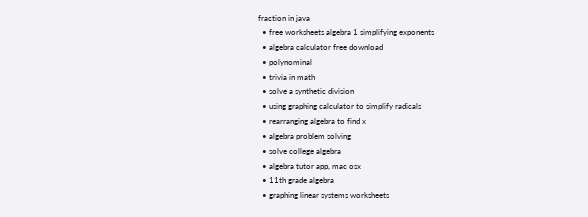fraction in java
  • free worksheets algebra 1 simplifying exponents
  • algebra calculator free download
  • polynominal
  • trivia in math
  • solve a synthetic division
  • using graphing calculator to simplify radicals
  • rearranging algebra to find x
  • algebra problem solving
  • solve college algebra
  • algebra tutor app, mac osx
  • 11th grade algebra
  • graphing linear systems worksheets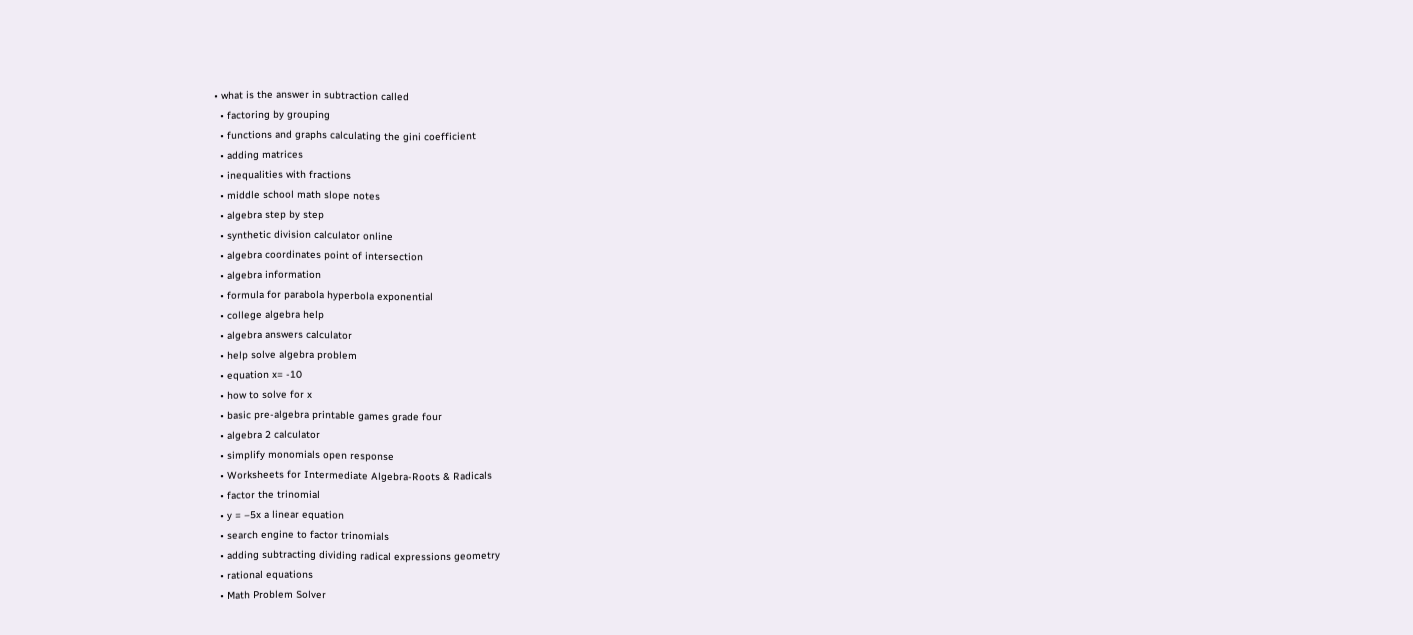• what is the answer in subtraction called
  • factoring by grouping
  • functions and graphs calculating the gini coefficient
  • adding matrices
  • inequalities with fractions
  • middle school math slope notes
  • algebra step by step
  • synthetic division calculator online
  • algebra coordinates point of intersection
  • algebra information
  • formula for parabola hyperbola exponential
  • college algebra help
  • algebra answers calculator
  • help solve algebra problem
  • equation x= -10
  • how to solve for x
  • basic pre-algebra printable games grade four
  • algebra 2 calculator
  • simplify monomials open response
  • Worksheets for Intermediate Algebra-Roots & Radicals
  • factor the trinomial
  • y = –5x a linear equation
  • search engine to factor trinomials
  • adding subtracting dividing radical expressions geometry
  • rational equations
  • Math Problem Solver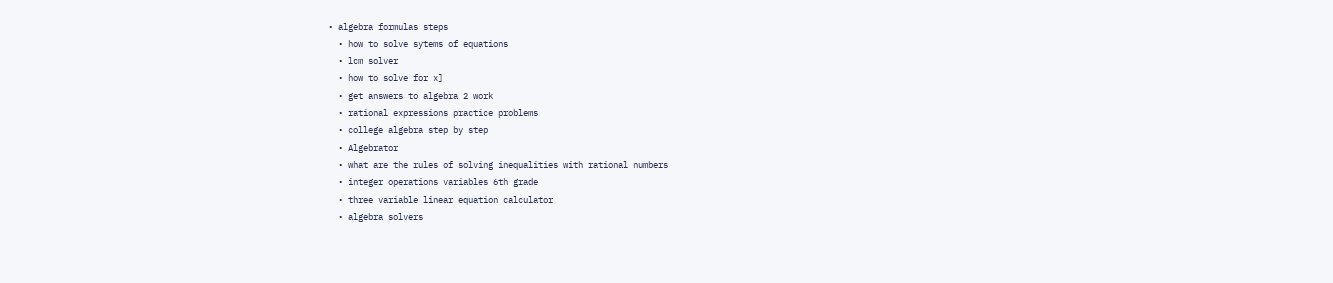• algebra formulas steps
  • how to solve sytems of equations
  • lcm solver
  • how to solve for x]
  • get answers to algebra 2 work
  • rational expressions practice problems
  • college algebra step by step
  • Algebrator
  • what are the rules of solving inequalities with rational numbers
  • integer operations variables 6th grade
  • three variable linear equation calculator
  • algebra solvers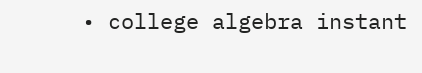• college algebra instant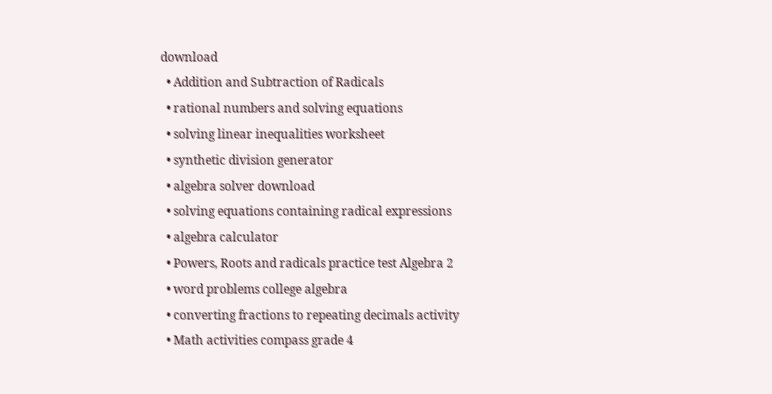download
  • Addition and Subtraction of Radicals
  • rational numbers and solving equations
  • solving linear inequalities worksheet
  • synthetic division generator
  • algebra solver download
  • solving equations containing radical expressions
  • algebra calculator
  • Powers, Roots and radicals practice test Algebra 2
  • word problems college algebra
  • converting fractions to repeating decimals activity
  • Math activities compass grade 4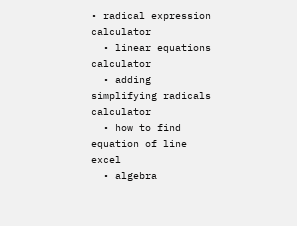• radical expression calculator
  • linear equations calculator
  • adding simplifying radicals calculator
  • how to find equation of line excel
  • algebra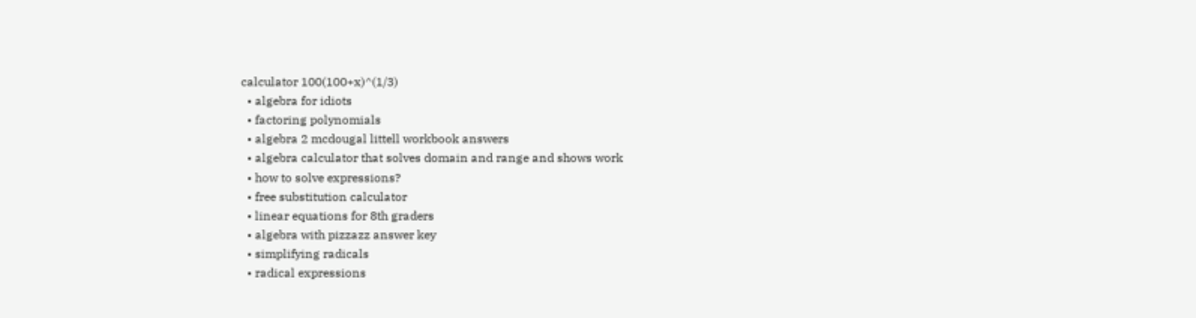calculator 100(100+x)^(1/3)
  • algebra for idiots
  • factoring polynomials
  • algebra 2 mcdougal littell workbook answers
  • algebra calculator that solves domain and range and shows work
  • how to solve expressions?
  • free substitution calculator
  • linear equations for 8th graders
  • algebra with pizzazz answer key
  • simplifying radicals
  • radical expressions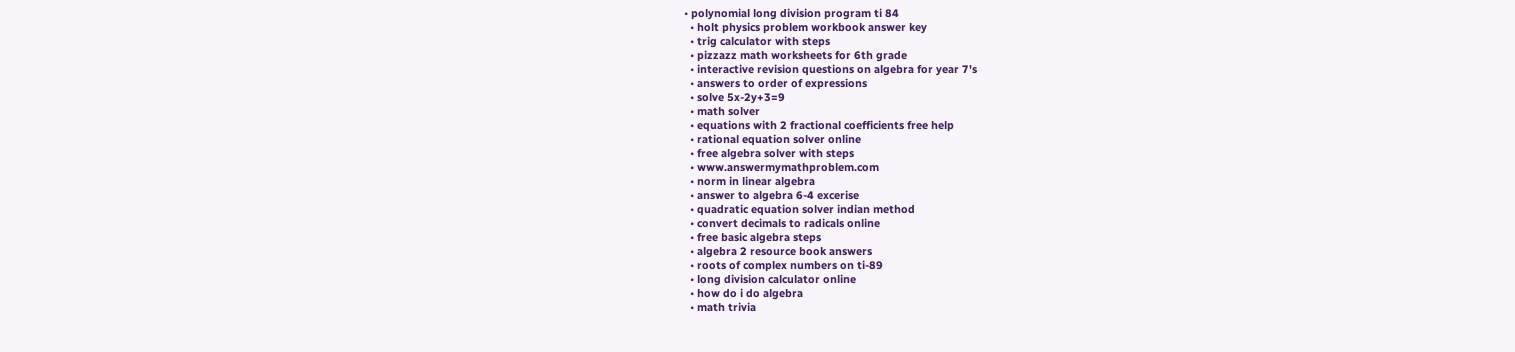• polynomial long division program ti 84
  • holt physics problem workbook answer key
  • trig calculator with steps
  • pizzazz math worksheets for 6th grade
  • interactive revision questions on algebra for year 7's
  • answers to order of expressions
  • solve 5x-2y+3=9
  • math solver
  • equations with 2 fractional coefficients free help
  • rational equation solver online
  • free algebra solver with steps
  • www.answermymathproblem.com
  • norm in linear algebra
  • answer to algebra 6-4 excerise
  • quadratic equation solver indian method
  • convert decimals to radicals online
  • free basic algebra steps
  • algebra 2 resource book answers
  • roots of complex numbers on ti-89
  • long division calculator online
  • how do i do algebra
  • math trivia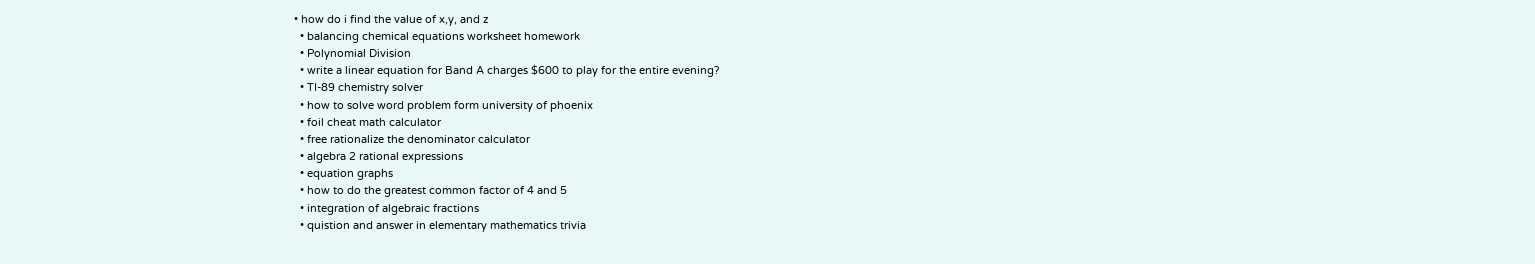• how do i find the value of x,y, and z
  • balancing chemical equations worksheet homework
  • Polynomial Division
  • write a linear equation for Band A charges $600 to play for the entire evening?
  • TI-89 chemistry solver
  • how to solve word problem form university of phoenix
  • foil cheat math calculator
  • free rationalize the denominator calculator
  • algebra 2 rational expressions
  • equation graphs
  • how to do the greatest common factor of 4 and 5
  • integration of algebraic fractions
  • quistion and answer in elementary mathematics trivia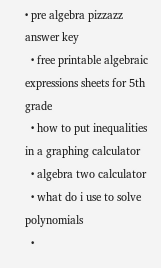• pre algebra pizzazz answer key
  • free printable algebraic expressions sheets for 5th grade
  • how to put inequalities in a graphing calculator
  • algebra two calculator
  • what do i use to solve polynomials
  •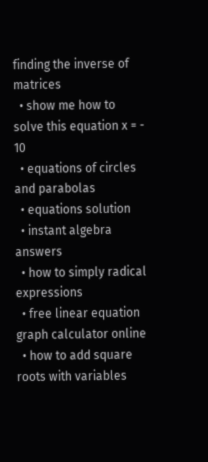finding the inverse of matrices
  • show me how to solve this equation x = - 10
  • equations of circles and parabolas
  • equations solution
  • instant algebra answers
  • how to simply radical expressions
  • free linear equation graph calculator online
  • how to add square roots with variables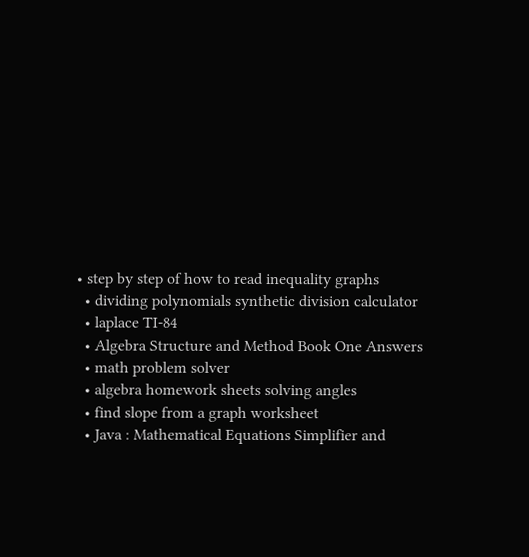• step by step of how to read inequality graphs
  • dividing polynomials synthetic division calculator
  • laplace TI-84
  • Algebra Structure and Method Book One Answers
  • math problem solver
  • algebra homework sheets solving angles
  • find slope from a graph worksheet
  • Java : Mathematical Equations Simplifier and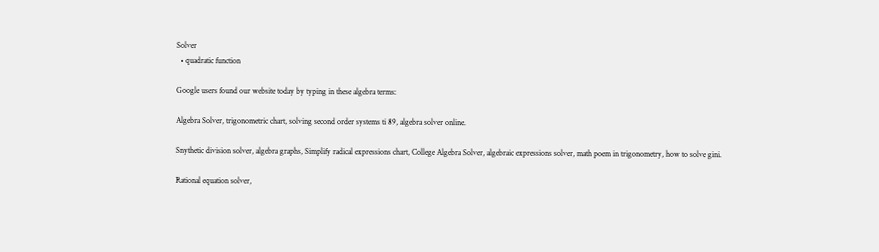Solver
  • quadratic function

Google users found our website today by typing in these algebra terms:

Algebra Solver, trigonometric chart, solving second order systems ti 89, algebra solver online.

Snythetic division solver, algebra graphs, Simplify radical expressions chart, College Algebra Solver, algebraic expressions solver, math poem in trigonometry, how to solve gini.

Rational equation solver,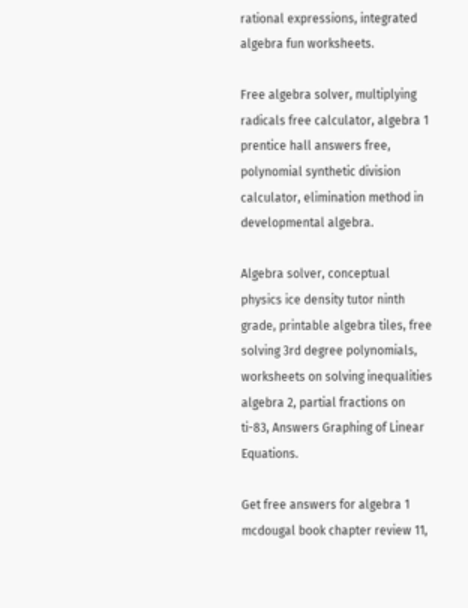rational expressions, integrated algebra fun worksheets.

Free algebra solver, multiplying radicals free calculator, algebra 1 prentice hall answers free, polynomial synthetic division calculator, elimination method in developmental algebra.

Algebra solver, conceptual physics ice density tutor ninth grade, printable algebra tiles, free solving 3rd degree polynomials, worksheets on solving inequalities algebra 2, partial fractions on ti-83, Answers Graphing of Linear Equations.

Get free answers for algebra 1 mcdougal book chapter review 11,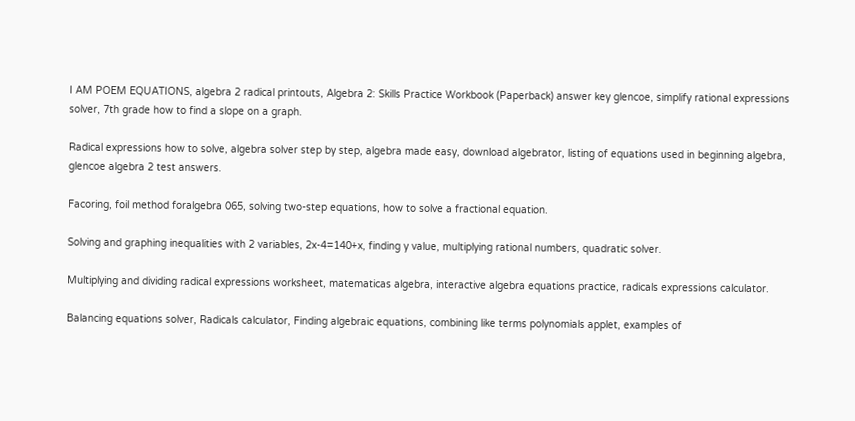I AM POEM EQUATIONS, algebra 2 radical printouts, Algebra 2: Skills Practice Workbook (Paperback) answer key glencoe, simplify rational expressions solver, 7th grade how to find a slope on a graph.

Radical expressions how to solve, algebra solver step by step, algebra made easy, download algebrator, listing of equations used in beginning algebra, glencoe algebra 2 test answers.

Facoring, foil method foralgebra 065, solving two-step equations, how to solve a fractional equation.

Solving and graphing inequalities with 2 variables, 2x-4=140+x, finding y value, multiplying rational numbers, quadratic solver.

Multiplying and dividing radical expressions worksheet, matematicas algebra, interactive algebra equations practice, radicals expressions calculator.

Balancing equations solver, Radicals calculator, Finding algebraic equations, combining like terms polynomials applet, examples of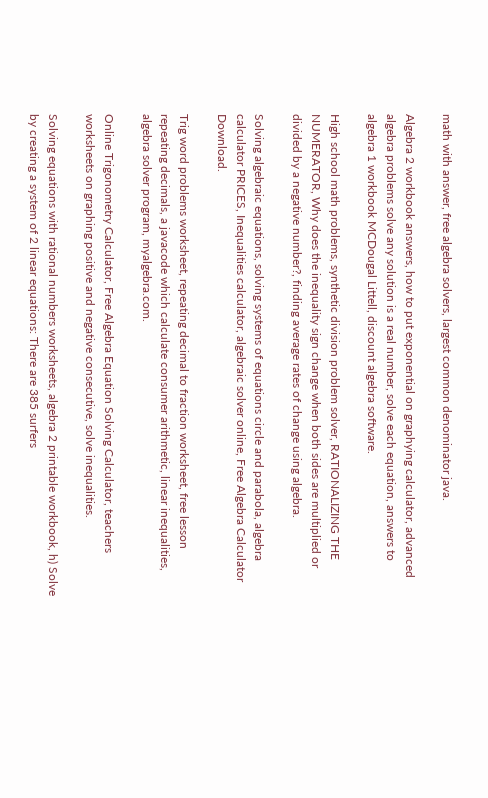math with answer, free algebra solvers, largest common denominator java.

Algebra 2 workbook answers, how to put exponential on graphying calculator, advanced algebra problems solve any solution is a real number, solve each equation, answers to algebra 1 workbook MCDougal Littell, discount algebra software.

High school math problems, synthetic division problem solver, RATIONALIZING THE NUMERATOR, Why does the inequality sign change when both sides are multiplied or divided by a negative number?, finding average rates of change using algebra.

Solving algebraic equations, solving systems of equations circle and parabola, algebra calculator PRICES, Inequalities calculator, algebraic solver online, Free Algebra Calculator Download.

Trig word problems worksheet, repeating decimal to fraction worksheet, free lesson repeating decimals, a javacode which calculate consumer arithmetic, linear inequalities, algebra solver program, myalgebra.com.

Online Trigonometry Calculator, Free Algebra Equation Solving Calculator, teachers worksheets on graphing positive and negative consecutive, solve inequalities.

Solving equations with rational numbers worksheets, algebra 2 printable workbook, h) Solve by creating a system of 2 linear equations: There are 385 surfers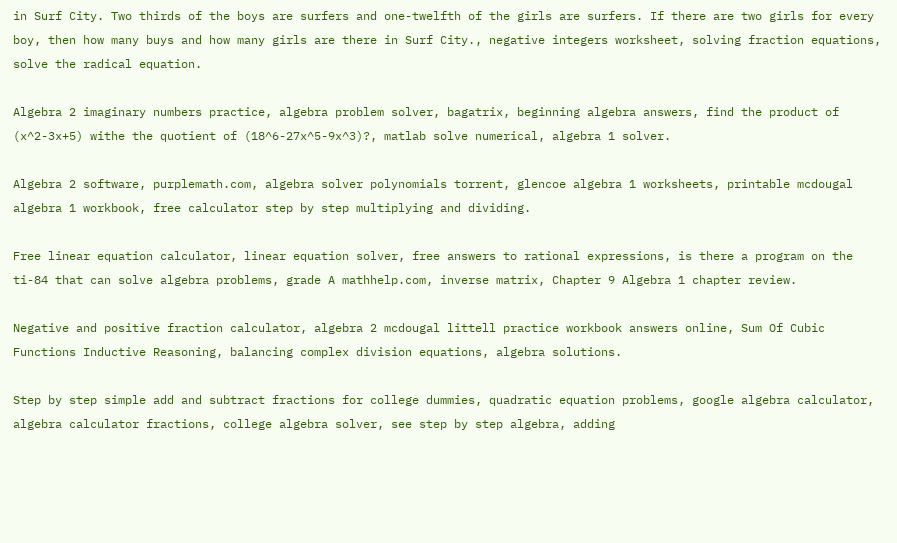in Surf City. Two thirds of the boys are surfers and one-twelfth of the girls are surfers. If there are two girls for every boy, then how many buys and how many girls are there in Surf City., negative integers worksheet, solving fraction equations, solve the radical equation.

Algebra 2 imaginary numbers practice, algebra problem solver, bagatrix, beginning algebra answers, find the product of (x^2-3x+5) withe the quotient of (18^6-27x^5-9x^3)?, matlab solve numerical, algebra 1 solver.

Algebra 2 software, purplemath.com, algebra solver polynomials torrent, glencoe algebra 1 worksheets, printable mcdougal algebra 1 workbook, free calculator step by step multiplying and dividing.

Free linear equation calculator, linear equation solver, free answers to rational expressions, is there a program on the ti-84 that can solve algebra problems, grade A mathhelp.com, inverse matrix, Chapter 9 Algebra 1 chapter review.

Negative and positive fraction calculator, algebra 2 mcdougal littell practice workbook answers online, Sum Of Cubic Functions Inductive Reasoning, balancing complex division equations, algebra solutions.

Step by step simple add and subtract fractions for college dummies, quadratic equation problems, google algebra calculator, algebra calculator fractions, college algebra solver, see step by step algebra, adding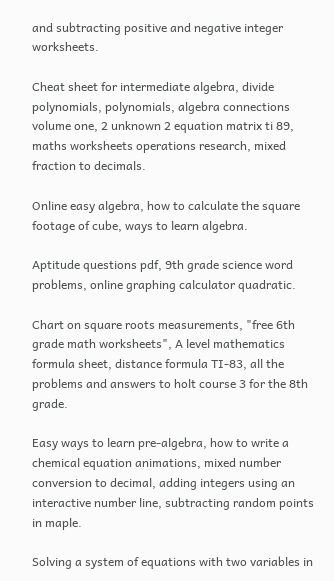and subtracting positive and negative integer worksheets.

Cheat sheet for intermediate algebra, divide polynomials, polynomials, algebra connections volume one, 2 unknown 2 equation matrix ti 89, maths worksheets operations research, mixed fraction to decimals.

Online easy algebra, how to calculate the square footage of cube, ways to learn algebra.

Aptitude questions pdf, 9th grade science word problems, online graphing calculator quadratic.

Chart on square roots measurements, "free 6th grade math worksheets", A level mathematics formula sheet, distance formula TI-83, all the problems and answers to holt course 3 for the 8th grade.

Easy ways to learn pre-algebra, how to write a chemical equation animations, mixed number conversion to decimal, adding integers using an interactive number line, subtracting random points in maple.

Solving a system of equations with two variables in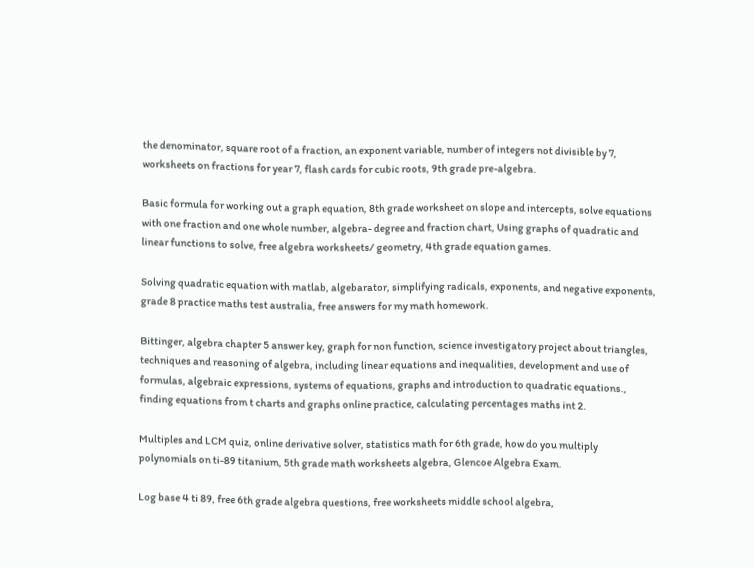the denominator, square root of a fraction, an exponent variable, number of integers not divisible by 7, worksheets on fractions for year 7, flash cards for cubic roots, 9th grade pre-algebra.

Basic formula for working out a graph equation, 8th grade worksheet on slope and intercepts, solve equations with one fraction and one whole number, algebra- degree and fraction chart, Using graphs of quadratic and linear functions to solve, free algebra worksheets/ geometry, 4th grade equation games.

Solving quadratic equation with matlab, algebarator, simplifying radicals, exponents, and negative exponents, grade 8 practice maths test australia, free answers for my math homework.

Bittinger, algebra chapter 5 answer key, graph for non function, science investigatory project about triangles, techniques and reasoning of algebra, including linear equations and inequalities, development and use of formulas, algebraic expressions, systems of equations, graphs and introduction to quadratic equations., finding equations from t charts and graphs online practice, calculating percentages maths int 2.

Multiples and LCM quiz, online derivative solver, statistics math for 6th grade, how do you multiply polynomials on ti-89 titanium, 5th grade math worksheets algebra, Glencoe Algebra Exam.

Log base 4 ti 89, free 6th grade algebra questions, free worksheets middle school algebra,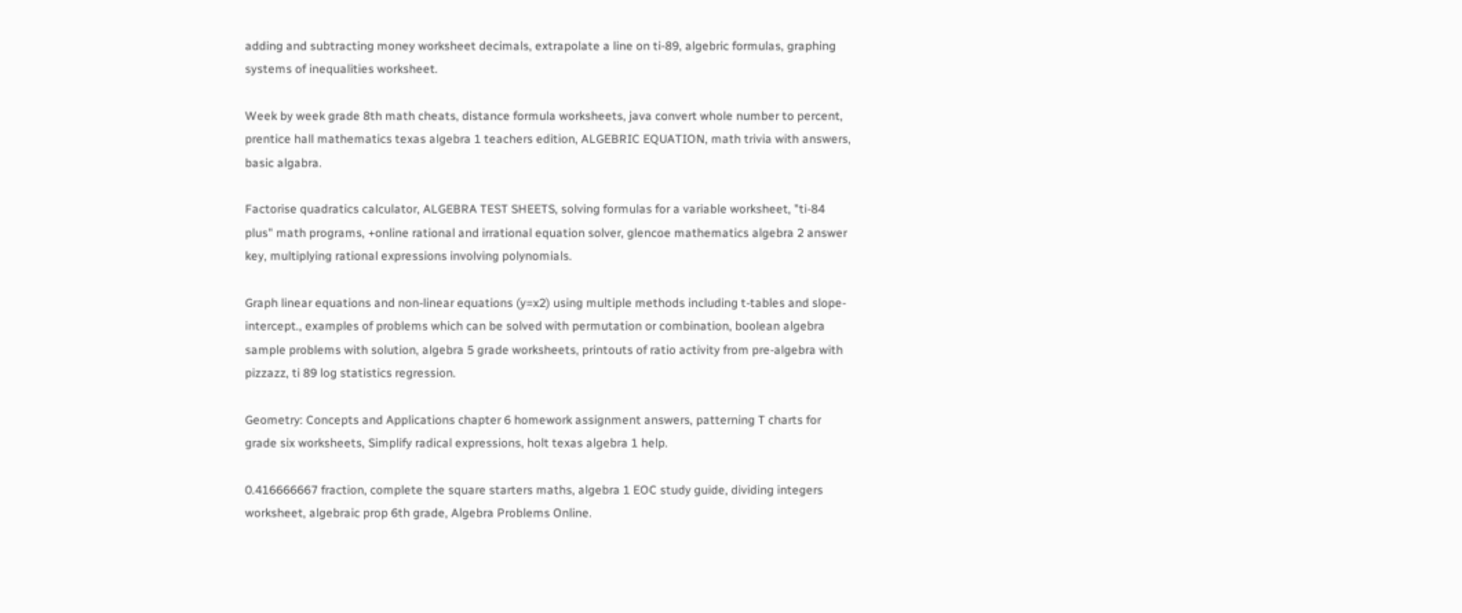adding and subtracting money worksheet decimals, extrapolate a line on ti-89, algebric formulas, graphing systems of inequalities worksheet.

Week by week grade 8th math cheats, distance formula worksheets, java convert whole number to percent, prentice hall mathematics texas algebra 1 teachers edition, ALGEBRIC EQUATION, math trivia with answers, basic algabra.

Factorise quadratics calculator, ALGEBRA TEST SHEETS, solving formulas for a variable worksheet, "ti-84 plus" math programs, +online rational and irrational equation solver, glencoe mathematics algebra 2 answer key, multiplying rational expressions involving polynomials.

Graph linear equations and non-linear equations (y=x2) using multiple methods including t-tables and slope-intercept., examples of problems which can be solved with permutation or combination, boolean algebra sample problems with solution, algebra 5 grade worksheets, printouts of ratio activity from pre-algebra with pizzazz, ti 89 log statistics regression.

Geometry: Concepts and Applications chapter 6 homework assignment answers, patterning T charts for grade six worksheets, Simplify radical expressions, holt texas algebra 1 help.

0.416666667 fraction, complete the square starters maths, algebra 1 EOC study guide, dividing integers worksheet, algebraic prop 6th grade, Algebra Problems Online.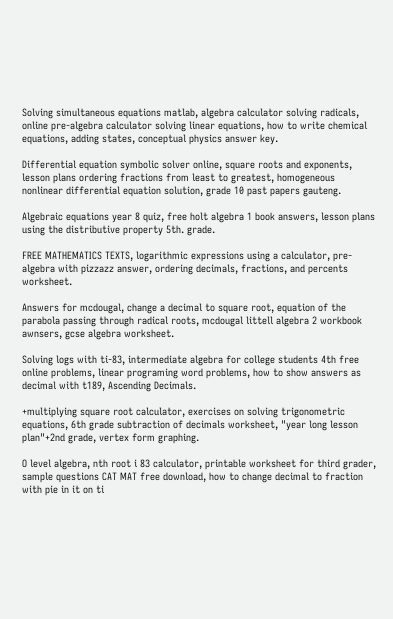Solving simultaneous equations matlab, algebra calculator solving radicals, online pre-algebra calculator solving linear equations, how to write chemical equations, adding states, conceptual physics answer key.

Differential equation symbolic solver online, square roots and exponents, lesson plans ordering fractions from least to greatest, homogeneous nonlinear differential equation solution, grade 10 past papers gauteng.

Algebraic equations year 8 quiz, free holt algebra 1 book answers, lesson plans using the distributive property 5th. grade.

FREE MATHEMATICS TEXTS, logarithmic expressions using a calculator, pre-algebra with pizzazz answer, ordering decimals, fractions, and percents worksheet.

Answers for mcdougal, change a decimal to square root, equation of the parabola passing through radical roots, mcdougal littell algebra 2 workbook awnsers, gcse algebra worksheet.

Solving logs with ti-83, intermediate algebra for college students 4th free online problems, linear programing word problems, how to show answers as decimal with t189, Ascending Decimals.

+multiplying square root calculator, exercises on solving trigonometric equations, 6th grade subtraction of decimals worksheet, "year long lesson plan"+2nd grade, vertex form graphing.

O level algebra, nth root i 83 calculator, printable worksheet for third grader, sample questions CAT MAT free download, how to change decimal to fraction with pie in it on ti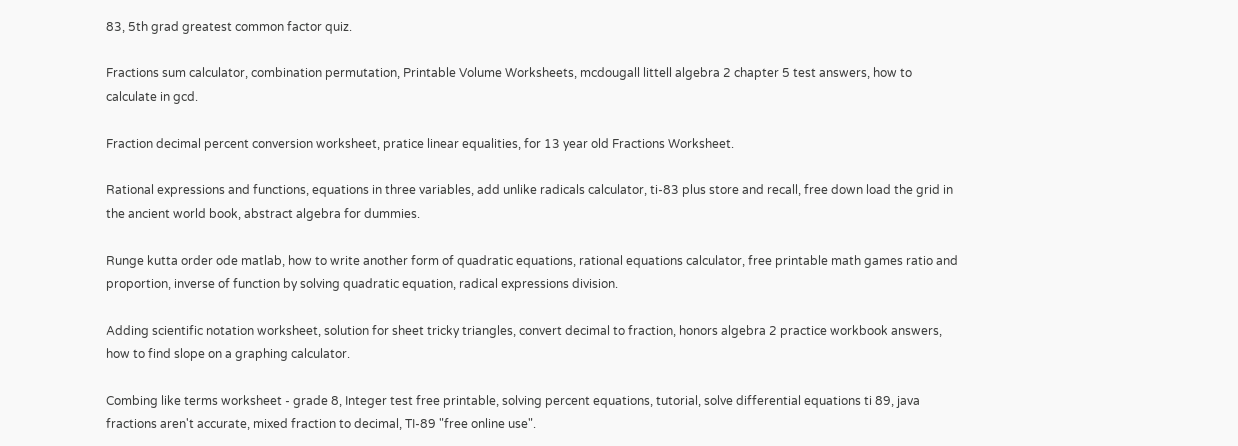83, 5th grad greatest common factor quiz.

Fractions sum calculator, combination permutation, Printable Volume Worksheets, mcdougall littell algebra 2 chapter 5 test answers, how to calculate in gcd.

Fraction decimal percent conversion worksheet, pratice linear equalities, for 13 year old Fractions Worksheet.

Rational expressions and functions, equations in three variables, add unlike radicals calculator, ti-83 plus store and recall, free down load the grid in the ancient world book, abstract algebra for dummies.

Runge kutta order ode matlab, how to write another form of quadratic equations, rational equations calculator, free printable math games ratio and proportion, inverse of function by solving quadratic equation, radical expressions division.

Adding scientific notation worksheet, solution for sheet tricky triangles, convert decimal to fraction, honors algebra 2 practice workbook answers, how to find slope on a graphing calculator.

Combing like terms worksheet - grade 8, Integer test free printable, solving percent equations, tutorial, solve differential equations ti 89, java fractions aren't accurate, mixed fraction to decimal, TI-89 "free online use".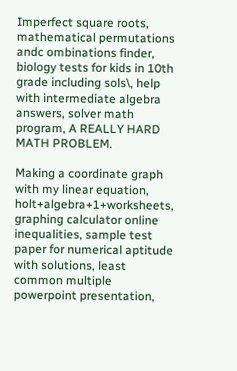Imperfect square roots, mathematical permutations andc ombinations finder, biology tests for kids in 10th grade including sols\, help with intermediate algebra answers, solver math program, A REALLY HARD MATH PROBLEM.

Making a coordinate graph with my linear equation, holt+algebra+1+worksheets, graphing calculator online inequalities, sample test paper for numerical aptitude with solutions, least common multiple powerpoint presentation,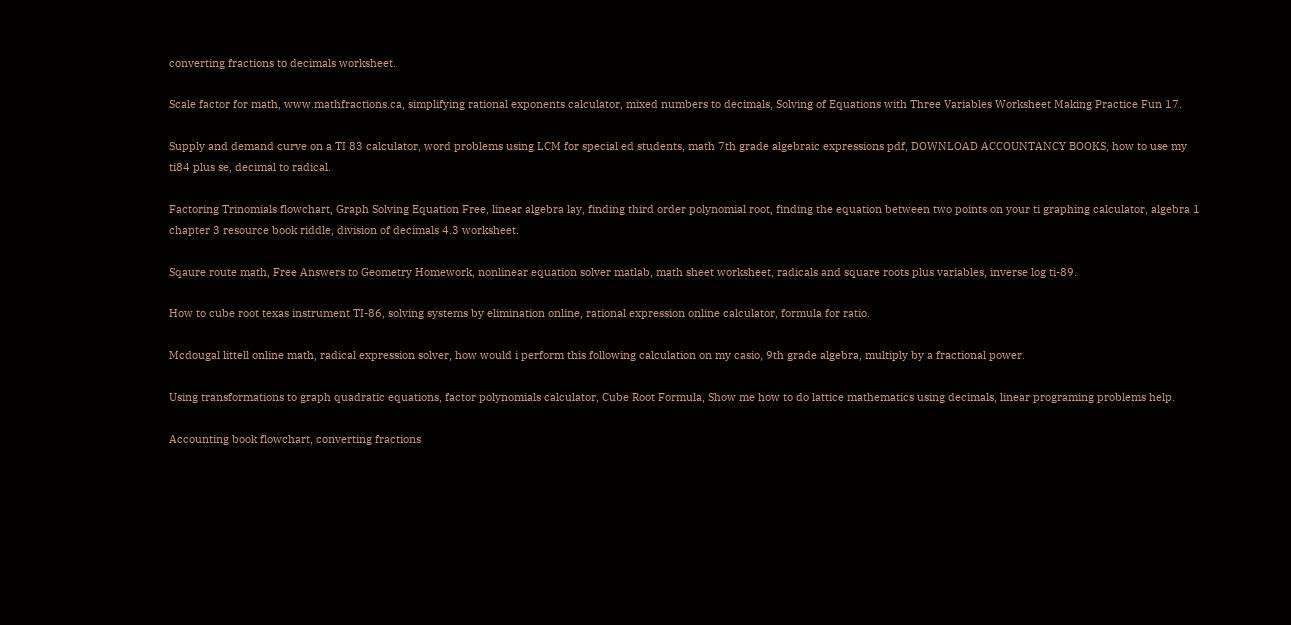converting fractions to decimals worksheet.

Scale factor for math, www.mathfractions.ca, simplifying rational exponents calculator, mixed numbers to decimals, Solving of Equations with Three Variables Worksheet Making Practice Fun 17.

Supply and demand curve on a TI 83 calculator, word problems using LCM for special ed students, math 7th grade algebraic expressions pdf, DOWNLOAD ACCOUNTANCY BOOKS, how to use my ti84 plus se, decimal to radical.

Factoring Trinomials flowchart, Graph Solving Equation Free, linear algebra lay, finding third order polynomial root, finding the equation between two points on your ti graphing calculator, algebra 1 chapter 3 resource book riddle, division of decimals 4.3 worksheet.

Sqaure route math, Free Answers to Geometry Homework, nonlinear equation solver matlab, math sheet worksheet, radicals and square roots plus variables, inverse log ti-89.

How to cube root texas instrument TI-86, solving systems by elimination online, rational expression online calculator, formula for ratio.

Mcdougal littell online math, radical expression solver, how would i perform this following calculation on my casio, 9th grade algebra, multiply by a fractional power.

Using transformations to graph quadratic equations, factor polynomials calculator, Cube Root Formula, Show me how to do lattice mathematics using decimals, linear programing problems help.

Accounting book flowchart, converting fractions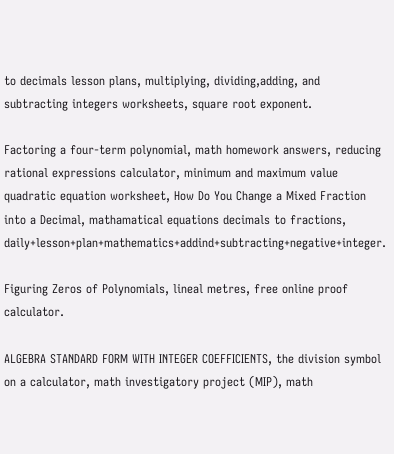to decimals lesson plans, multiplying, dividing,adding, and subtracting integers worksheets, square root exponent.

Factoring a four-term polynomial, math homework answers, reducing rational expressions calculator, minimum and maximum value quadratic equation worksheet, How Do You Change a Mixed Fraction into a Decimal, mathamatical equations decimals to fractions, daily+lesson+plan+mathematics+addind+subtracting+negative+integer.

Figuring Zeros of Polynomials, lineal metres, free online proof calculator.

ALGEBRA STANDARD FORM WITH INTEGER COEFFICIENTS, the division symbol on a calculator, math investigatory project (MIP), math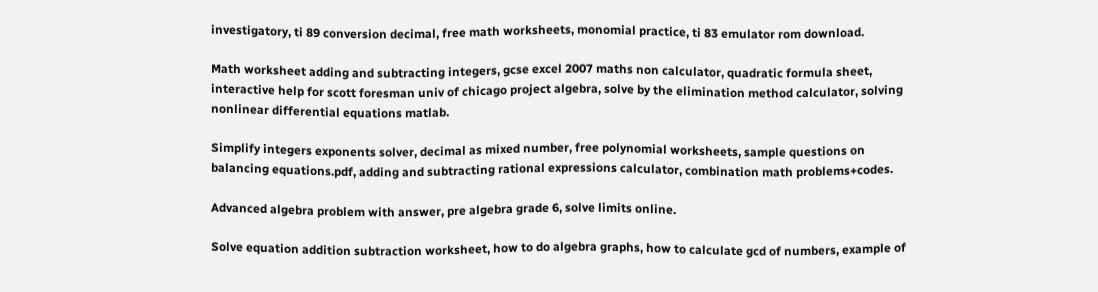investigatory, ti 89 conversion decimal, free math worksheets, monomial practice, ti 83 emulator rom download.

Math worksheet adding and subtracting integers, gcse excel 2007 maths non calculator, quadratic formula sheet, interactive help for scott foresman univ of chicago project algebra, solve by the elimination method calculator, solving nonlinear differential equations matlab.

Simplify integers exponents solver, decimal as mixed number, free polynomial worksheets, sample questions on balancing equations.pdf, adding and subtracting rational expressions calculator, combination math problems+codes.

Advanced algebra problem with answer, pre algebra grade 6, solve limits online.

Solve equation addition subtraction worksheet, how to do algebra graphs, how to calculate gcd of numbers, example of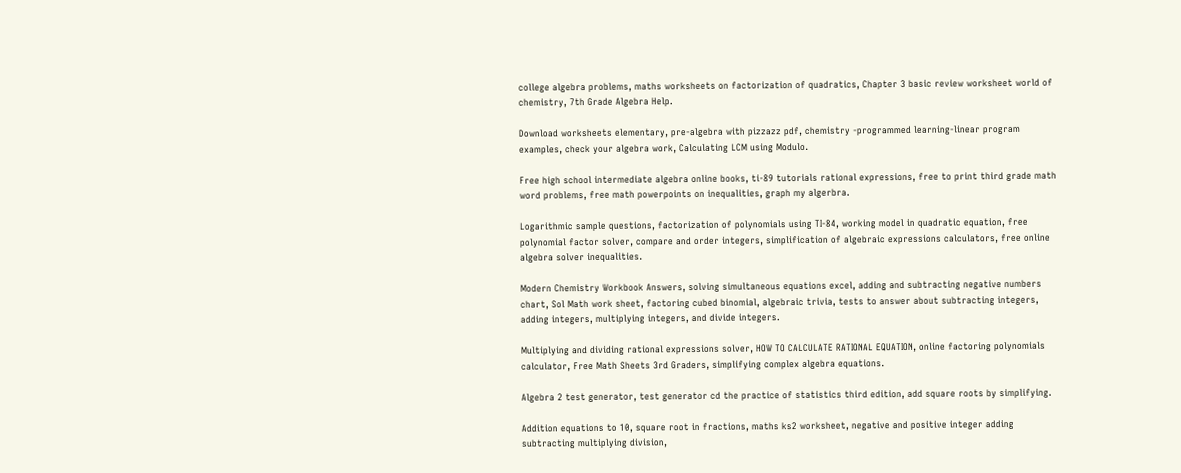college algebra problems, maths worksheets on factorization of quadratics, Chapter 3 basic review worksheet world of chemistry, 7th Grade Algebra Help.

Download worksheets elementary, pre-algebra with pizzazz pdf, chemistry -programmed learning-linear program examples, check your algebra work, Calculating LCM using Modulo.

Free high school intermediate algebra online books, ti-89 tutorials rational expressions, free to print third grade math word problems, free math powerpoints on inequalities, graph my algerbra.

Logarithmic sample questions, factorization of polynomials using TI-84, working model in quadratic equation, free polynomial factor solver, compare and order integers, simplification of algebraic expressions calculators, free online algebra solver inequalities.

Modern Chemistry Workbook Answers, solving simultaneous equations excel, adding and subtracting negative numbers chart, Sol Math work sheet, factoring cubed binomial, algebraic trivia, tests to answer about subtracting integers, adding integers, multiplying integers, and divide integers.

Multiplying and dividing rational expressions solver, HOW TO CALCULATE RATIONAL EQUATION, online factoring polynomials calculator, Free Math Sheets 3rd Graders, simplifying complex algebra equations.

Algebra 2 test generator, test generator cd the practice of statistics third edition, add square roots by simplifying.

Addition equations to 10, square root in fractions, maths ks2 worksheet, negative and positive integer adding subtracting multiplying division,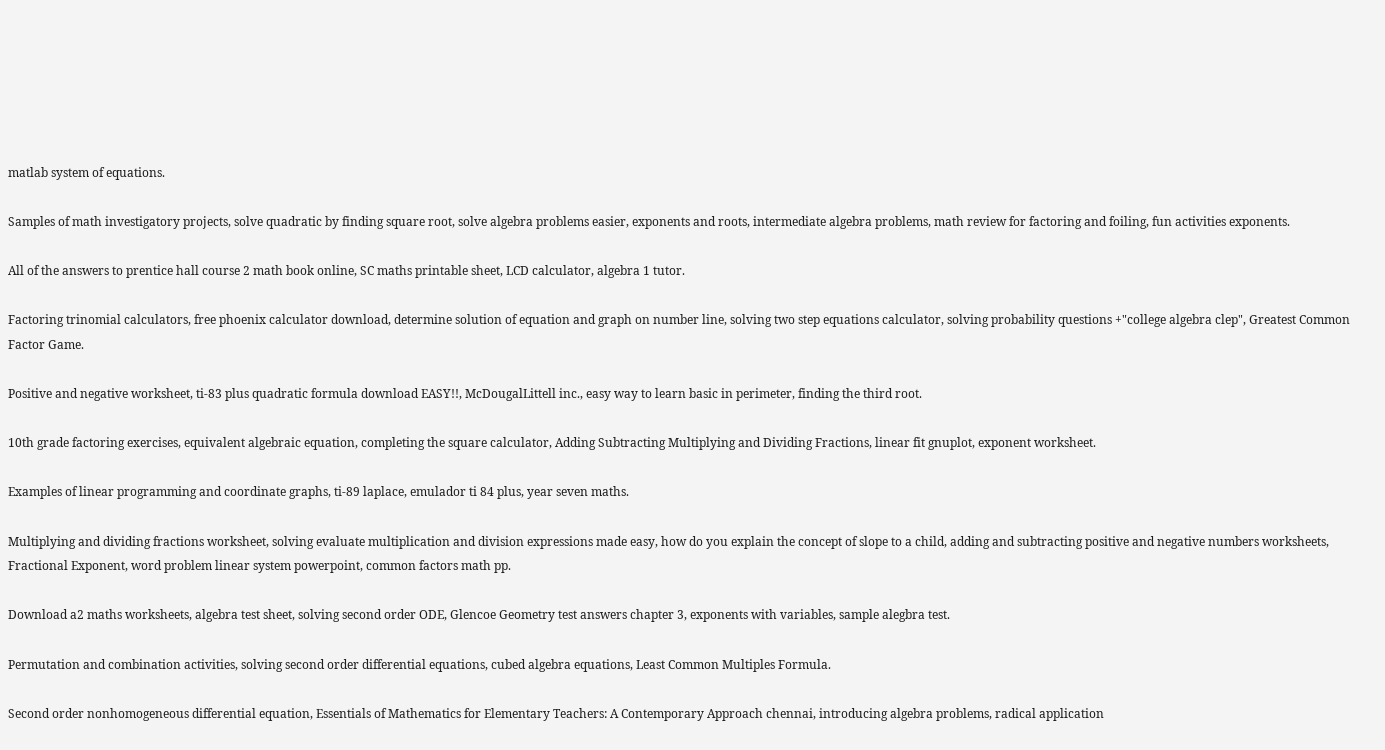matlab system of equations.

Samples of math investigatory projects, solve quadratic by finding square root, solve algebra problems easier, exponents and roots, intermediate algebra problems, math review for factoring and foiling, fun activities exponents.

All of the answers to prentice hall course 2 math book online, SC maths printable sheet, LCD calculator, algebra 1 tutor.

Factoring trinomial calculators, free phoenix calculator download, determine solution of equation and graph on number line, solving two step equations calculator, solving probability questions +"college algebra clep", Greatest Common Factor Game.

Positive and negative worksheet, ti-83 plus quadratic formula download EASY!!, McDougalLittell inc., easy way to learn basic in perimeter, finding the third root.

10th grade factoring exercises, equivalent algebraic equation, completing the square calculator, Adding Subtracting Multiplying and Dividing Fractions, linear fit gnuplot, exponent worksheet.

Examples of linear programming and coordinate graphs, ti-89 laplace, emulador ti 84 plus, year seven maths.

Multiplying and dividing fractions worksheet, solving evaluate multiplication and division expressions made easy, how do you explain the concept of slope to a child, adding and subtracting positive and negative numbers worksheets, Fractional Exponent, word problem linear system powerpoint, common factors math pp.

Download a2 maths worksheets, algebra test sheet, solving second order ODE, Glencoe Geometry test answers chapter 3, exponents with variables, sample alegbra test.

Permutation and combination activities, solving second order differential equations, cubed algebra equations, Least Common Multiples Formula.

Second order nonhomogeneous differential equation, Essentials of Mathematics for Elementary Teachers: A Contemporary Approach chennai, introducing algebra problems, radical application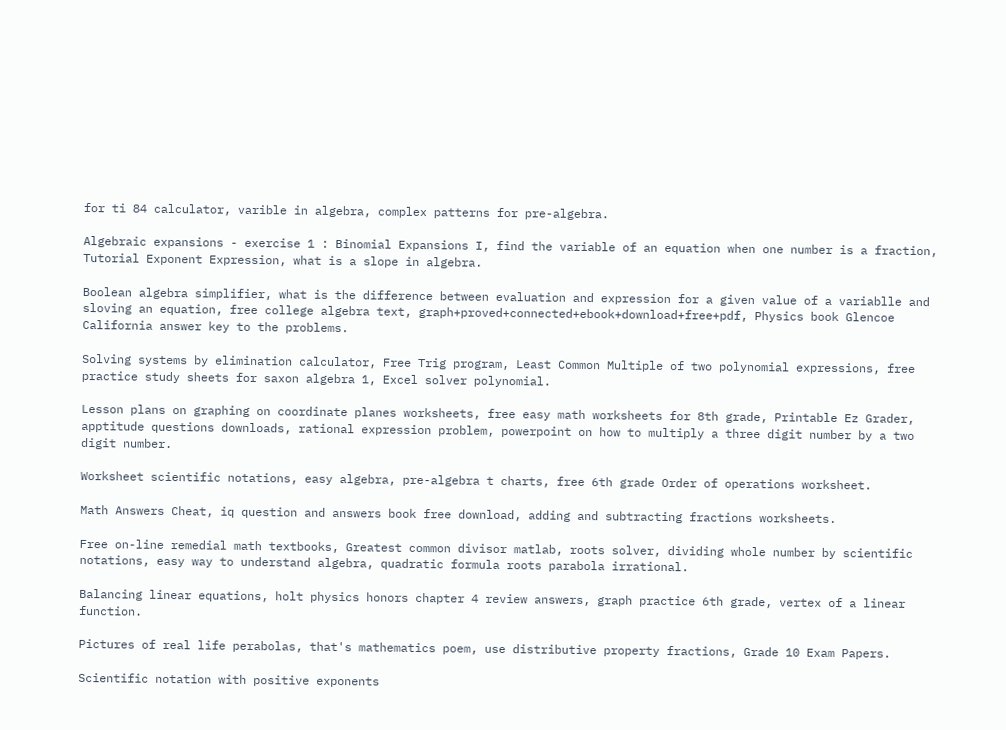for ti 84 calculator, varible in algebra, complex patterns for pre-algebra.

Algebraic expansions - exercise 1 : Binomial Expansions I, find the variable of an equation when one number is a fraction, Tutorial Exponent Expression, what is a slope in algebra.

Boolean algebra simplifier, what is the difference between evaluation and expression for a given value of a variablle and sloving an equation, free college algebra text, graph+proved+connected+ebook+download+free+pdf, Physics book Glencoe California answer key to the problems.

Solving systems by elimination calculator, Free Trig program, Least Common Multiple of two polynomial expressions, free practice study sheets for saxon algebra 1, Excel solver polynomial.

Lesson plans on graphing on coordinate planes worksheets, free easy math worksheets for 8th grade, Printable Ez Grader, apptitude questions downloads, rational expression problem, powerpoint on how to multiply a three digit number by a two digit number.

Worksheet scientific notations, easy algebra, pre-algebra t charts, free 6th grade Order of operations worksheet.

Math Answers Cheat, iq question and answers book free download, adding and subtracting fractions worksheets.

Free on-line remedial math textbooks, Greatest common divisor matlab, roots solver, dividing whole number by scientific notations, easy way to understand algebra, quadratic formula roots parabola irrational.

Balancing linear equations, holt physics honors chapter 4 review answers, graph practice 6th grade, vertex of a linear function.

Pictures of real life perabolas, that's mathematics poem, use distributive property fractions, Grade 10 Exam Papers.

Scientific notation with positive exponents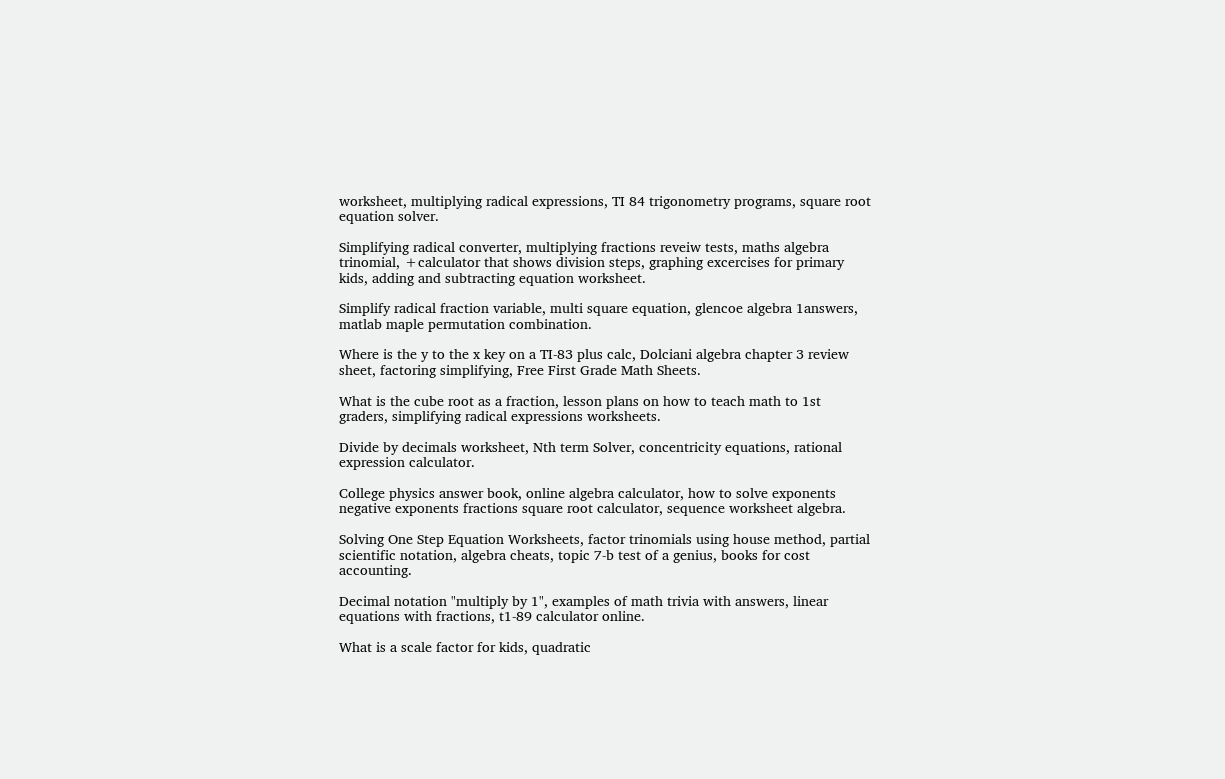worksheet, multiplying radical expressions, TI 84 trigonometry programs, square root equation solver.

Simplifying radical converter, multiplying fractions reveiw tests, maths algebra trinomial, +calculator that shows division steps, graphing excercises for primary kids, adding and subtracting equation worksheet.

Simplify radical fraction variable, multi square equation, glencoe algebra 1answers, matlab maple permutation combination.

Where is the y to the x key on a TI-83 plus calc, Dolciani algebra chapter 3 review sheet, factoring simplifying, Free First Grade Math Sheets.

What is the cube root as a fraction, lesson plans on how to teach math to 1st graders, simplifying radical expressions worksheets.

Divide by decimals worksheet, Nth term Solver, concentricity equations, rational expression calculator.

College physics answer book, online algebra calculator, how to solve exponents negative exponents fractions square root calculator, sequence worksheet algebra.

Solving One Step Equation Worksheets, factor trinomials using house method, partial scientific notation, algebra cheats, topic 7-b test of a genius, books for cost accounting.

Decimal notation "multiply by 1", examples of math trivia with answers, linear equations with fractions, t1-89 calculator online.

What is a scale factor for kids, quadratic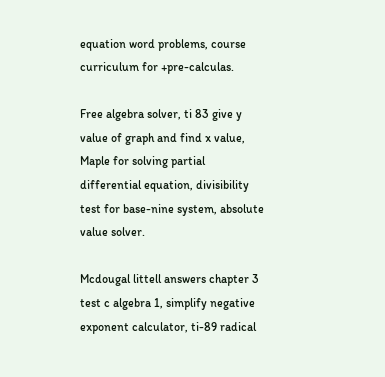equation word problems, course curriculum for +pre-calculas.

Free algebra solver, ti 83 give y value of graph and find x value, Maple for solving partial differential equation, divisibility test for base-nine system, absolute value solver.

Mcdougal littell answers chapter 3 test c algebra 1, simplify negative exponent calculator, ti-89 radical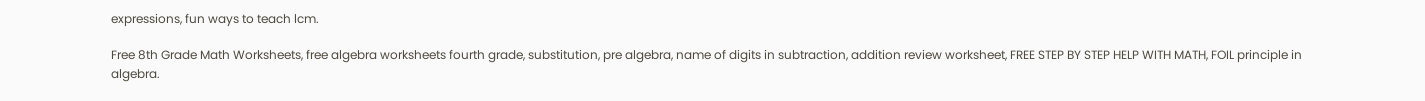expressions, fun ways to teach lcm.

Free 8th Grade Math Worksheets, free algebra worksheets fourth grade, substitution, pre algebra, name of digits in subtraction, addition review worksheet, FREE STEP BY STEP HELP WITH MATH, FOIL principle in algebra.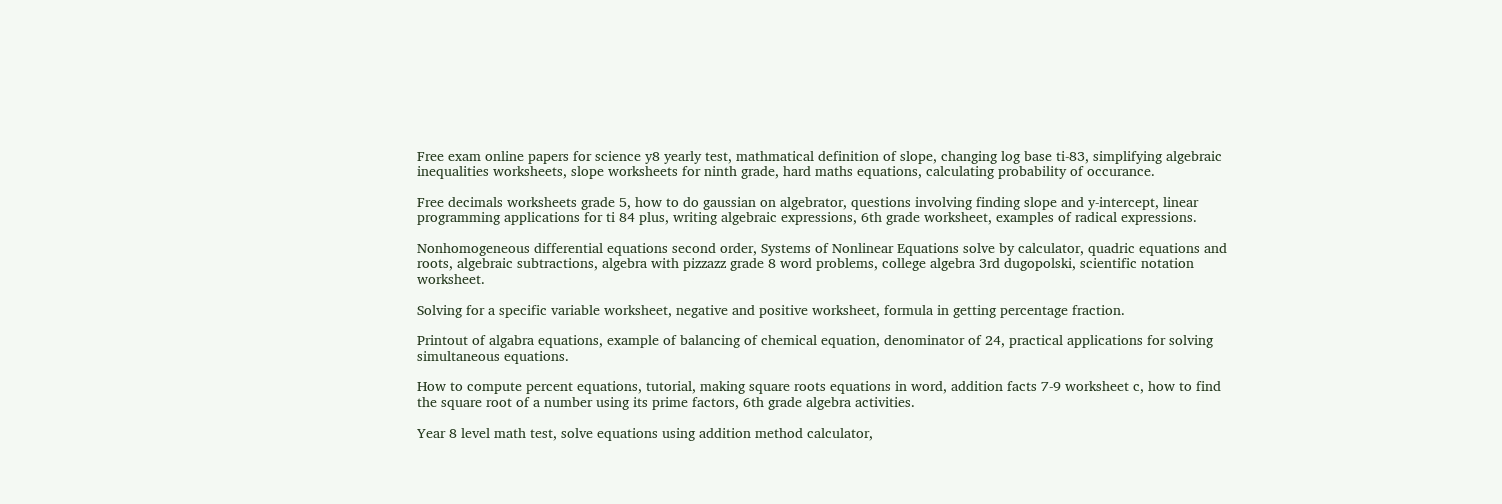Free exam online papers for science y8 yearly test, mathmatical definition of slope, changing log base ti-83, simplifying algebraic inequalities worksheets, slope worksheets for ninth grade, hard maths equations, calculating probability of occurance.

Free decimals worksheets grade 5, how to do gaussian on algebrator, questions involving finding slope and y-intercept, linear programming applications for ti 84 plus, writing algebraic expressions, 6th grade worksheet, examples of radical expressions.

Nonhomogeneous differential equations second order, Systems of Nonlinear Equations solve by calculator, quadric equations and roots, algebraic subtractions, algebra with pizzazz grade 8 word problems, college algebra 3rd dugopolski, scientific notation worksheet.

Solving for a specific variable worksheet, negative and positive worksheet, formula in getting percentage fraction.

Printout of algabra equations, example of balancing of chemical equation, denominator of 24, practical applications for solving simultaneous equations.

How to compute percent equations, tutorial, making square roots equations in word, addition facts 7-9 worksheet c, how to find the square root of a number using its prime factors, 6th grade algebra activities.

Year 8 level math test, solve equations using addition method calculator,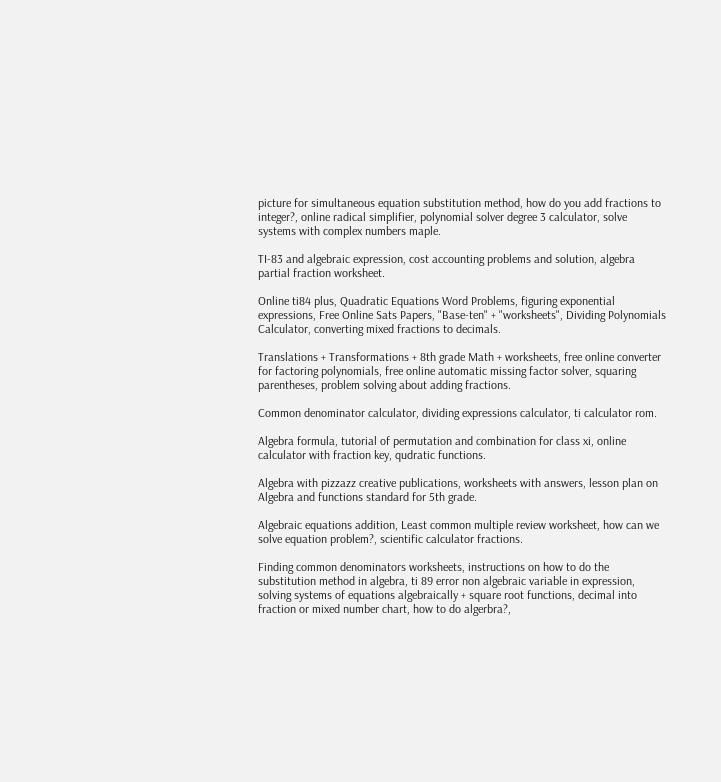picture for simultaneous equation substitution method, how do you add fractions to integer?, online radical simplifier, polynomial solver degree 3 calculator, solve systems with complex numbers maple.

TI-83 and algebraic expression, cost accounting problems and solution, algebra partial fraction worksheet.

Online ti84 plus, Quadratic Equations Word Problems, figuring exponential expressions, Free Online Sats Papers, "Base-ten" + "worksheets", Dividing Polynomials Calculator, converting mixed fractions to decimals.

Translations + Transformations + 8th grade Math + worksheets, free online converter for factoring polynomials, free online automatic missing factor solver, squaring parentheses, problem solving about adding fractions.

Common denominator calculator, dividing expressions calculator, ti calculator rom.

Algebra formula, tutorial of permutation and combination for class xi, online calculator with fraction key, qudratic functions.

Algebra with pizzazz creative publications, worksheets with answers, lesson plan on Algebra and functions standard for 5th grade.

Algebraic equations addition, Least common multiple review worksheet, how can we solve equation problem?, scientific calculator fractions.

Finding common denominators worksheets, instructions on how to do the substitution method in algebra, ti 89 error non algebraic variable in expression, solving systems of equations algebraically + square root functions, decimal into fraction or mixed number chart, how to do algerbra?,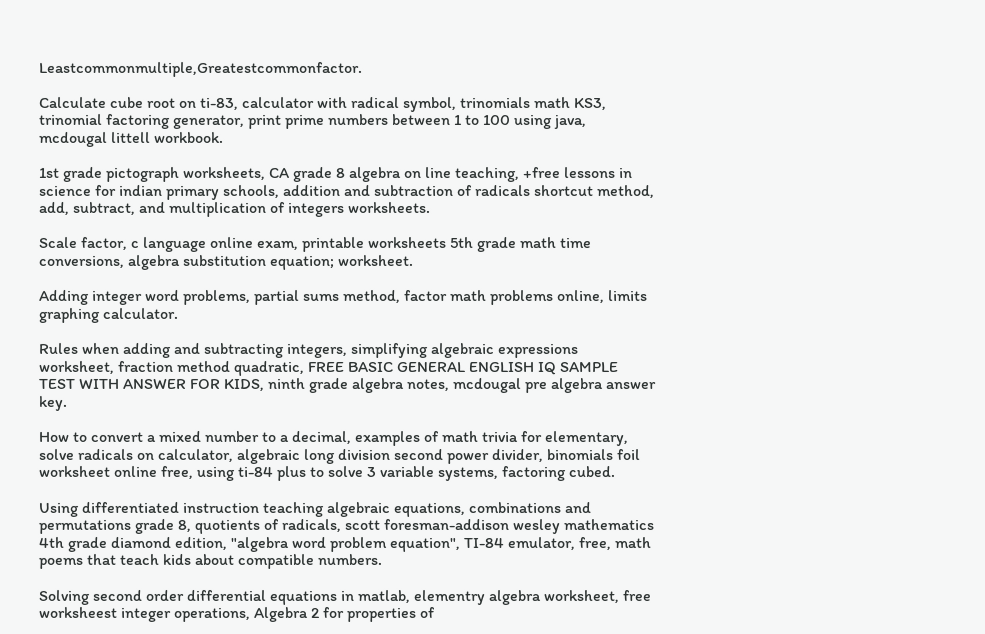Leastcommonmultiple,Greatestcommonfactor.

Calculate cube root on ti-83, calculator with radical symbol, trinomials math KS3, trinomial factoring generator, print prime numbers between 1 to 100 using java, mcdougal littell workbook.

1st grade pictograph worksheets, CA grade 8 algebra on line teaching, +free lessons in science for indian primary schools, addition and subtraction of radicals shortcut method, add, subtract, and multiplication of integers worksheets.

Scale factor, c language online exam, printable worksheets 5th grade math time conversions, algebra substitution equation; worksheet.

Adding integer word problems, partial sums method, factor math problems online, limits graphing calculator.

Rules when adding and subtracting integers, simplifying algebraic expressions worksheet, fraction method quadratic, FREE BASIC GENERAL ENGLISH IQ SAMPLE TEST WITH ANSWER FOR KIDS, ninth grade algebra notes, mcdougal pre algebra answer key.

How to convert a mixed number to a decimal, examples of math trivia for elementary, solve radicals on calculator, algebraic long division second power divider, binomials foil worksheet online free, using ti-84 plus to solve 3 variable systems, factoring cubed.

Using differentiated instruction teaching algebraic equations, combinations and permutations grade 8, quotients of radicals, scott foresman-addison wesley mathematics 4th grade diamond edition, "algebra word problem equation", TI-84 emulator, free, math poems that teach kids about compatible numbers.

Solving second order differential equations in matlab, elementry algebra worksheet, free worksheest integer operations, Algebra 2 for properties of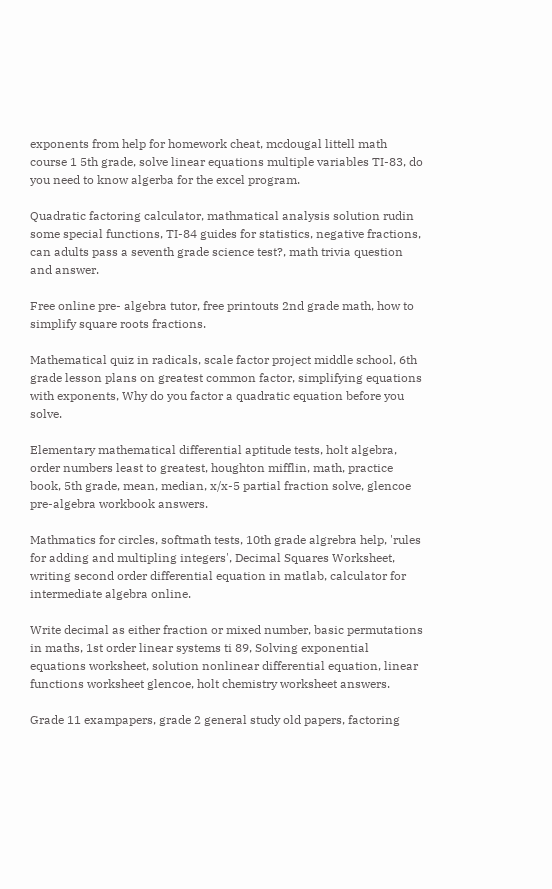exponents from help for homework cheat, mcdougal littell math course 1 5th grade, solve linear equations multiple variables TI-83, do you need to know algerba for the excel program.

Quadratic factoring calculator, mathmatical analysis solution rudin some special functions, TI-84 guides for statistics, negative fractions, can adults pass a seventh grade science test?, math trivia question and answer.

Free online pre- algebra tutor, free printouts 2nd grade math, how to simplify square roots fractions.

Mathematical quiz in radicals, scale factor project middle school, 6th grade lesson plans on greatest common factor, simplifying equations with exponents, Why do you factor a quadratic equation before you solve.

Elementary mathematical differential aptitude tests, holt algebra, order numbers least to greatest, houghton mifflin, math, practice book, 5th grade, mean, median, x/x-5 partial fraction solve, glencoe pre-algebra workbook answers.

Mathmatics for circles, softmath tests, 10th grade algrebra help, 'rules for adding and multipling integers', Decimal Squares Worksheet, writing second order differential equation in matlab, calculator for intermediate algebra online.

Write decimal as either fraction or mixed number, basic permutations in maths, 1st order linear systems ti 89, Solving exponential equations worksheet, solution nonlinear differential equation, linear functions worksheet glencoe, holt chemistry worksheet answers.

Grade 11 exampapers, grade 2 general study old papers, factoring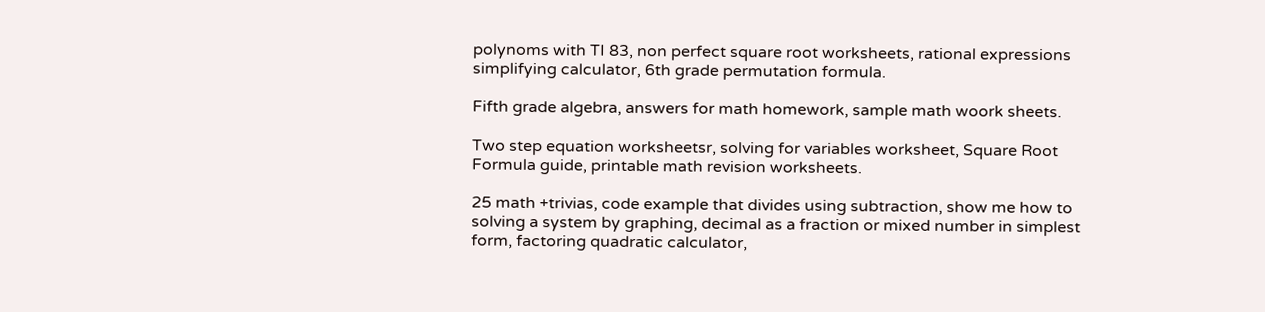polynoms with TI 83, non perfect square root worksheets, rational expressions simplifying calculator, 6th grade permutation formula.

Fifth grade algebra, answers for math homework, sample math woork sheets.

Two step equation worksheetsr, solving for variables worksheet, Square Root Formula guide, printable math revision worksheets.

25 math +trivias, code example that divides using subtraction, show me how to solving a system by graphing, decimal as a fraction or mixed number in simplest form, factoring quadratic calculator,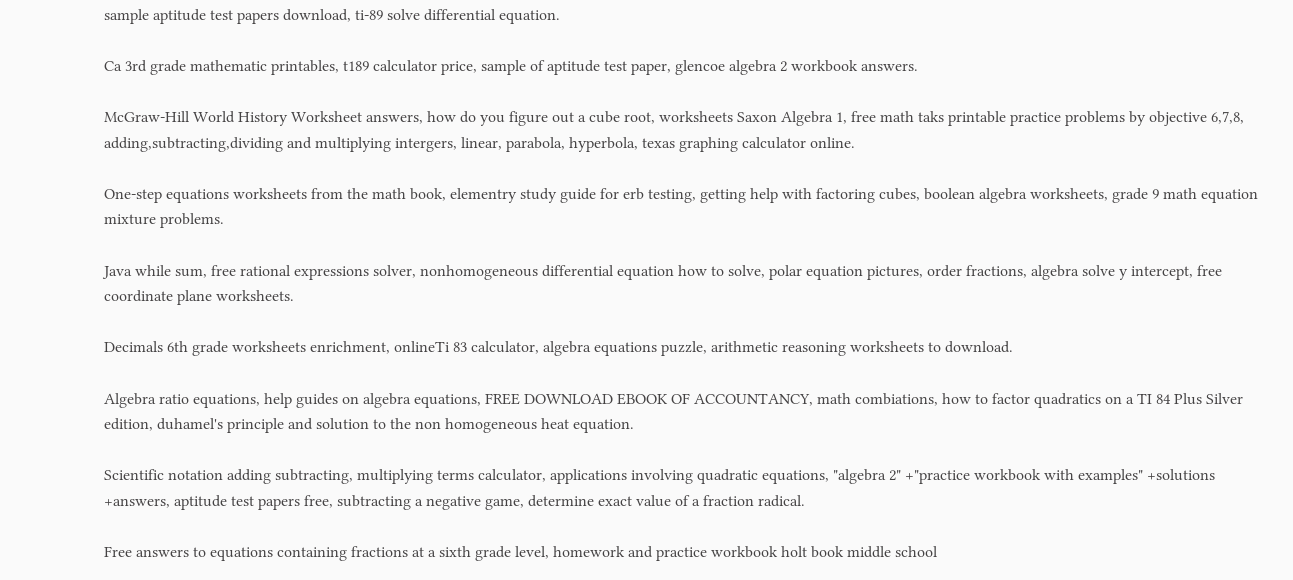sample aptitude test papers download, ti-89 solve differential equation.

Ca 3rd grade mathematic printables, t189 calculator price, sample of aptitude test paper, glencoe algebra 2 workbook answers.

McGraw-Hill World History Worksheet answers, how do you figure out a cube root, worksheets Saxon Algebra 1, free math taks printable practice problems by objective 6,7,8, adding,subtracting,dividing and multiplying intergers, linear, parabola, hyperbola, texas graphing calculator online.

One-step equations worksheets from the math book, elementry study guide for erb testing, getting help with factoring cubes, boolean algebra worksheets, grade 9 math equation mixture problems.

Java while sum, free rational expressions solver, nonhomogeneous differential equation how to solve, polar equation pictures, order fractions, algebra solve y intercept, free coordinate plane worksheets.

Decimals 6th grade worksheets enrichment, onlineTi 83 calculator, algebra equations puzzle, arithmetic reasoning worksheets to download.

Algebra ratio equations, help guides on algebra equations, FREE DOWNLOAD EBOOK OF ACCOUNTANCY, math combiations, how to factor quadratics on a TI 84 Plus Silver edition, duhamel's principle and solution to the non homogeneous heat equation.

Scientific notation adding subtracting, multiplying terms calculator, applications involving quadratic equations, "algebra 2" +"practice workbook with examples" +solutions +answers, aptitude test papers free, subtracting a negative game, determine exact value of a fraction radical.

Free answers to equations containing fractions at a sixth grade level, homework and practice workbook holt book middle school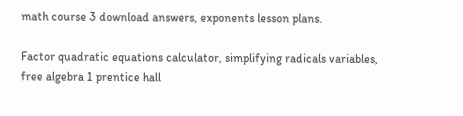math course 3 download answers, exponents lesson plans.

Factor quadratic equations calculator, simplifying radicals variables, free algebra 1 prentice hall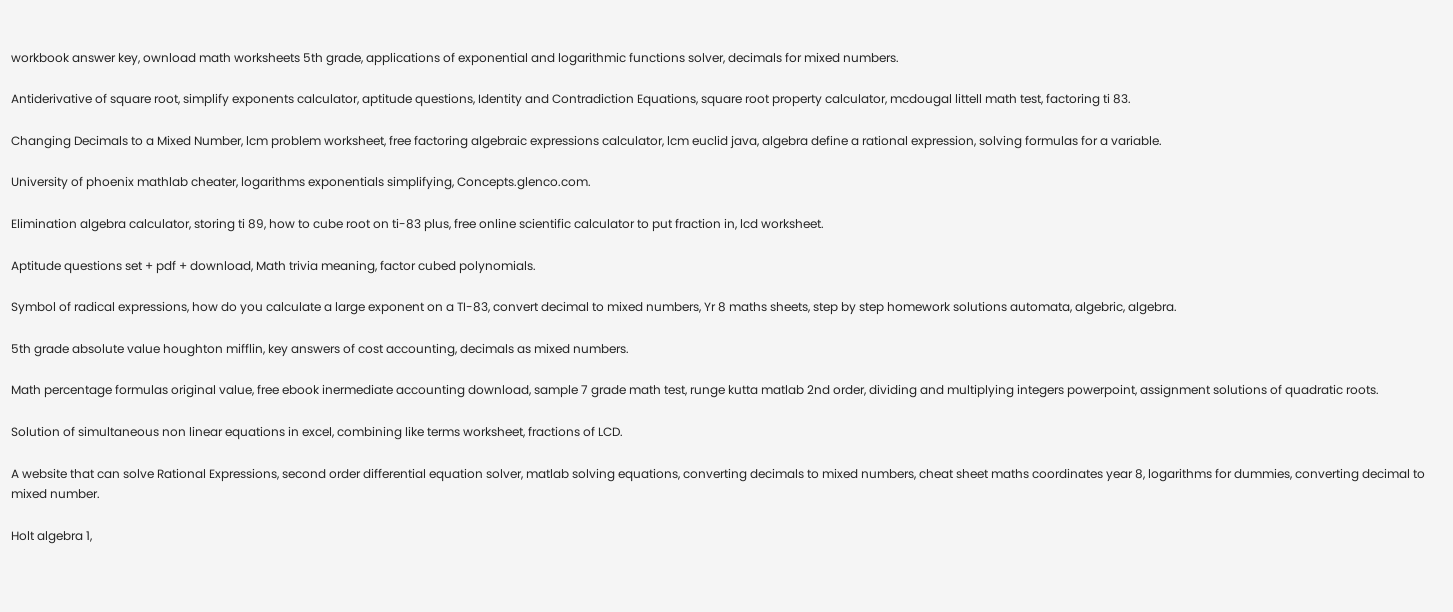workbook answer key, ownload math worksheets 5th grade, applications of exponential and logarithmic functions solver, decimals for mixed numbers.

Antiderivative of square root, simplify exponents calculator, aptitude questions, Identity and Contradiction Equations, square root property calculator, mcdougal littell math test, factoring ti 83.

Changing Decimals to a Mixed Number, lcm problem worksheet, free factoring algebraic expressions calculator, lcm euclid java, algebra define a rational expression, solving formulas for a variable.

University of phoenix mathlab cheater, logarithms exponentials simplifying, Concepts.glenco.com.

Elimination algebra calculator, storing ti 89, how to cube root on ti-83 plus, free online scientific calculator to put fraction in, lcd worksheet.

Aptitude questions set + pdf + download, Math trivia meaning, factor cubed polynomials.

Symbol of radical expressions, how do you calculate a large exponent on a TI-83, convert decimal to mixed numbers, Yr 8 maths sheets, step by step homework solutions automata, algebric, algebra.

5th grade absolute value houghton mifflin, key answers of cost accounting, decimals as mixed numbers.

Math percentage formulas original value, free ebook inermediate accounting download, sample 7 grade math test, runge kutta matlab 2nd order, dividing and multiplying integers powerpoint, assignment solutions of quadratic roots.

Solution of simultaneous non linear equations in excel, combining like terms worksheet, fractions of LCD.

A website that can solve Rational Expressions, second order differential equation solver, matlab solving equations, converting decimals to mixed numbers, cheat sheet maths coordinates year 8, logarithms for dummies, converting decimal to mixed number.

Holt algebra 1,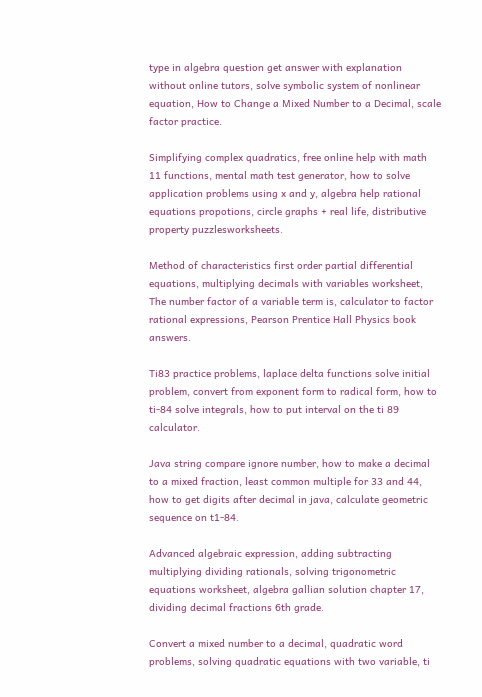type in algebra question get answer with explanation without online tutors, solve symbolic system of nonlinear equation, How to Change a Mixed Number to a Decimal, scale factor practice.

Simplifying complex quadratics, free online help with math 11 functions, mental math test generator, how to solve application problems using x and y, algebra help rational equations propotions, circle graphs + real life, distributive property puzzlesworksheets.

Method of characteristics first order partial differential equations, multiplying decimals with variables worksheet, The number factor of a variable term is, calculator to factor rational expressions, Pearson Prentice Hall Physics book answers.

Ti83 practice problems, laplace delta functions solve initial problem, convert from exponent form to radical form, how to ti-84 solve integrals, how to put interval on the ti 89 calculator.

Java string compare ignore number, how to make a decimal to a mixed fraction, least common multiple for 33 and 44, how to get digits after decimal in java, calculate geometric sequence on t1-84.

Advanced algebraic expression, adding subtracting multiplying dividing rationals, solving trigonometric equations worksheet, algebra gallian solution chapter 17, dividing decimal fractions 6th grade.

Convert a mixed number to a decimal, quadratic word problems, solving quadratic equations with two variable, ti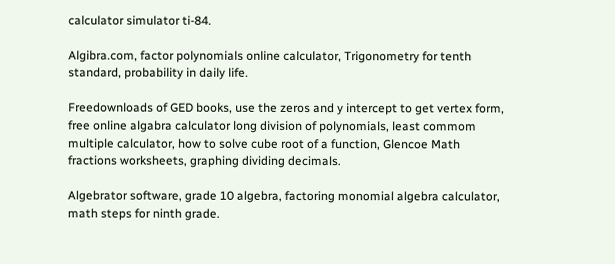calculator simulator ti-84.

Algibra.com, factor polynomials online calculator, Trigonometry for tenth standard, probability in daily life.

Freedownloads of GED books, use the zeros and y intercept to get vertex form, free online algabra calculator long division of polynomials, least commom multiple calculator, how to solve cube root of a function, Glencoe Math fractions worksheets, graphing dividing decimals.

Algebrator software, grade 10 algebra, factoring monomial algebra calculator, math steps for ninth grade.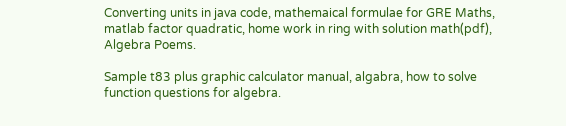Converting units in java code, mathemaical formulae for GRE Maths, matlab factor quadratic, home work in ring with solution math(pdf), Algebra Poems.

Sample t83 plus graphic calculator manual, algabra, how to solve function questions for algebra.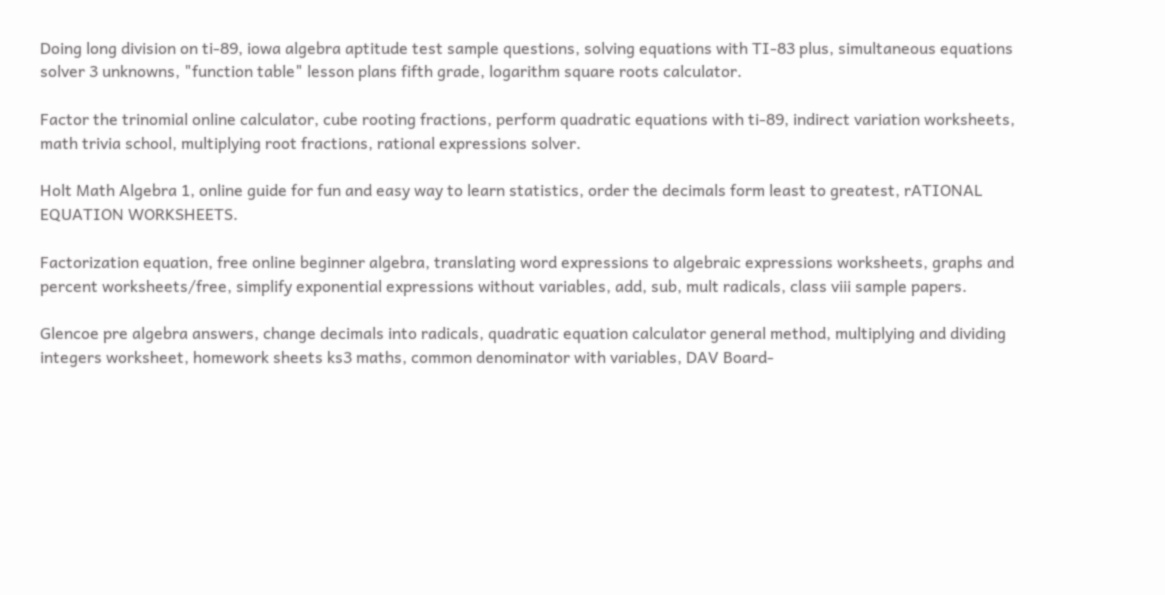Doing long division on ti-89, iowa algebra aptitude test sample questions, solving equations with TI-83 plus, simultaneous equations solver 3 unknowns, "function table" lesson plans fifth grade, logarithm square roots calculator.

Factor the trinomial online calculator, cube rooting fractions, perform quadratic equations with ti-89, indirect variation worksheets, math trivia school, multiplying root fractions, rational expressions solver.

Holt Math Algebra 1, online guide for fun and easy way to learn statistics, order the decimals form least to greatest, rATIONAL EQUATION WORKSHEETS.

Factorization equation, free online beginner algebra, translating word expressions to algebraic expressions worksheets, graphs and percent worksheets/free, simplify exponential expressions without variables, add, sub, mult radicals, class viii sample papers.

Glencoe pre algebra answers, change decimals into radicals, quadratic equation calculator general method, multiplying and dividing integers worksheet, homework sheets ks3 maths, common denominator with variables, DAV Board-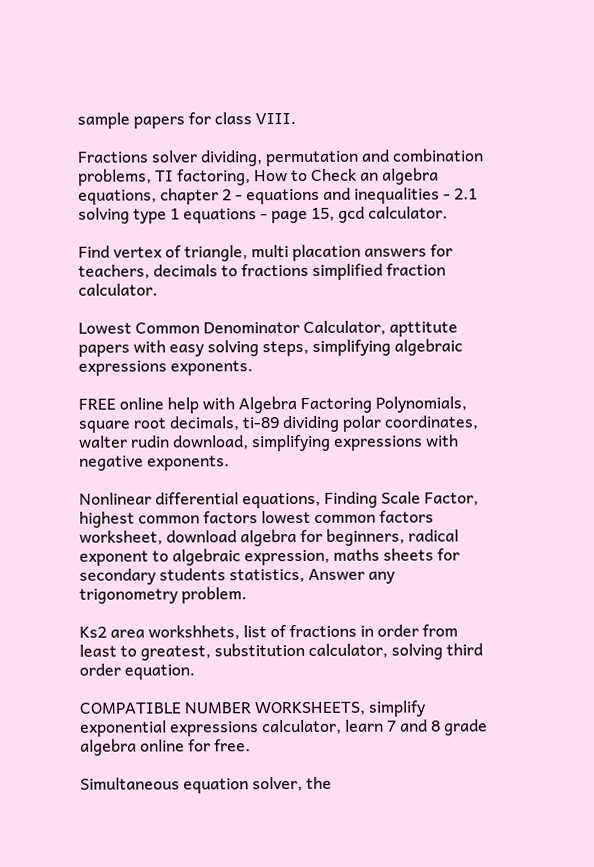sample papers for class VIII.

Fractions solver dividing, permutation and combination problems, TI factoring, How to Check an algebra equations, chapter 2 - equations and inequalities - 2.1 solving type 1 equations - page 15, gcd calculator.

Find vertex of triangle, multi placation answers for teachers, decimals to fractions simplified fraction calculator.

Lowest Common Denominator Calculator, apttitute papers with easy solving steps, simplifying algebraic expressions exponents.

FREE online help with Algebra Factoring Polynomials, square root decimals, ti-89 dividing polar coordinates, walter rudin download, simplifying expressions with negative exponents.

Nonlinear differential equations, Finding Scale Factor, highest common factors lowest common factors worksheet, download algebra for beginners, radical exponent to algebraic expression, maths sheets for secondary students statistics, Answer any trigonometry problem.

Ks2 area workshhets, list of fractions in order from least to greatest, substitution calculator, solving third order equation.

COMPATIBLE NUMBER WORKSHEETS, simplify exponential expressions calculator, learn 7 and 8 grade algebra online for free.

Simultaneous equation solver, the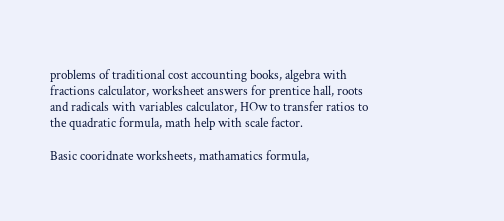problems of traditional cost accounting books, algebra with fractions calculator, worksheet answers for prentice hall, roots and radicals with variables calculator, HOw to transfer ratios to the quadratic formula, math help with scale factor.

Basic cooridnate worksheets, mathamatics formula,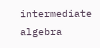intermediate algebra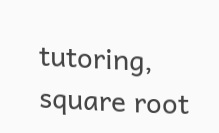tutoring, square root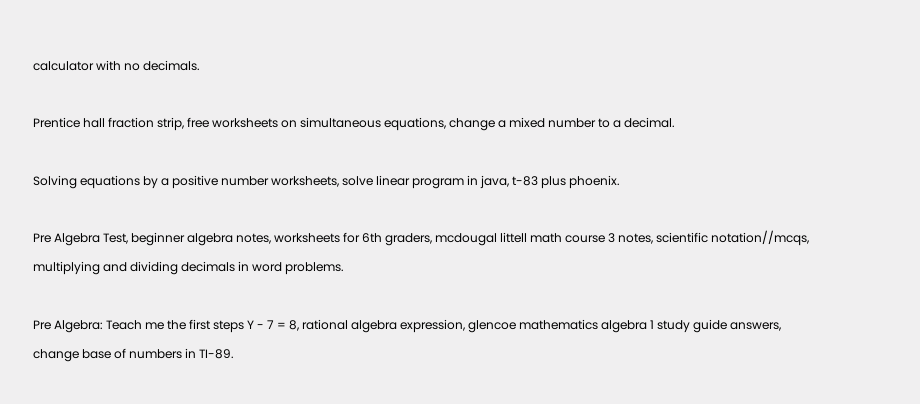calculator with no decimals.

Prentice hall fraction strip, free worksheets on simultaneous equations, change a mixed number to a decimal.

Solving equations by a positive number worksheets, solve linear program in java, t-83 plus phoenix.

Pre Algebra Test, beginner algebra notes, worksheets for 6th graders, mcdougal littell math course 3 notes, scientific notation//mcqs, multiplying and dividing decimals in word problems.

Pre Algebra: Teach me the first steps Y - 7 = 8, rational algebra expression, glencoe mathematics algebra 1 study guide answers, change base of numbers in TI-89.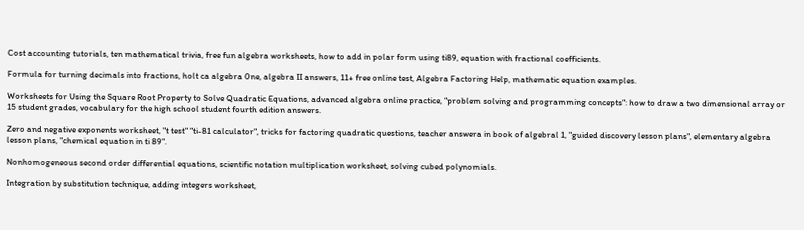Cost accounting tutorials, ten mathematical trivia, free fun algebra worksheets, how to add in polar form using ti89, equation with fractional coefficients.

Formula for turning decimals into fractions, holt ca algebra 0ne, algebra II answers, 11+ free online test, Algebra Factoring Help, mathematic equation examples.

Worksheets for Using the Square Root Property to Solve Quadratic Equations, advanced algebra online practice, "problem solving and programming concepts": how to draw a two dimensional array or 15 student grades, vocabulary for the high school student fourth edition answers.

Zero and negative exponents worksheet, "t test" "ti-81 calculator", tricks for factoring quadratic questions, teacher answera in book of algebral 1, "guided discovery lesson plans", elementary algebra lesson plans, "chemical equation in ti 89".

Nonhomogeneous second order differential equations, scientific notation multiplication worksheet, solving cubed polynomials.

Integration by substitution technique, adding integers worksheet,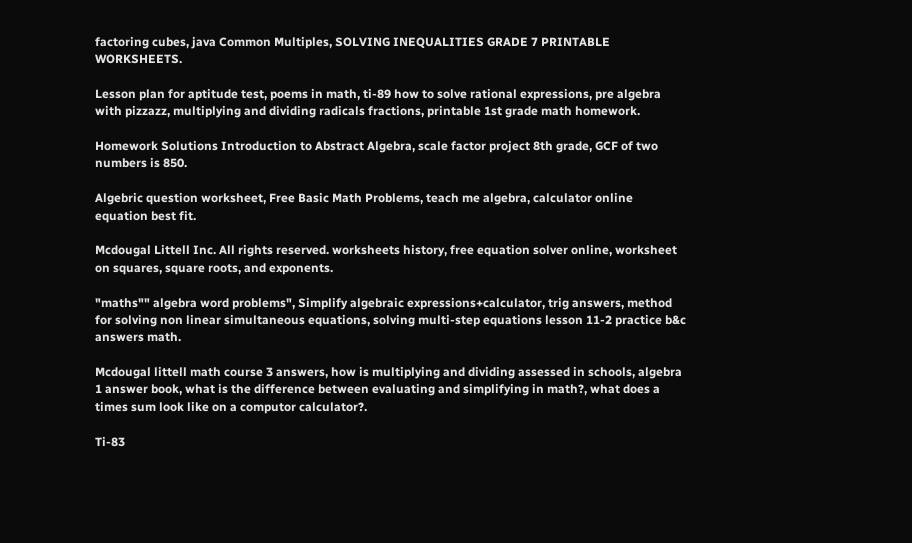factoring cubes, java Common Multiples, SOLVING INEQUALITIES GRADE 7 PRINTABLE WORKSHEETS.

Lesson plan for aptitude test, poems in math, ti-89 how to solve rational expressions, pre algebra with pizzazz, multiplying and dividing radicals fractions, printable 1st grade math homework.

Homework Solutions Introduction to Abstract Algebra, scale factor project 8th grade, GCF of two numbers is 850.

Algebric question worksheet, Free Basic Math Problems, teach me algebra, calculator online equation best fit.

Mcdougal Littell Inc. All rights reserved. worksheets history, free equation solver online, worksheet on squares, square roots, and exponents.

"maths"" algebra word problems", Simplify algebraic expressions+calculator, trig answers, method for solving non linear simultaneous equations, solving multi-step equations lesson 11-2 practice b&c answers math.

Mcdougal littell math course 3 answers, how is multiplying and dividing assessed in schools, algebra 1 answer book, what is the difference between evaluating and simplifying in math?, what does a times sum look like on a computor calculator?.

Ti-83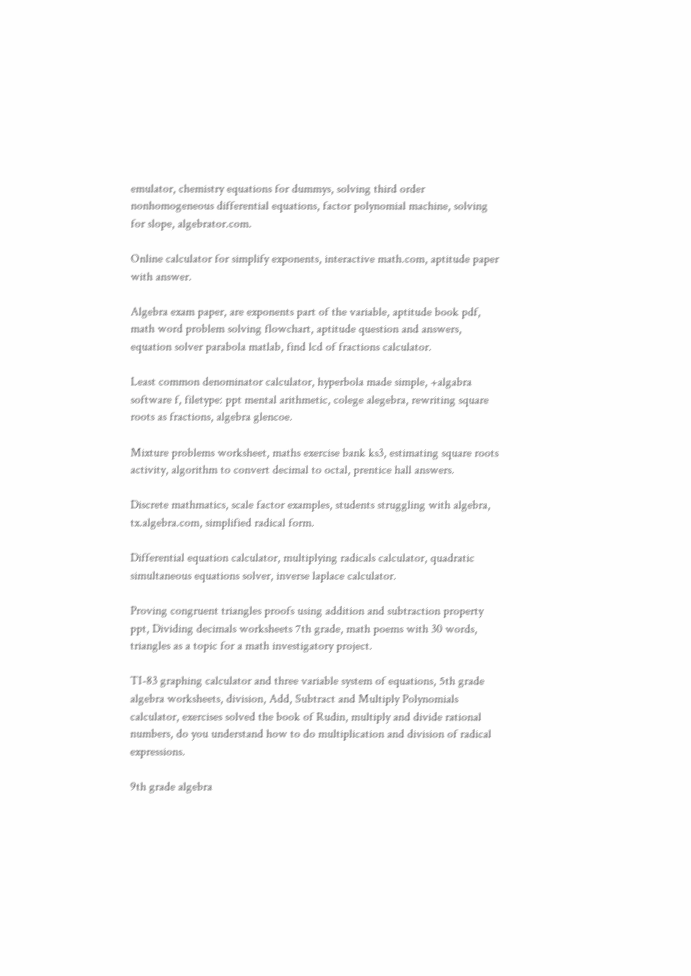emulator, chemistry equations for dummys, solving third order nonhomogeneous differential equations, factor polynomial machine, solving for slope, algebrator.com.

Online calculator for simplify exponents, interactive math.com, aptitude paper with answer.

Algebra exam paper, are exponents part of the variable, aptitude book pdf, math word problem solving flowchart, aptitude question and answers, equation solver parabola matlab, find lcd of fractions calculator.

Least common denominator calculator, hyperbola made simple, +algabra software f, filetype: ppt mental arithmetic, colege alegebra, rewriting square roots as fractions, algebra glencoe.

Mixture problems worksheet, maths exercise bank ks3, estimating square roots activity, algorithm to convert decimal to octal, prentice hall answers.

Discrete mathmatics, scale factor examples, students struggling with algebra, tx.algebra.com, simplified radical form.

Differential equation calculator, multiplying radicals calculator, quadratic simultaneous equations solver, inverse laplace calculator.

Proving congruent triangles proofs using addition and subtraction property ppt, Dividing decimals worksheets 7th grade, math poems with 30 words, triangles as a topic for a math investigatory project.

TI-83 graphing calculator and three variable system of equations, 5th grade algebra worksheets, division, Add, Subtract and Multiply Polynomials calculator, exercises solved the book of Rudin, multiply and divide rational numbers, do you understand how to do multiplication and division of radical expressions.

9th grade algebra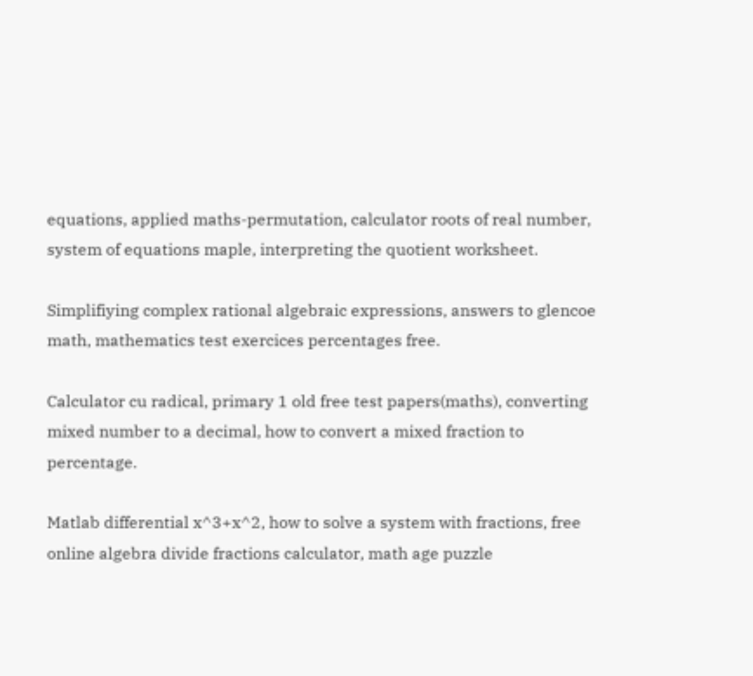equations, applied maths-permutation, calculator roots of real number, system of equations maple, interpreting the quotient worksheet.

Simplifiying complex rational algebraic expressions, answers to glencoe math, mathematics test exercices percentages free.

Calculator cu radical, primary 1 old free test papers(maths), converting mixed number to a decimal, how to convert a mixed fraction to percentage.

Matlab differential x^3+x^2, how to solve a system with fractions, free online algebra divide fractions calculator, math age puzzle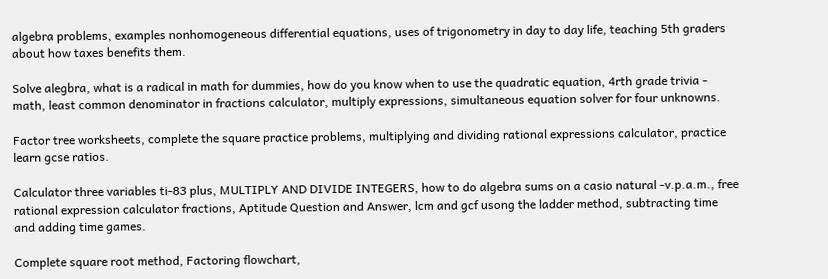algebra problems, examples nonhomogeneous differential equations, uses of trigonometry in day to day life, teaching 5th graders about how taxes benefits them.

Solve alegbra, what is a radical in math for dummies, how do you know when to use the quadratic equation, 4rth grade trivia - math, least common denominator in fractions calculator, multiply expressions, simultaneous equation solver for four unknowns.

Factor tree worksheets, complete the square practice problems, multiplying and dividing rational expressions calculator, practice learn gcse ratios.

Calculator three variables ti-83 plus, MULTIPLY AND DIVIDE INTEGERS, how to do algebra sums on a casio natural -v.p.a.m., free rational expression calculator fractions, Aptitude Question and Answer, lcm and gcf usong the ladder method, subtracting time and adding time games.

Complete square root method, Factoring flowchart,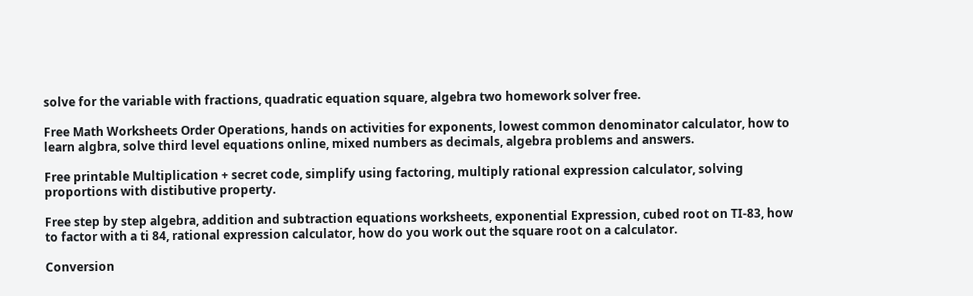solve for the variable with fractions, quadratic equation square, algebra two homework solver free.

Free Math Worksheets Order Operations, hands on activities for exponents, lowest common denominator calculator, how to learn algbra, solve third level equations online, mixed numbers as decimals, algebra problems and answers.

Free printable Multiplication + secret code, simplify using factoring, multiply rational expression calculator, solving proportions with distibutive property.

Free step by step algebra, addition and subtraction equations worksheets, exponential Expression, cubed root on TI-83, how to factor with a ti 84, rational expression calculator, how do you work out the square root on a calculator.

Conversion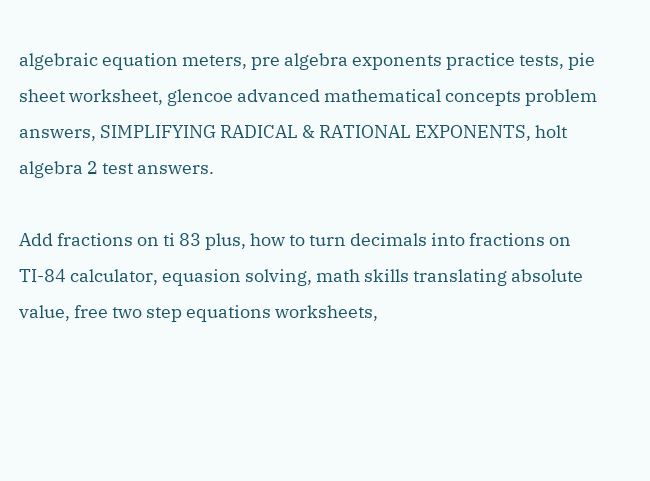algebraic equation meters, pre algebra exponents practice tests, pie sheet worksheet, glencoe advanced mathematical concepts problem answers, SIMPLIFYING RADICAL & RATIONAL EXPONENTS, holt algebra 2 test answers.

Add fractions on ti 83 plus, how to turn decimals into fractions on TI-84 calculator, equasion solving, math skills translating absolute value, free two step equations worksheets,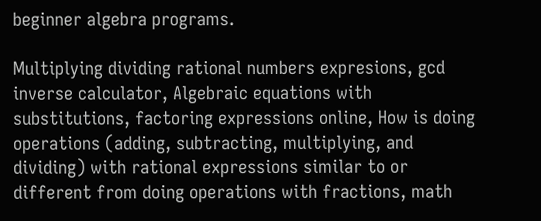beginner algebra programs.

Multiplying dividing rational numbers expresions, gcd inverse calculator, Algebraic equations with substitutions, factoring expressions online, How is doing operations (adding, subtracting, multiplying, and dividing) with rational expressions similar to or different from doing operations with fractions, math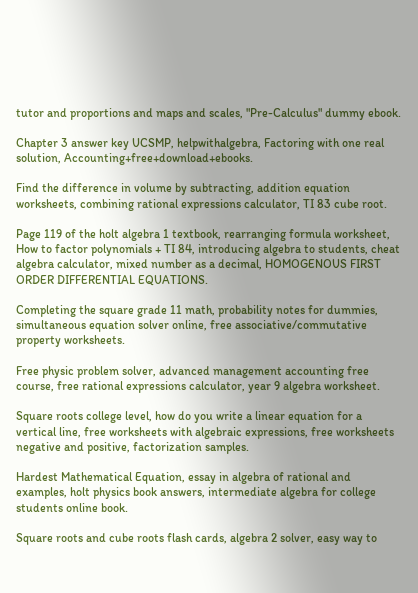tutor and proportions and maps and scales, "Pre-Calculus" dummy ebook.

Chapter 3 answer key UCSMP, helpwithalgebra, Factoring with one real solution, Accounting+free+download+ebooks.

Find the difference in volume by subtracting, addition equation worksheets, combining rational expressions calculator, TI 83 cube root.

Page 119 of the holt algebra 1 textbook, rearranging formula worksheet, How to factor polynomials + TI 84, introducing algebra to students, cheat algebra calculator, mixed number as a decimal, HOMOGENOUS FIRST ORDER DIFFERENTIAL EQUATIONS.

Completing the square grade 11 math, probability notes for dummies, simultaneous equation solver online, free associative/commutative property worksheets.

Free physic problem solver, advanced management accounting free course, free rational expressions calculator, year 9 algebra worksheet.

Square roots college level, how do you write a linear equation for a vertical line, free worksheets with algebraic expressions, free worksheets negative and positive, factorization samples.

Hardest Mathematical Equation, essay in algebra of rational and examples, holt physics book answers, intermediate algebra for college students online book.

Square roots and cube roots flash cards, algebra 2 solver, easy way to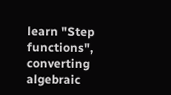learn "Step functions", converting algebraic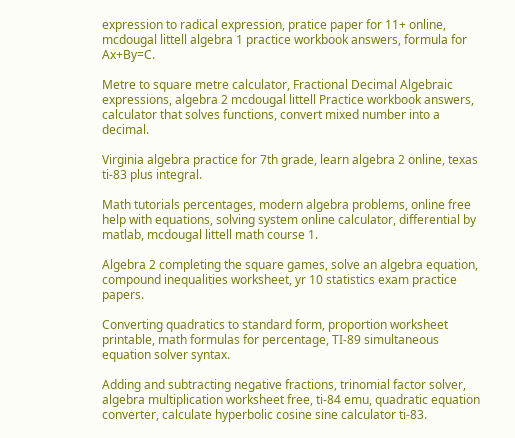expression to radical expression, pratice paper for 11+ online, mcdougal littell algebra 1 practice workbook answers, formula for Ax+By=C.

Metre to square metre calculator, Fractional Decimal Algebraic expressions, algebra 2 mcdougal littell Practice workbook answers, calculator that solves functions, convert mixed number into a decimal.

Virginia algebra practice for 7th grade, learn algebra 2 online, texas ti-83 plus integral.

Math tutorials percentages, modern algebra problems, online free help with equations, solving system online calculator, differential by matlab, mcdougal littell math course 1.

Algebra 2 completing the square games, solve an algebra equation, compound inequalities worksheet, yr 10 statistics exam practice papers.

Converting quadratics to standard form, proportion worksheet printable, math formulas for percentage, TI-89 simultaneous equation solver syntax.

Adding and subtracting negative fractions, trinomial factor solver, algebra multiplication worksheet free, ti-84 emu, quadratic equation converter, calculate hyperbolic cosine sine calculator ti-83.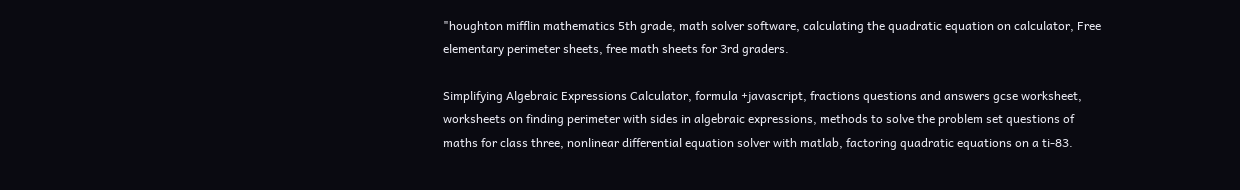"houghton mifflin mathematics 5th grade, math solver software, calculating the quadratic equation on calculator, Free elementary perimeter sheets, free math sheets for 3rd graders.

Simplifying Algebraic Expressions Calculator, formula +javascript, fractions questions and answers gcse worksheet, worksheets on finding perimeter with sides in algebraic expressions, methods to solve the problem set questions of maths for class three, nonlinear differential equation solver with matlab, factoring quadratic equations on a ti-83.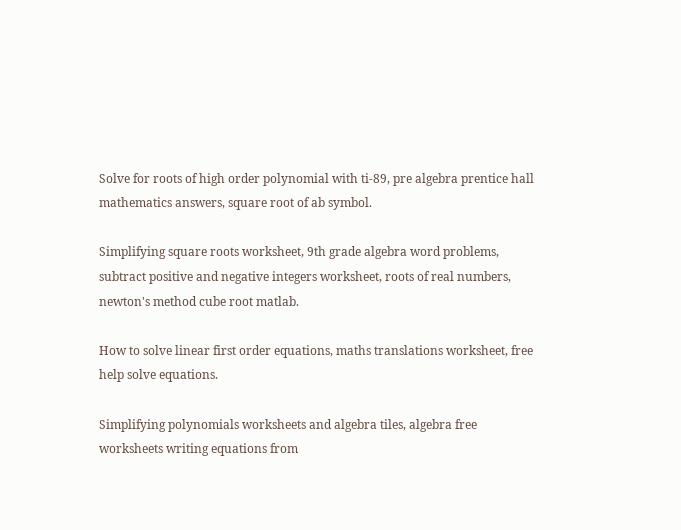Solve for roots of high order polynomial with ti-89, pre algebra prentice hall mathematics answers, square root of ab symbol.

Simplifying square roots worksheet, 9th grade algebra word problems, subtract positive and negative integers worksheet, roots of real numbers, newton's method cube root matlab.

How to solve linear first order equations, maths translations worksheet, free help solve equations.

Simplifying polynomials worksheets and algebra tiles, algebra free worksheets writing equations from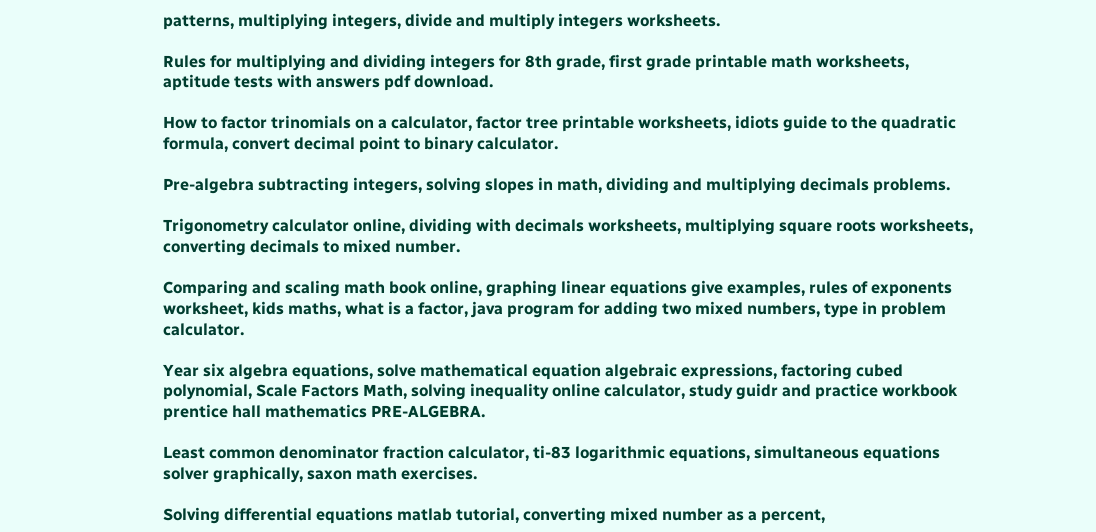patterns, multiplying integers, divide and multiply integers worksheets.

Rules for multiplying and dividing integers for 8th grade, first grade printable math worksheets, aptitude tests with answers pdf download.

How to factor trinomials on a calculator, factor tree printable worksheets, idiots guide to the quadratic formula, convert decimal point to binary calculator.

Pre-algebra subtracting integers, solving slopes in math, dividing and multiplying decimals problems.

Trigonometry calculator online, dividing with decimals worksheets, multiplying square roots worksheets, converting decimals to mixed number.

Comparing and scaling math book online, graphing linear equations give examples, rules of exponents worksheet, kids maths, what is a factor, java program for adding two mixed numbers, type in problem calculator.

Year six algebra equations, solve mathematical equation algebraic expressions, factoring cubed polynomial, Scale Factors Math, solving inequality online calculator, study guidr and practice workbook prentice hall mathematics PRE-ALGEBRA.

Least common denominator fraction calculator, ti-83 logarithmic equations, simultaneous equations solver graphically, saxon math exercises.

Solving differential equations matlab tutorial, converting mixed number as a percent,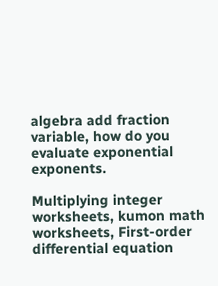algebra add fraction variable, how do you evaluate exponential exponents.

Multiplying integer worksheets, kumon math worksheets, First-order differential equation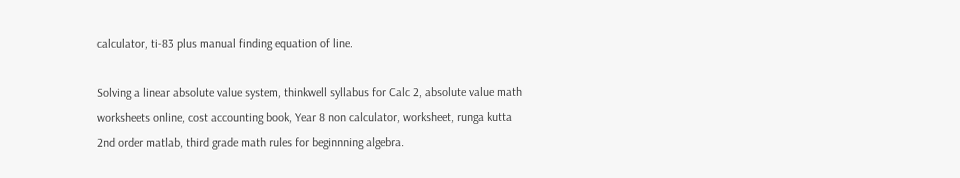calculator, ti-83 plus manual finding equation of line.

Solving a linear absolute value system, thinkwell syllabus for Calc 2, absolute value math worksheets online, cost accounting book, Year 8 non calculator, worksheet, runga kutta 2nd order matlab, third grade math rules for beginnning algebra.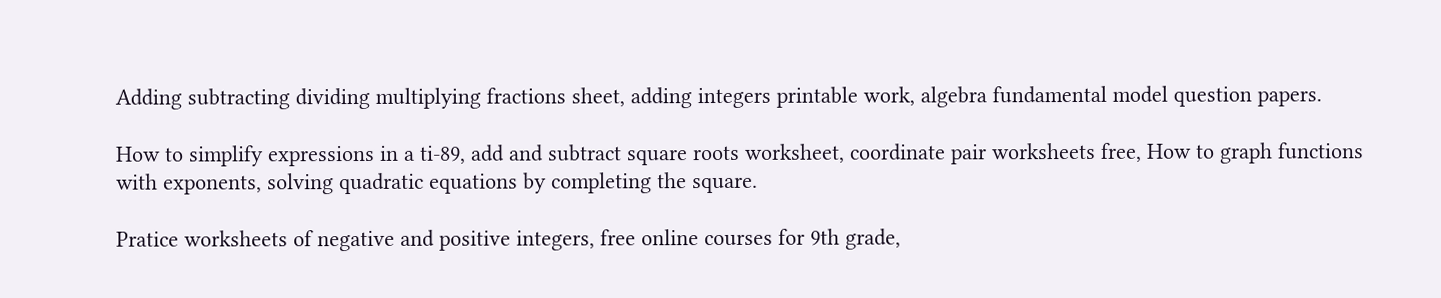Adding subtracting dividing multiplying fractions sheet, adding integers printable work, algebra fundamental model question papers.

How to simplify expressions in a ti-89, add and subtract square roots worksheet, coordinate pair worksheets free, How to graph functions with exponents, solving quadratic equations by completing the square.

Pratice worksheets of negative and positive integers, free online courses for 9th grade,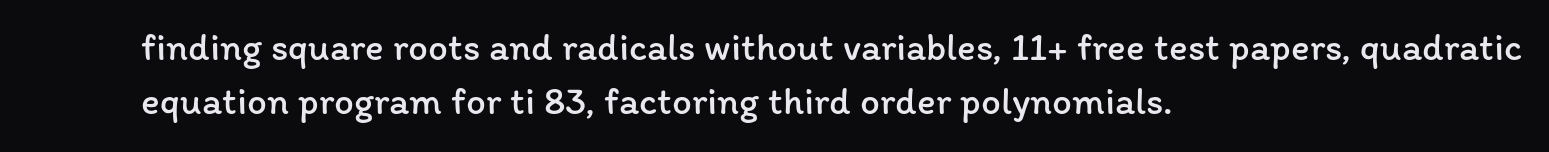finding square roots and radicals without variables, 11+ free test papers, quadratic equation program for ti 83, factoring third order polynomials.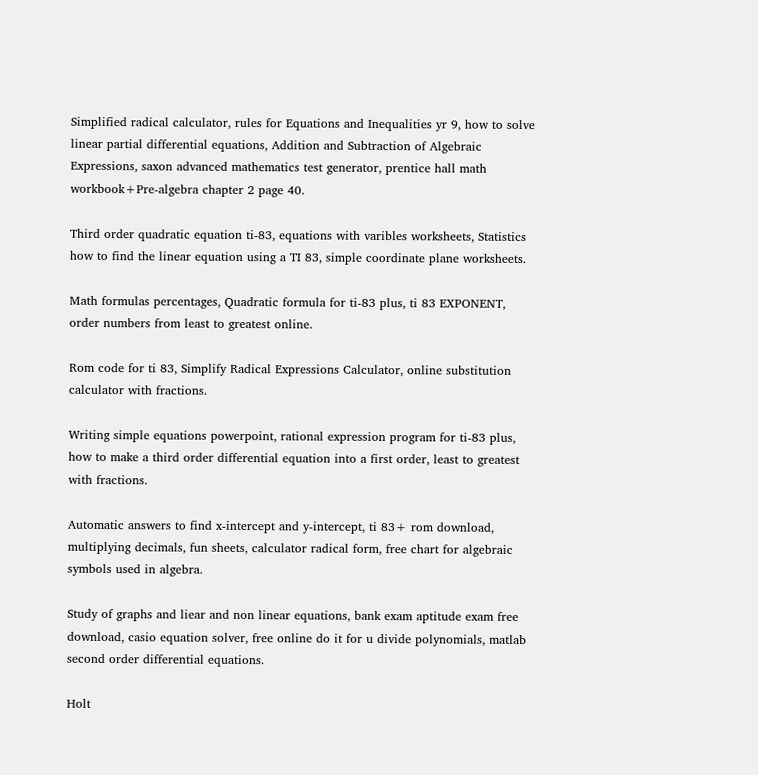Simplified radical calculator, rules for Equations and Inequalities yr 9, how to solve linear partial differential equations, Addition and Subtraction of Algebraic Expressions, saxon advanced mathematics test generator, prentice hall math workbook+Pre-algebra chapter 2 page 40.

Third order quadratic equation ti-83, equations with varibles worksheets, Statistics how to find the linear equation using a TI 83, simple coordinate plane worksheets.

Math formulas percentages, Quadratic formula for ti-83 plus, ti 83 EXPONENT, order numbers from least to greatest online.

Rom code for ti 83, Simplify Radical Expressions Calculator, online substitution calculator with fractions.

Writing simple equations powerpoint, rational expression program for ti-83 plus, how to make a third order differential equation into a first order, least to greatest with fractions.

Automatic answers to find x-intercept and y-intercept, ti 83+ rom download, multiplying decimals, fun sheets, calculator radical form, free chart for algebraic symbols used in algebra.

Study of graphs and liear and non linear equations, bank exam aptitude exam free download, casio equation solver, free online do it for u divide polynomials, matlab second order differential equations.

Holt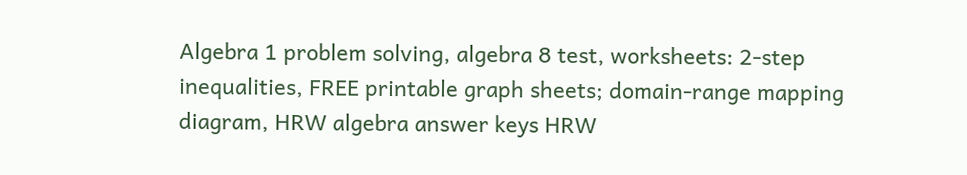Algebra 1 problem solving, algebra 8 test, worksheets: 2-step inequalities, FREE printable graph sheets; domain-range mapping diagram, HRW algebra answer keys HRW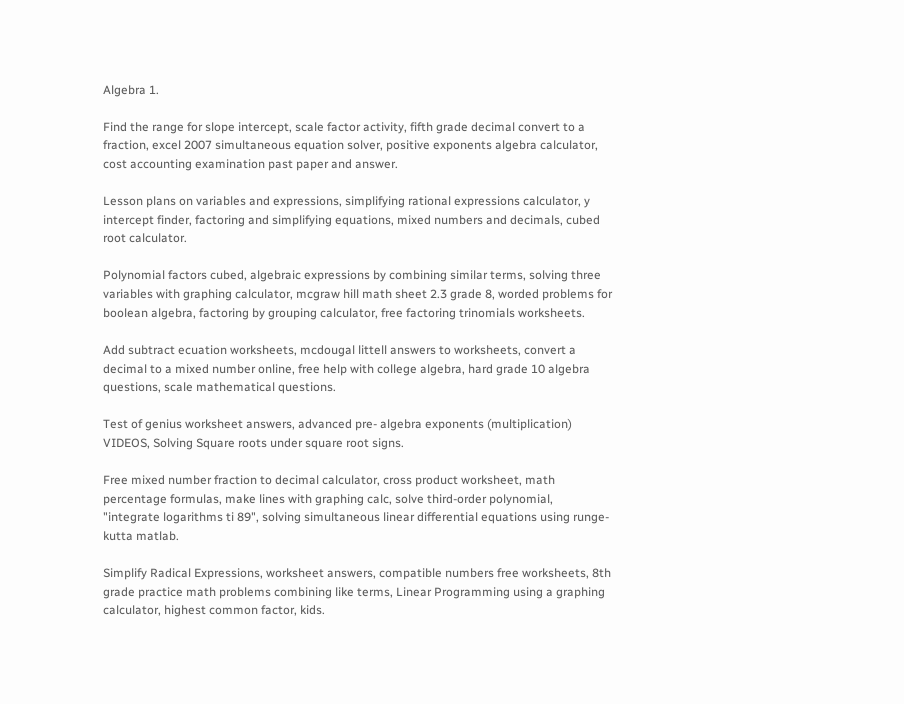Algebra 1.

Find the range for slope intercept, scale factor activity, fifth grade decimal convert to a fraction, excel 2007 simultaneous equation solver, positive exponents algebra calculator, cost accounting examination past paper and answer.

Lesson plans on variables and expressions, simplifying rational expressions calculator, y intercept finder, factoring and simplifying equations, mixed numbers and decimals, cubed root calculator.

Polynomial factors cubed, algebraic expressions by combining similar terms, solving three variables with graphing calculator, mcgraw hill math sheet 2.3 grade 8, worded problems for boolean algebra, factoring by grouping calculator, free factoring trinomials worksheets.

Add subtract ecuation worksheets, mcdougal littell answers to worksheets, convert a decimal to a mixed number online, free help with college algebra, hard grade 10 algebra questions, scale mathematical questions.

Test of genius worksheet answers, advanced pre- algebra exponents (multiplication) VIDEOS, Solving Square roots under square root signs.

Free mixed number fraction to decimal calculator, cross product worksheet, math percentage formulas, make lines with graphing calc, solve third-order polynomial, "integrate logarithms ti 89", solving simultaneous linear differential equations using runge-kutta matlab.

Simplify Radical Expressions, worksheet answers, compatible numbers free worksheets, 8th grade practice math problems combining like terms, Linear Programming using a graphing calculator, highest common factor, kids.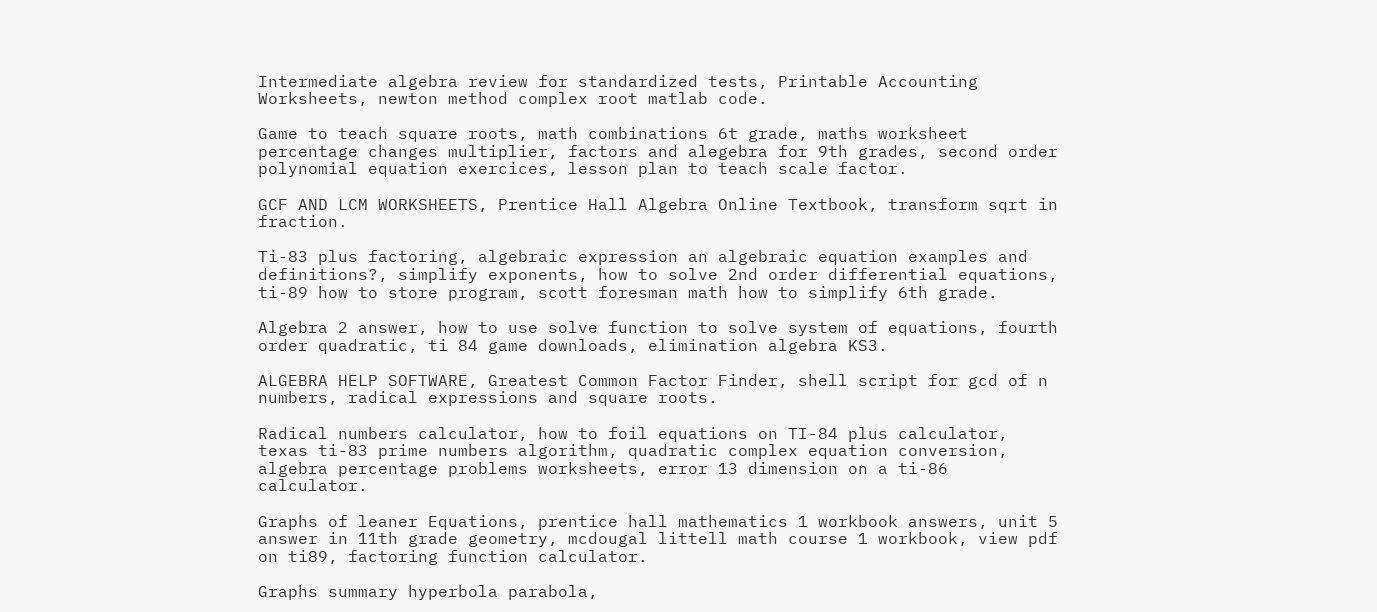Intermediate algebra review for standardized tests, Printable Accounting Worksheets, newton method complex root matlab code.

Game to teach square roots, math combinations 6t grade, maths worksheet percentage changes multiplier, factors and alegebra for 9th grades, second order polynomial equation exercices, lesson plan to teach scale factor.

GCF AND LCM WORKSHEETS, Prentice Hall Algebra Online Textbook, transform sqrt in fraction.

Ti-83 plus factoring, algebraic expression an algebraic equation examples and definitions?, simplify exponents, how to solve 2nd order differential equations, ti-89 how to store program, scott foresman math how to simplify 6th grade.

Algebra 2 answer, how to use solve function to solve system of equations, fourth order quadratic, ti 84 game downloads, elimination algebra KS3.

ALGEBRA HELP SOFTWARE, Greatest Common Factor Finder, shell script for gcd of n numbers, radical expressions and square roots.

Radical numbers calculator, how to foil equations on TI-84 plus calculator, texas ti-83 prime numbers algorithm, quadratic complex equation conversion, algebra percentage problems worksheets, error 13 dimension on a ti-86 calculator.

Graphs of leaner Equations, prentice hall mathematics 1 workbook answers, unit 5 answer in 11th grade geometry, mcdougal littell math course 1 workbook, view pdf on ti89, factoring function calculator.

Graphs summary hyperbola parabola,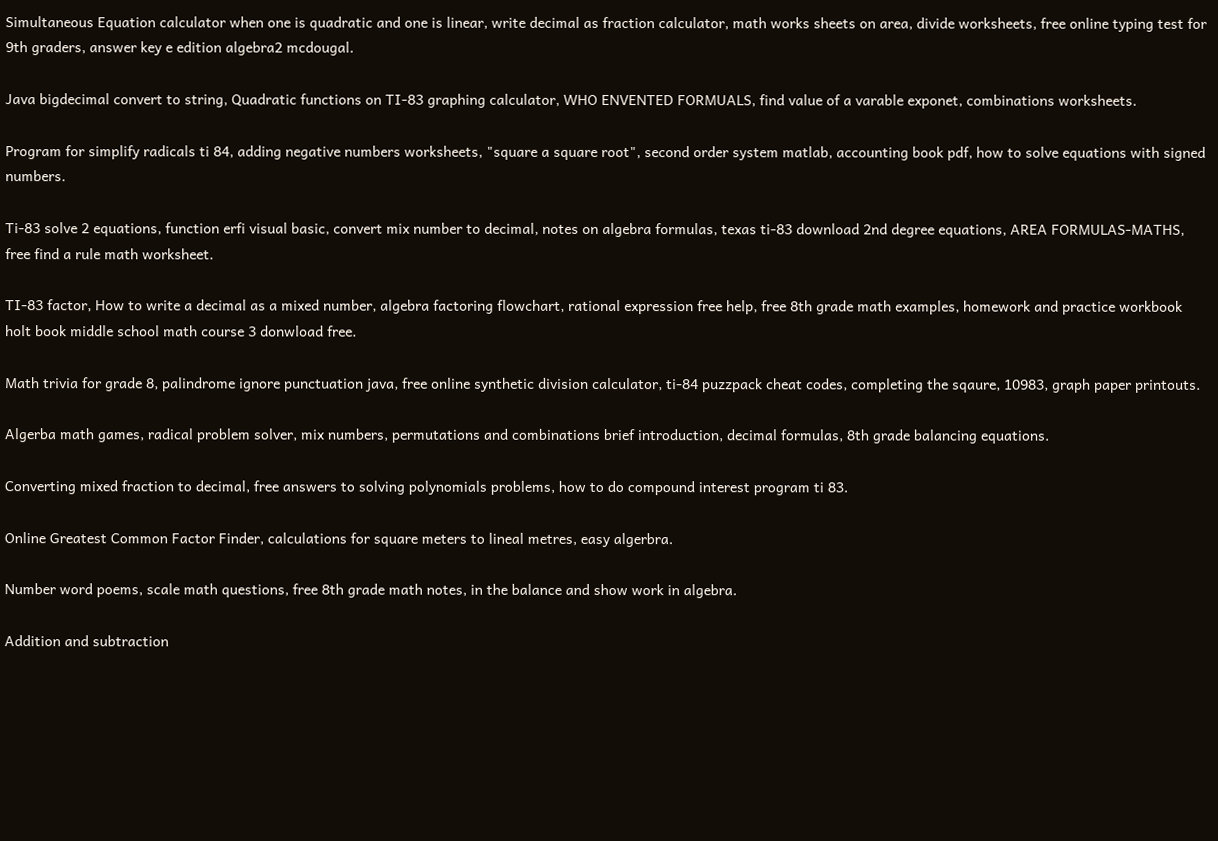Simultaneous Equation calculator when one is quadratic and one is linear, write decimal as fraction calculator, math works sheets on area, divide worksheets, free online typing test for 9th graders, answer key e edition algebra2 mcdougal.

Java bigdecimal convert to string, Quadratic functions on TI-83 graphing calculator, WHO ENVENTED FORMUALS, find value of a varable exponet, combinations worksheets.

Program for simplify radicals ti 84, adding negative numbers worksheets, "square a square root", second order system matlab, accounting book pdf, how to solve equations with signed numbers.

Ti-83 solve 2 equations, function erfi visual basic, convert mix number to decimal, notes on algebra formulas, texas ti-83 download 2nd degree equations, AREA FORMULAS-MATHS, free find a rule math worksheet.

TI-83 factor, How to write a decimal as a mixed number, algebra factoring flowchart, rational expression free help, free 8th grade math examples, homework and practice workbook holt book middle school math course 3 donwload free.

Math trivia for grade 8, palindrome ignore punctuation java, free online synthetic division calculator, ti-84 puzzpack cheat codes, completing the sqaure, 10983, graph paper printouts.

Algerba math games, radical problem solver, mix numbers, permutations and combinations brief introduction, decimal formulas, 8th grade balancing equations.

Converting mixed fraction to decimal, free answers to solving polynomials problems, how to do compound interest program ti 83.

Online Greatest Common Factor Finder, calculations for square meters to lineal metres, easy algerbra.

Number word poems, scale math questions, free 8th grade math notes, in the balance and show work in algebra.

Addition and subtraction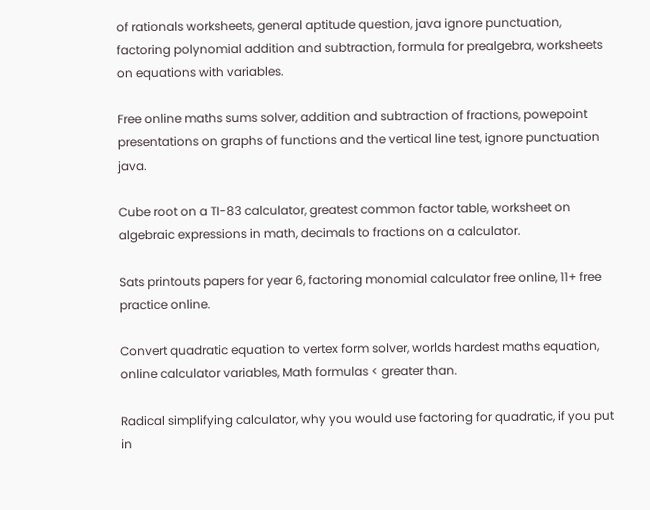of rationals worksheets, general aptitude question, java ignore punctuation, factoring polynomial addition and subtraction, formula for prealgebra, worksheets on equations with variables.

Free online maths sums solver, addition and subtraction of fractions, powepoint presentations on graphs of functions and the vertical line test, ignore punctuation java.

Cube root on a TI-83 calculator, greatest common factor table, worksheet on algebraic expressions in math, decimals to fractions on a calculator.

Sats printouts papers for year 6, factoring monomial calculator free online, 11+ free practice online.

Convert quadratic equation to vertex form solver, worlds hardest maths equation, online calculator variables, Math formulas < greater than.

Radical simplifying calculator, why you would use factoring for quadratic, if you put in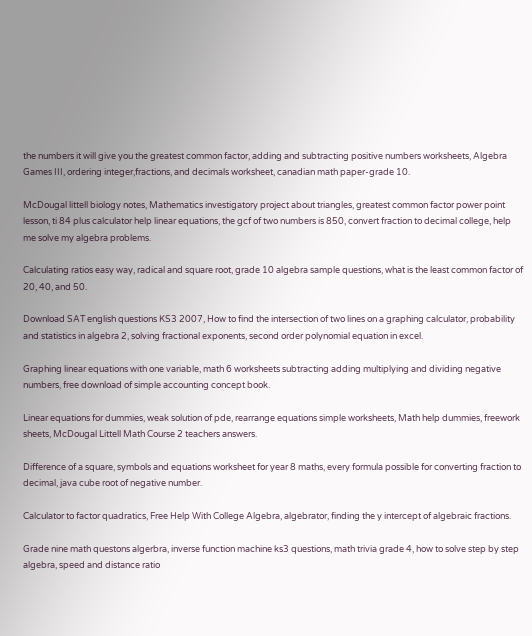the numbers it will give you the greatest common factor, adding and subtracting positive numbers worksheets, Algebra Games III, ordering integer,fractions, and decimals worksheet, canadian math paper-grade 10.

McDougal littell biology notes, Mathematics investigatory project about triangles, greatest common factor power point lesson, ti 84 plus calculator help linear equations, the gcf of two numbers is 850, convert fraction to decimal college, help me solve my algebra problems.

Calculating ratios easy way, radical and square root, grade 10 algebra sample questions, what is the least common factor of 20, 40, and 50.

Download SAT english questions KS3 2007, How to find the intersection of two lines on a graphing calculator, probability and statistics in algebra 2, solving fractional exponents, second order polynomial equation in excel.

Graphing linear equations with one variable, math 6 worksheets subtracting adding multiplying and dividing negative numbers, free download of simple accounting concept book.

Linear equations for dummies, weak solution of pde, rearrange equations simple worksheets, Math help dummies, freework sheets, McDougal Littell Math Course 2 teachers answers.

Difference of a square, symbols and equations worksheet for year 8 maths, every formula possible for converting fraction to decimal, java cube root of negative number.

Calculator to factor quadratics, Free Help With College Algebra, algebrator, finding the y intercept of algebraic fractions.

Grade nine math questons algerbra, inverse function machine ks3 questions, math trivia grade 4, how to solve step by step algebra, speed and distance ratio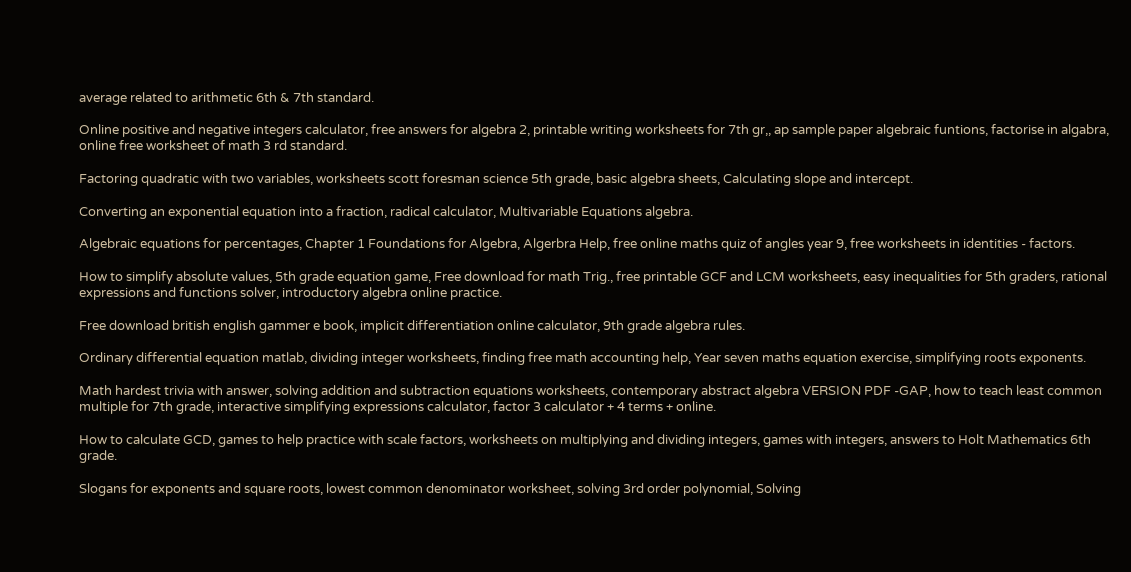average related to arithmetic 6th & 7th standard.

Online positive and negative integers calculator, free answers for algebra 2, printable writing worksheets for 7th gr,, ap sample paper algebraic funtions, factorise in algabra, online free worksheet of math 3 rd standard.

Factoring quadratic with two variables, worksheets scott foresman science 5th grade, basic algebra sheets, Calculating slope and intercept.

Converting an exponential equation into a fraction, radical calculator, Multivariable Equations algebra.

Algebraic equations for percentages, Chapter 1 Foundations for Algebra, Algerbra Help, free online maths quiz of angles year 9, free worksheets in identities - factors.

How to simplify absolute values, 5th grade equation game, Free download for math Trig., free printable GCF and LCM worksheets, easy inequalities for 5th graders, rational expressions and functions solver, introductory algebra online practice.

Free download british english gammer e book, implicit differentiation online calculator, 9th grade algebra rules.

Ordinary differential equation matlab, dividing integer worksheets, finding free math accounting help, Year seven maths equation exercise, simplifying roots exponents.

Math hardest trivia with answer, solving addition and subtraction equations worksheets, contemporary abstract algebra VERSION PDF -GAP, how to teach least common multiple for 7th grade, interactive simplifying expressions calculator, factor 3 calculator + 4 terms + online.

How to calculate GCD, games to help practice with scale factors, worksheets on multiplying and dividing integers, games with integers, answers to Holt Mathematics 6th grade.

Slogans for exponents and square roots, lowest common denominator worksheet, solving 3rd order polynomial, Solving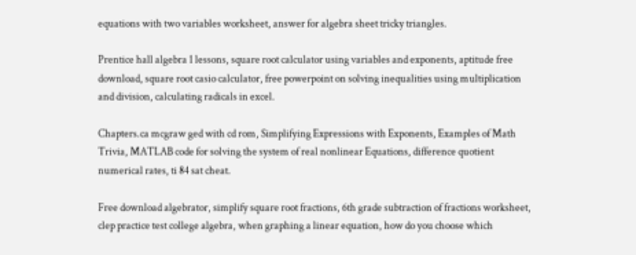equations with two variables worksheet, answer for algebra sheet tricky triangles.

Prentice hall algebra 1 lessons, square root calculator using variables and exponents, aptitude free download, square root casio calculator, free powerpoint on solving inequalities using multiplication and division, calculating radicals in excel.

Chapters.ca mcgraw ged with cd rom, Simplifying Expressions with Exponents, Examples of Math Trivia, MATLAB code for solving the system of real nonlinear Equations, difference quotient numerical rates, ti 84 sat cheat.

Free download algebrator, simplify square root fractions, 6th grade subtraction of fractions worksheet, clep practice test college algebra, when graphing a linear equation, how do you choose which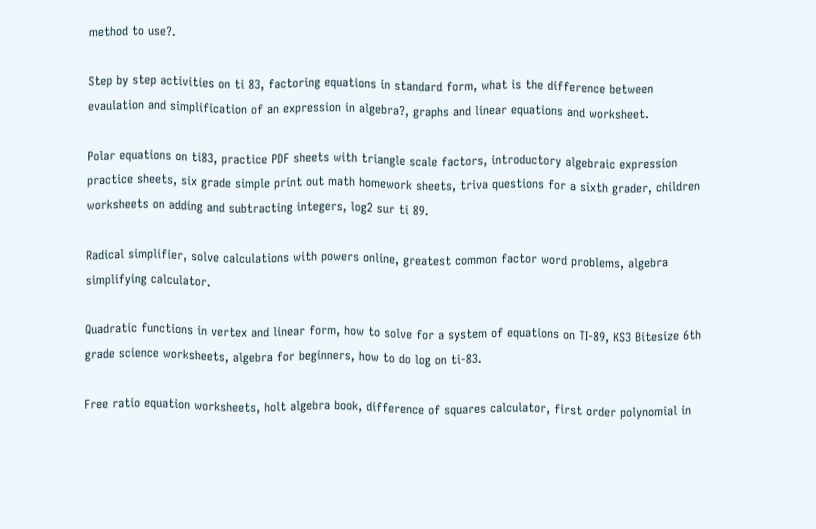method to use?.

Step by step activities on ti 83, factoring equations in standard form, what is the difference between evaulation and simplification of an expression in algebra?, graphs and linear equations and worksheet.

Polar equations on ti83, practice PDF sheets with triangle scale factors, introductory algebraic expression practice sheets, six grade simple print out math homework sheets, triva questions for a sixth grader, children worksheets on adding and subtracting integers, log2 sur ti 89.

Radical simplifier, solve calculations with powers online, greatest common factor word problems, algebra simplifying calculator.

Quadratic functions in vertex and linear form, how to solve for a system of equations on TI-89, KS3 Bitesize 6th grade science worksheets, algebra for beginners, how to do log on ti-83.

Free ratio equation worksheets, holt algebra book, difference of squares calculator, first order polynomial in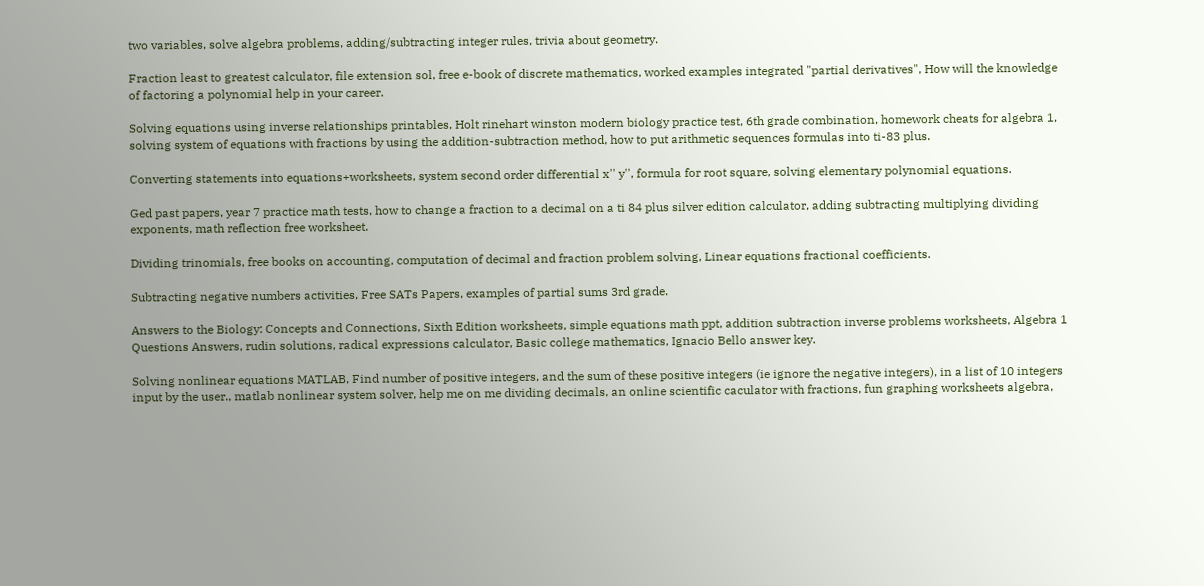two variables, solve algebra problems, adding/subtracting integer rules, trivia about geometry.

Fraction least to greatest calculator, file extension sol, free e-book of discrete mathematics, worked examples integrated "partial derivatives", How will the knowledge of factoring a polynomial help in your career.

Solving equations using inverse relationships printables, Holt rinehart winston modern biology practice test, 6th grade combination, homework cheats for algebra 1, solving system of equations with fractions by using the addition-subtraction method, how to put arithmetic sequences formulas into ti-83 plus.

Converting statements into equations+worksheets, system second order differential x'' y'', formula for root square, solving elementary polynomial equations.

Ged past papers, year 7 practice math tests, how to change a fraction to a decimal on a ti 84 plus silver edition calculator, adding subtracting multiplying dividing exponents, math reflection free worksheet.

Dividing trinomials, free books on accounting, computation of decimal and fraction problem solving, Linear equations fractional coefficients.

Subtracting negative numbers activities, Free SATs Papers, examples of partial sums 3rd grade.

Answers to the Biology: Concepts and Connections, Sixth Edition worksheets, simple equations math ppt, addition subtraction inverse problems worksheets, Algebra 1 Questions Answers, rudin solutions, radical expressions calculator, Basic college mathematics, Ignacio Bello answer key.

Solving nonlinear equations MATLAB, Find number of positive integers, and the sum of these positive integers (ie ignore the negative integers), in a list of 10 integers input by the user., matlab nonlinear system solver, help me on me dividing decimals, an online scientific caculator with fractions, fun graphing worksheets algebra,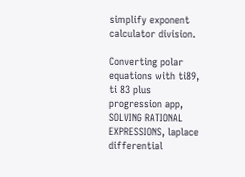simplify exponent calculator division.

Converting polar equations with ti89, ti 83 plus progression app, SOLVING RATIONAL EXPRESSIONS, laplace differential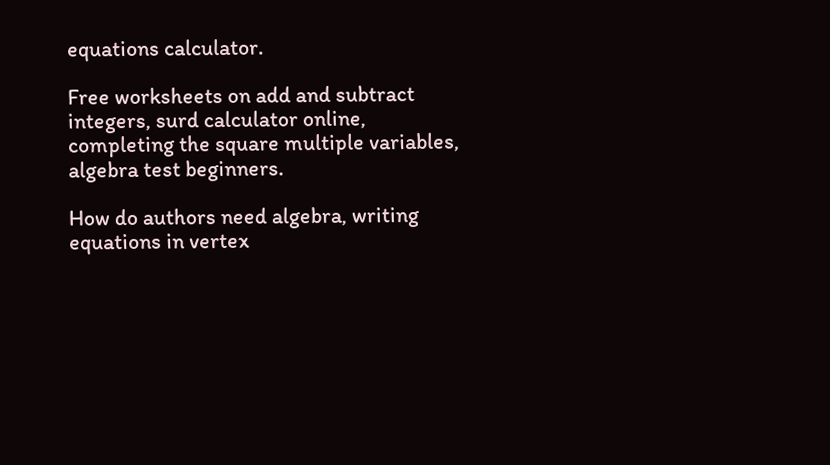equations calculator.

Free worksheets on add and subtract integers, surd calculator online, completing the square multiple variables, algebra test beginners.

How do authors need algebra, writing equations in vertex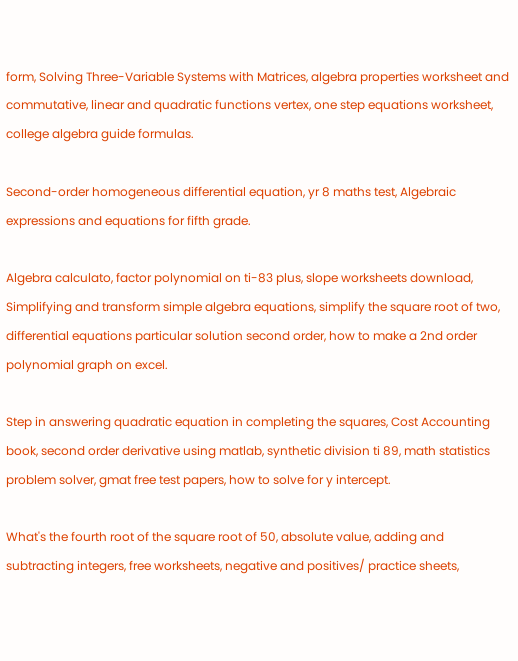form, Solving Three-Variable Systems with Matrices, algebra properties worksheet and commutative, linear and quadratic functions vertex, one step equations worksheet, college algebra guide formulas.

Second-order homogeneous differential equation, yr 8 maths test, Algebraic expressions and equations for fifth grade.

Algebra calculato, factor polynomial on ti-83 plus, slope worksheets download, Simplifying and transform simple algebra equations, simplify the square root of two, differential equations particular solution second order, how to make a 2nd order polynomial graph on excel.

Step in answering quadratic equation in completing the squares, Cost Accounting book, second order derivative using matlab, synthetic division ti 89, math statistics problem solver, gmat free test papers, how to solve for y intercept.

What's the fourth root of the square root of 50, absolute value, adding and subtracting integers, free worksheets, negative and positives/ practice sheets,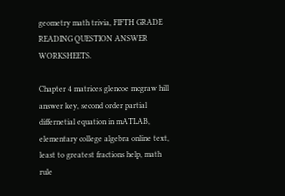geometry math trivia, FIFTH GRADE READING QUESTION ANSWER WORKSHEETS.

Chapter 4 matrices glencoe mcgraw hill answer key, second order partial differnetial equation in mATLAB, elementary college algebra online text, least to greatest fractions help, math rule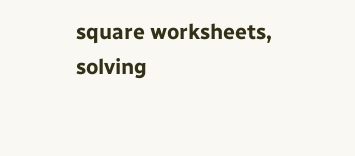square worksheets, solving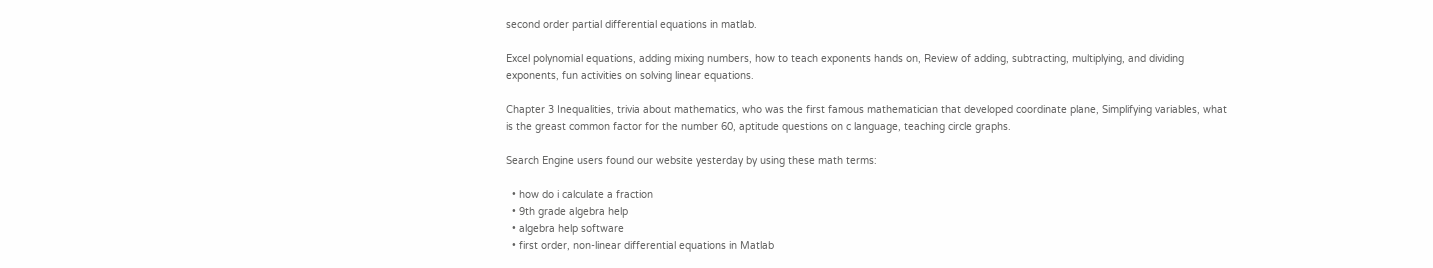second order partial differential equations in matlab.

Excel polynomial equations, adding mixing numbers, how to teach exponents hands on, Review of adding, subtracting, multiplying, and dividing exponents, fun activities on solving linear equations.

Chapter 3 Inequalities, trivia about mathematics, who was the first famous mathematician that developed coordinate plane, Simplifying variables, what is the greast common factor for the number 60, aptitude questions on c language, teaching circle graphs.

Search Engine users found our website yesterday by using these math terms:

  • how do i calculate a fraction
  • 9th grade algebra help
  • algebra help software
  • first order, non-linear differential equations in Matlab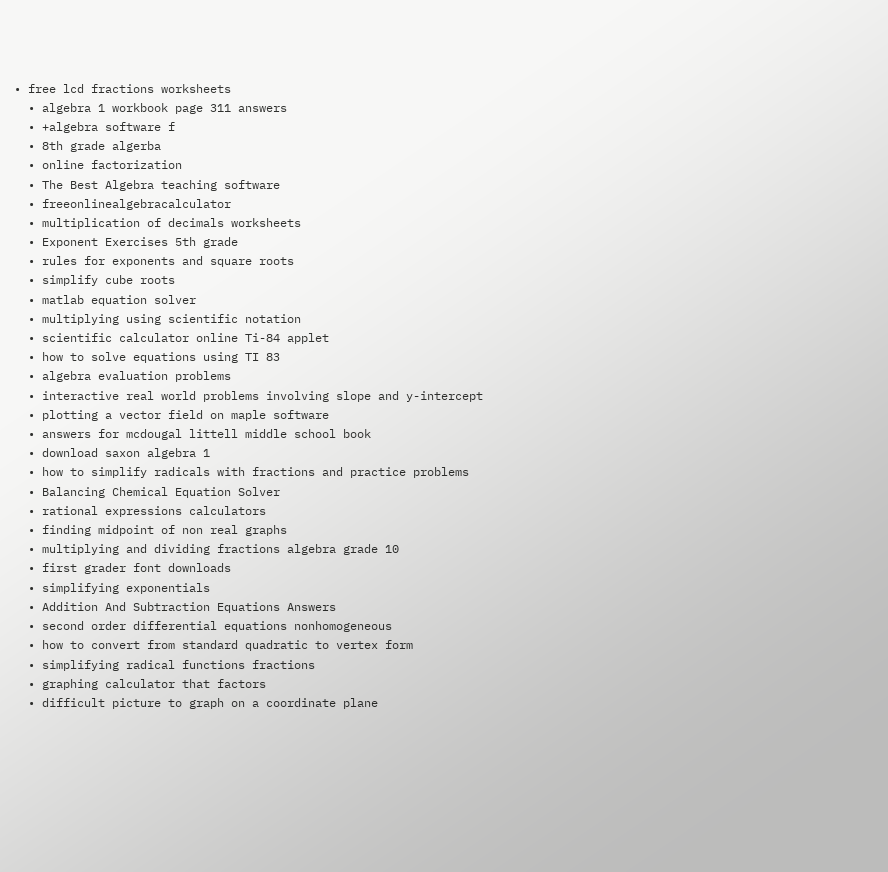• free lcd fractions worksheets
  • algebra 1 workbook page 311 answers
  • +algebra software f
  • 8th grade algerba
  • online factorization
  • The Best Algebra teaching software
  • freeonlinealgebracalculator
  • multiplication of decimals worksheets
  • Exponent Exercises 5th grade
  • rules for exponents and square roots
  • simplify cube roots
  • matlab equation solver
  • multiplying using scientific notation
  • scientific calculator online Ti-84 applet
  • how to solve equations using TI 83
  • algebra evaluation problems
  • interactive real world problems involving slope and y-intercept
  • plotting a vector field on maple software
  • answers for mcdougal littell middle school book
  • download saxon algebra 1
  • how to simplify radicals with fractions and practice problems
  • Balancing Chemical Equation Solver
  • rational expressions calculators
  • finding midpoint of non real graphs
  • multiplying and dividing fractions algebra grade 10
  • first grader font downloads
  • simplifying exponentials
  • Addition And Subtraction Equations Answers
  • second order differential equations nonhomogeneous
  • how to convert from standard quadratic to vertex form
  • simplifying radical functions fractions
  • graphing calculator that factors
  • difficult picture to graph on a coordinate plane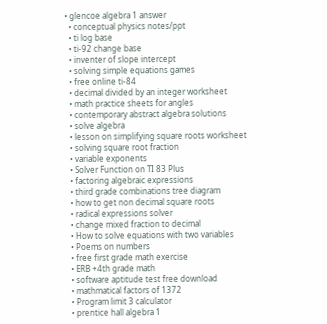• glencoe algebra 1 answer
  • conceptual physics notes/ppt
  • ti log base
  • ti-92 change base
  • inventer of slope intercept
  • solving simple equations games
  • free online ti-84
  • decimal divided by an integer worksheet
  • math practice sheets for angles
  • contemporary abstract algebra solutions
  • solve algebra
  • lesson on simplifying square roots worksheet
  • solving square root fraction
  • variable exponents
  • Solver Function on TI 83 Plus
  • factoring algebraic expressions
  • third grade combinations tree diagram
  • how to get non decimal square roots
  • radical expressions solver
  • change mixed fraction to decimal
  • How to solve equations with two variables
  • Poems on numbers
  • free first grade math exercise
  • ERB +4th grade math
  • software aptitude test free download
  • mathmatical factors of 1372
  • Program limit 3 calculator
  • prentice hall algebra 1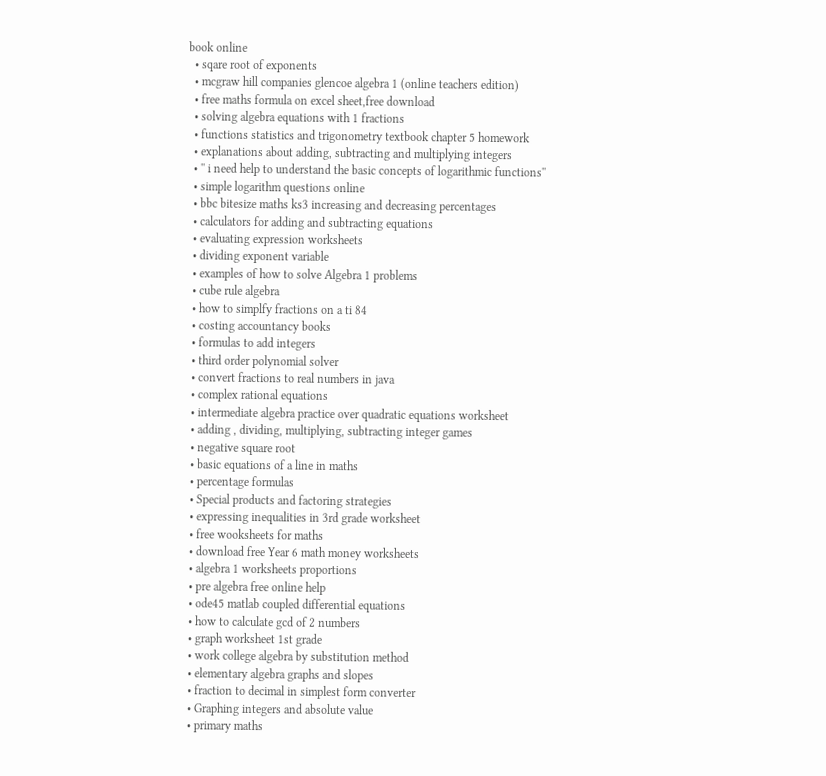book online
  • sqare root of exponents
  • mcgraw hill companies glencoe algebra 1 (online teachers edition)
  • free maths formula on excel sheet,free download
  • solving algebra equations with 1 fractions
  • functions statistics and trigonometry textbook chapter 5 homework
  • explanations about adding, subtracting and multiplying integers
  • '' i need help to understand the basic concepts of logarithmic functions''
  • simple logarithm questions online
  • bbc bitesize maths ks3 increasing and decreasing percentages
  • calculators for adding and subtracting equations
  • evaluating expression worksheets
  • dividing exponent variable
  • examples of how to solve Algebra 1 problems
  • cube rule algebra
  • how to simplfy fractions on a ti 84
  • costing accountancy books
  • formulas to add integers
  • third order polynomial solver
  • convert fractions to real numbers in java
  • complex rational equations
  • intermediate algebra practice over quadratic equations worksheet
  • adding , dividing, multiplying, subtracting integer games
  • negative square root
  • basic equations of a line in maths
  • percentage formulas
  • Special products and factoring strategies
  • expressing inequalities in 3rd grade worksheet
  • free wooksheets for maths
  • download free Year 6 math money worksheets
  • algebra 1 worksheets proportions
  • pre algebra free online help
  • ode45 matlab coupled differential equations
  • how to calculate gcd of 2 numbers
  • graph worksheet 1st grade
  • work college algebra by substitution method
  • elementary algebra graphs and slopes
  • fraction to decimal in simplest form converter
  • Graphing integers and absolute value
  • primary maths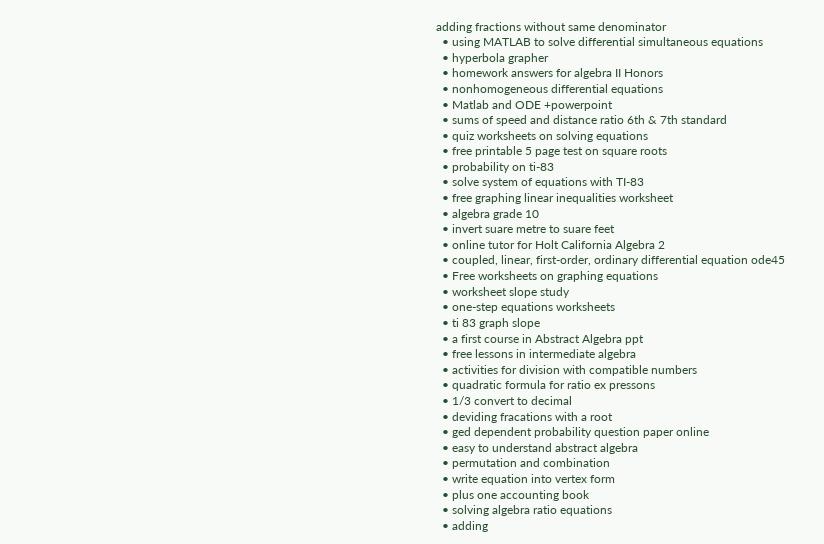adding fractions without same denominator
  • using MATLAB to solve differential simultaneous equations
  • hyperbola grapher
  • homework answers for algebra II Honors
  • nonhomogeneous differential equations
  • Matlab and ODE +powerpoint
  • sums of speed and distance ratio 6th & 7th standard
  • quiz worksheets on solving equations
  • free printable 5 page test on square roots
  • probability on ti-83
  • solve system of equations with TI-83
  • free graphing linear inequalities worksheet
  • algebra grade 10
  • invert suare metre to suare feet
  • online tutor for Holt California Algebra 2
  • coupled, linear, first-order, ordinary differential equation ode45
  • Free worksheets on graphing equations
  • worksheet slope study
  • one-step equations worksheets
  • ti 83 graph slope
  • a first course in Abstract Algebra ppt
  • free lessons in intermediate algebra
  • activities for division with compatible numbers
  • quadratic formula for ratio ex pressons
  • 1/3 convert to decimal
  • deviding fracations with a root
  • ged dependent probability question paper online
  • easy to understand abstract algebra
  • permutation and combination
  • write equation into vertex form
  • plus one accounting book
  • solving algebra ratio equations
  • adding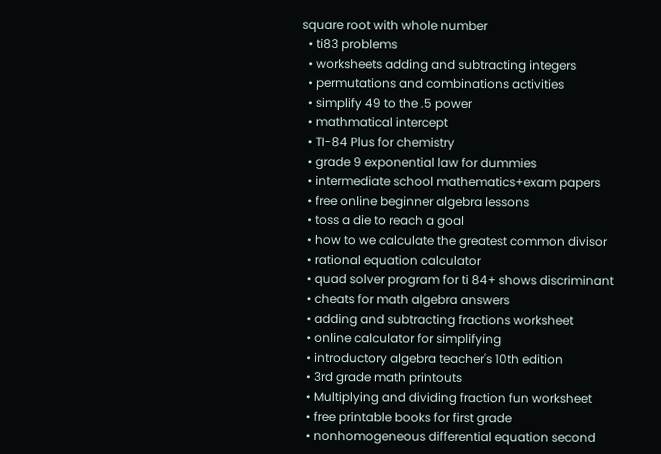square root with whole number
  • ti83 problems
  • worksheets adding and subtracting integers
  • permutations and combinations activities
  • simplify 49 to the .5 power
  • mathmatical intercept
  • TI-84 Plus for chemistry
  • grade 9 exponential law for dummies
  • intermediate school mathematics+exam papers
  • free online beginner algebra lessons
  • toss a die to reach a goal
  • how to we calculate the greatest common divisor
  • rational equation calculator
  • quad solver program for ti 84+ shows discriminant
  • cheats for math algebra answers
  • adding and subtracting fractions worksheet
  • online calculator for simplifying
  • introductory algebra teacher's 10th edition
  • 3rd grade math printouts
  • Multiplying and dividing fraction fun worksheet
  • free printable books for first grade
  • nonhomogeneous differential equation second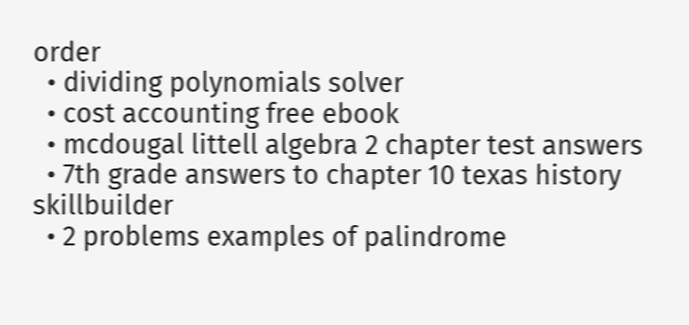order
  • dividing polynomials solver
  • cost accounting free ebook
  • mcdougal littell algebra 2 chapter test answers
  • 7th grade answers to chapter 10 texas history skillbuilder
  • 2 problems examples of palindrome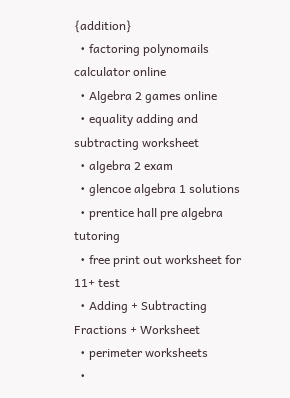{addition}
  • factoring polynomails calculator online
  • Algebra 2 games online
  • equality adding and subtracting worksheet
  • algebra 2 exam
  • glencoe algebra 1 solutions
  • prentice hall pre algebra tutoring
  • free print out worksheet for 11+ test
  • Adding + Subtracting Fractions + Worksheet
  • perimeter worksheets
  •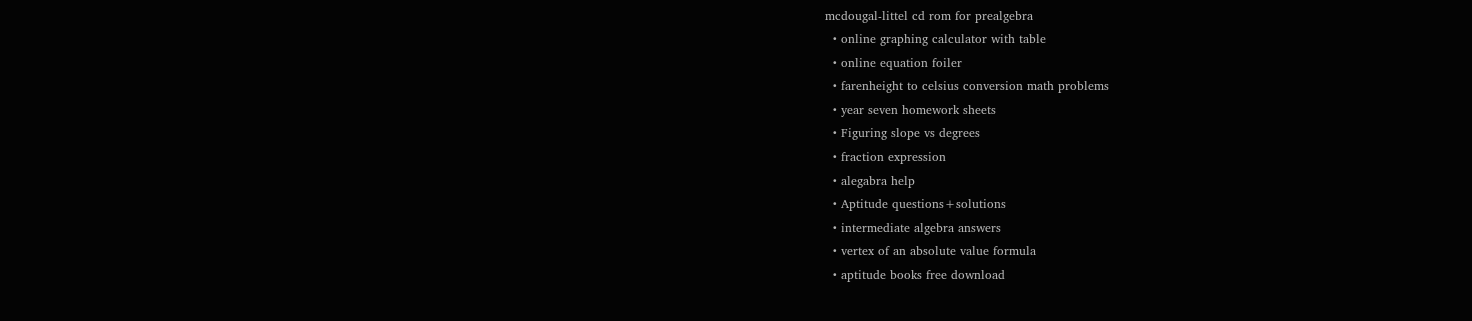mcdougal-littel cd rom for prealgebra
  • online graphing calculator with table
  • online equation foiler
  • farenheight to celsius conversion math problems
  • year seven homework sheets
  • Figuring slope vs degrees
  • fraction expression
  • alegabra help
  • Aptitude questions+solutions
  • intermediate algebra answers
  • vertex of an absolute value formula
  • aptitude books free download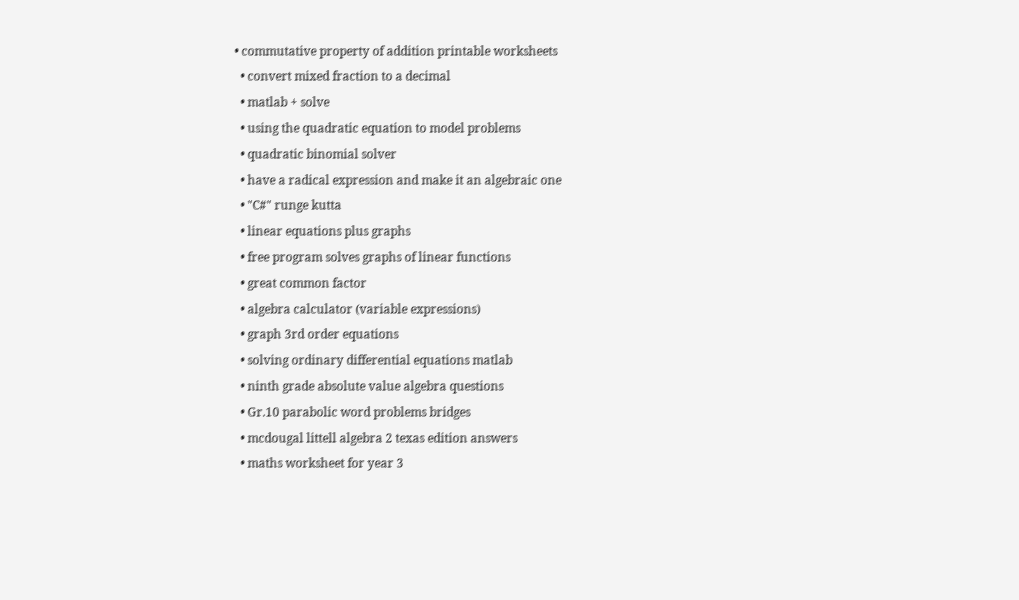• commutative property of addition printable worksheets
  • convert mixed fraction to a decimal
  • matlab + solve
  • using the quadratic equation to model problems
  • quadratic binomial solver
  • have a radical expression and make it an algebraic one
  • "C#" runge kutta
  • linear equations plus graphs
  • free program solves graphs of linear functions
  • great common factor
  • algebra calculator (variable expressions)
  • graph 3rd order equations
  • solving ordinary differential equations matlab
  • ninth grade absolute value algebra questions
  • Gr.10 parabolic word problems bridges
  • mcdougal littell algebra 2 texas edition answers
  • maths worksheet for year 3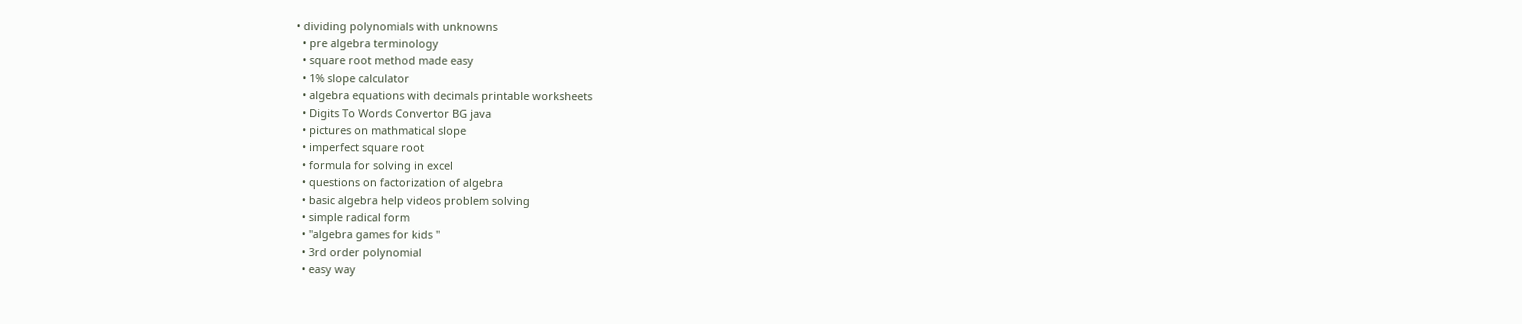• dividing polynomials with unknowns
  • pre algebra terminology
  • square root method made easy
  • 1% slope calculator
  • algebra equations with decimals printable worksheets
  • Digits To Words Convertor BG java
  • pictures on mathmatical slope
  • imperfect square root
  • formula for solving in excel
  • questions on factorization of algebra
  • basic algebra help videos problem solving
  • simple radical form
  • "algebra games for kids "
  • 3rd order polynomial
  • easy way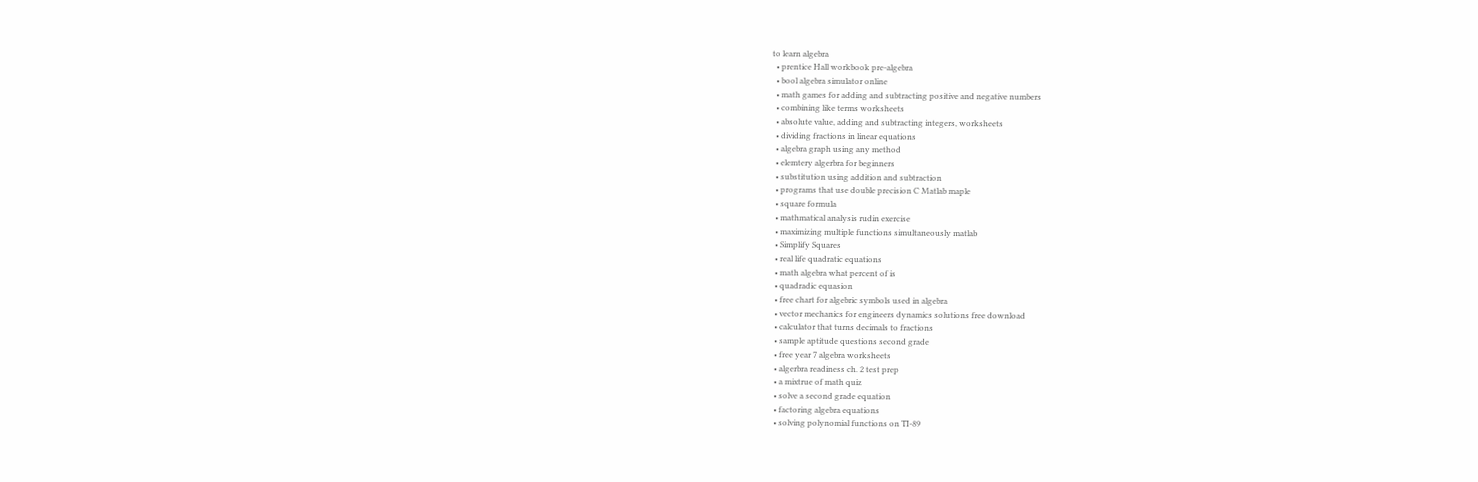to learn algebra
  • prentice Hall workbook pre-algebra
  • bool algebra simulator online
  • math games for adding and subtracting positive and negative numbers
  • combining like terms worksheets
  • absolute value, adding and subtracting integers, worksheets
  • dividing fractions in linear equations
  • algebra graph using any method
  • elemtery algerbra for beginners
  • substitution using addition and subtraction
  • programs that use double precision C Matlab maple
  • square formula
  • mathmatical analysis rudin exercise
  • maximizing multiple functions simultaneously matlab
  • Simplify Squares
  • real life quadratic equations
  • math algebra what percent of is
  • quadradic equasion
  • free chart for algebric symbols used in algebra
  • vector mechanics for engineers dynamics solutions free download
  • calculator that turns decimals to fractions
  • sample aptitude questions second grade
  • free year 7 algebra worksheets
  • algerbra readiness ch. 2 test prep
  • a mixtrue of math quiz
  • solve a second grade equation
  • factoring algebra equations
  • solving polynomial functions on TI-89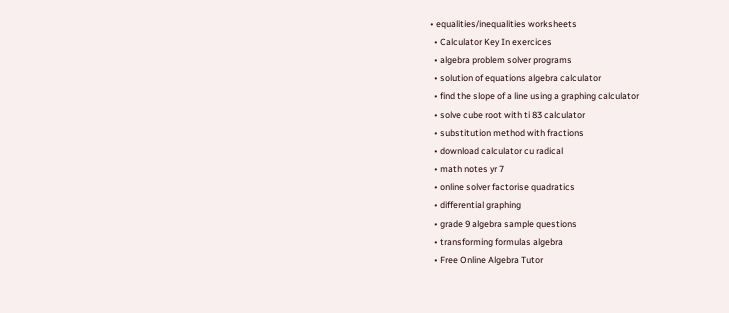• equalities/inequalities worksheets
  • Calculator Key In exercices
  • algebra problem solver programs
  • solution of equations algebra calculator
  • find the slope of a line using a graphing calculator
  • solve cube root with ti 83 calculator
  • substitution method with fractions
  • download calculator cu radical
  • math notes yr 7
  • online solver factorise quadratics
  • differential graphing
  • grade 9 algebra sample questions
  • transforming formulas algebra
  • Free Online Algebra Tutor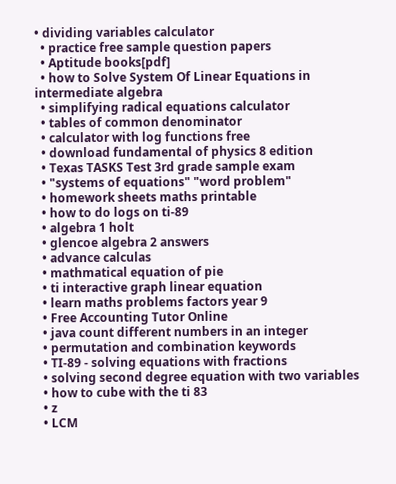• dividing variables calculator
  • practice free sample question papers
  • Aptitude books[pdf]
  • how to Solve System Of Linear Equations in intermediate algebra
  • simplifying radical equations calculator
  • tables of common denominator
  • calculator with log functions free
  • download fundamental of physics 8 edition
  • Texas TASKS Test 3rd grade sample exam
  • "systems of equations" "word problem"
  • homework sheets maths printable
  • how to do logs on ti-89
  • algebra 1 holt
  • glencoe algebra 2 answers
  • advance calculas
  • mathmatical equation of pie
  • ti interactive graph linear equation
  • learn maths problems factors year 9
  • Free Accounting Tutor Online
  • java count different numbers in an integer
  • permutation and combination keywords
  • TI-89 - solving equations with fractions
  • solving second degree equation with two variables
  • how to cube with the ti 83
  • z
  • LCM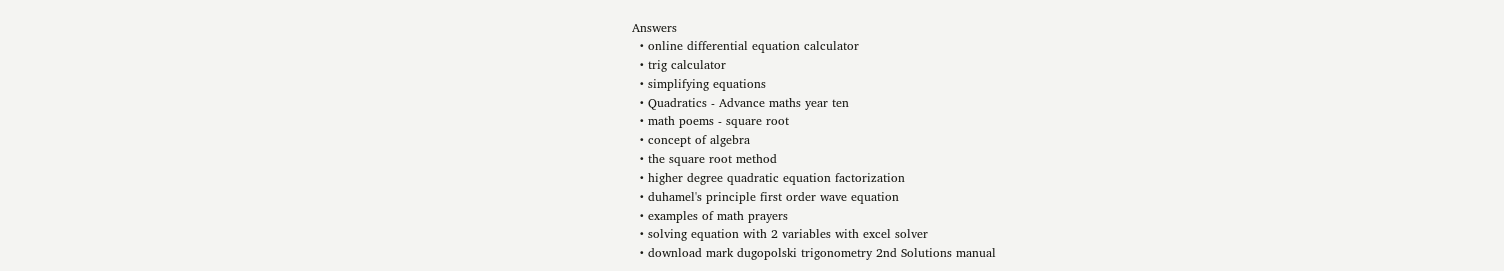Answers
  • online differential equation calculator
  • trig calculator
  • simplifying equations
  • Quadratics - Advance maths year ten
  • math poems - square root
  • concept of algebra
  • the square root method
  • higher degree quadratic equation factorization
  • duhamel's principle first order wave equation
  • examples of math prayers
  • solving equation with 2 variables with excel solver
  • download mark dugopolski trigonometry 2nd Solutions manual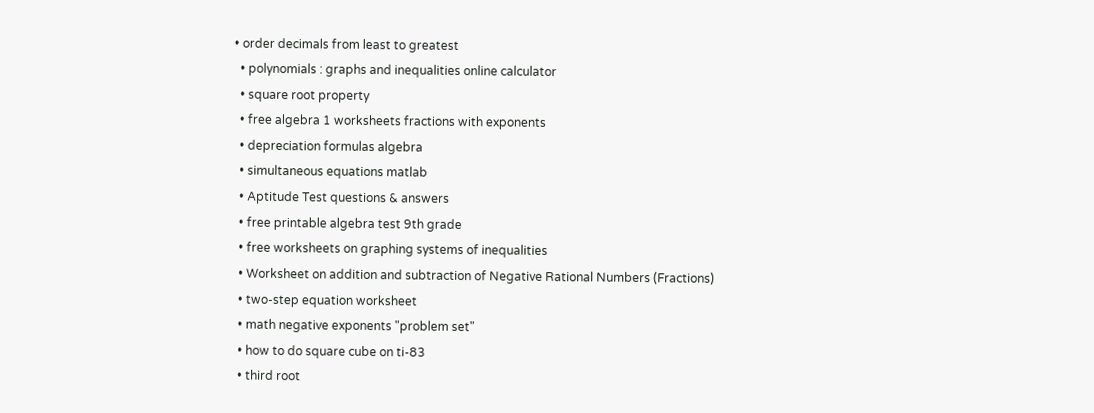• order decimals from least to greatest
  • polynomials : graphs and inequalities online calculator
  • square root property
  • free algebra 1 worksheets fractions with exponents
  • depreciation formulas algebra
  • simultaneous equations matlab
  • Aptitude Test questions & answers
  • free printable algebra test 9th grade
  • free worksheets on graphing systems of inequalities
  • Worksheet on addition and subtraction of Negative Rational Numbers (Fractions)
  • two-step equation worksheet
  • math negative exponents "problem set"
  • how to do square cube on ti-83
  • third root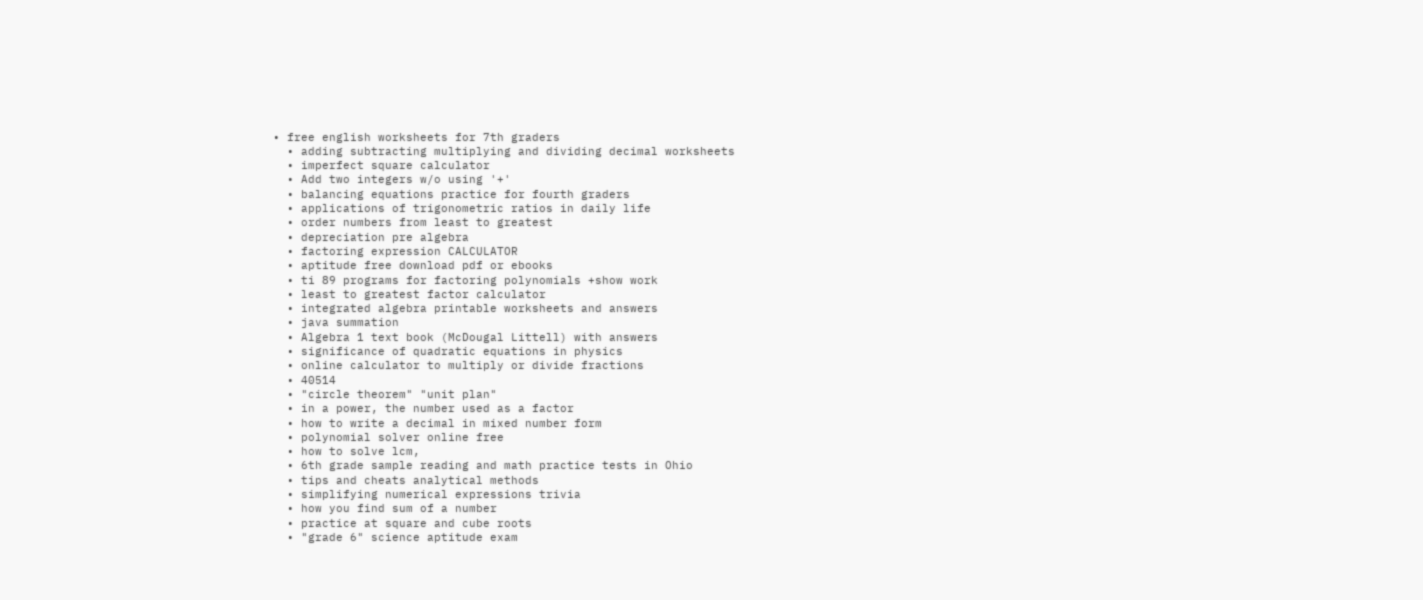• free english worksheets for 7th graders
  • adding subtracting multiplying and dividing decimal worksheets
  • imperfect square calculator
  • Add two integers w/o using '+'
  • balancing equations practice for fourth graders
  • applications of trigonometric ratios in daily life
  • order numbers from least to greatest
  • depreciation pre algebra
  • factoring expression CALCULATOR
  • aptitude free download pdf or ebooks
  • ti 89 programs for factoring polynomials +show work
  • least to greatest factor calculator
  • integrated algebra printable worksheets and answers
  • java summation
  • Algebra 1 text book (McDougal Littell) with answers
  • significance of quadratic equations in physics
  • online calculator to multiply or divide fractions
  • 40514
  • "circle theorem" "unit plan"
  • in a power, the number used as a factor
  • how to write a decimal in mixed number form
  • polynomial solver online free
  • how to solve lcm,
  • 6th grade sample reading and math practice tests in Ohio
  • tips and cheats analytical methods
  • simplifying numerical expressions trivia
  • how you find sum of a number
  • practice at square and cube roots
  • "grade 6" science aptitude exam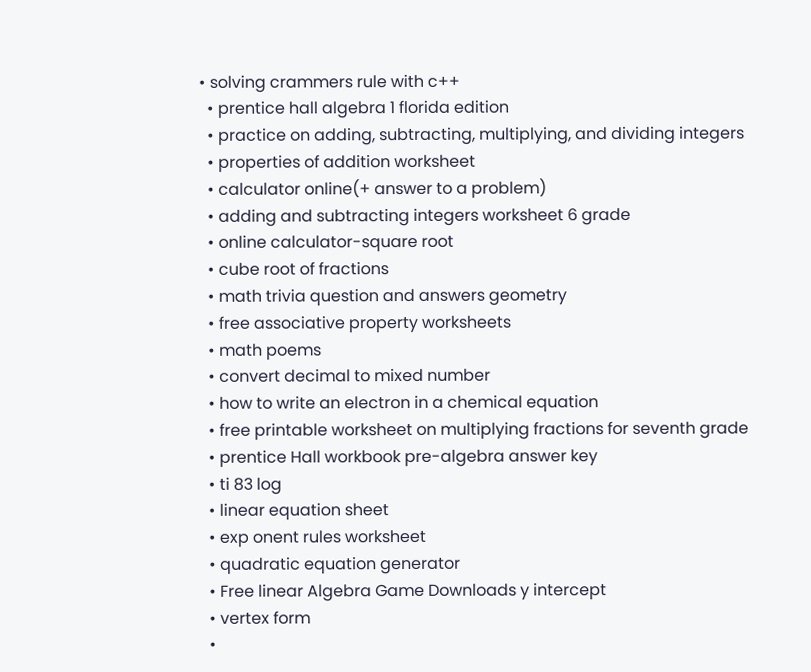• solving crammers rule with c++
  • prentice hall algebra 1 florida edition
  • practice on adding, subtracting, multiplying, and dividing integers
  • properties of addition worksheet
  • calculator online(+ answer to a problem)
  • adding and subtracting integers worksheet 6 grade
  • online calculator-square root
  • cube root of fractions
  • math trivia question and answers geometry
  • free associative property worksheets
  • math poems
  • convert decimal to mixed number
  • how to write an electron in a chemical equation
  • free printable worksheet on multiplying fractions for seventh grade
  • prentice Hall workbook pre-algebra answer key
  • ti 83 log
  • linear equation sheet
  • exp onent rules worksheet
  • quadratic equation generator
  • Free linear Algebra Game Downloads y intercept
  • vertex form
  •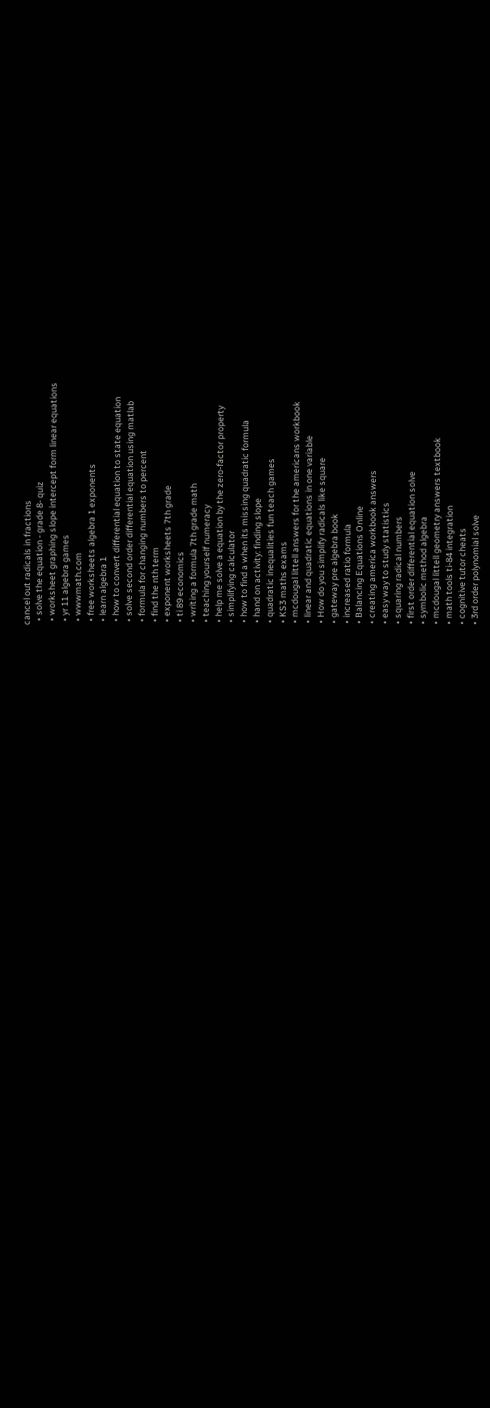cancel out radicals in fractions
  • solve the equation - grade 8- quiz
  • worksheet graphing slope intercept form linear equations
  • yr 11 algebra games
  • wwwmath.com
  • free worksheets algebra 1 exponents
  • learn algebra 1
  • how to convert differential equation to state equation
  • solve second order differential equation using matlab
  • formula for changing numbers to percent
  • find the nth term
  • exponent worksheets 7th grade
  • ti 89 economics
  • writing a formula 7th grade math
  • teaching yourself numeracy
  • help me solve a equation by the zero-factor property
  • simplifying calculator
  • how to find a when its missing quadratic formula
  • hand on activity: finding slope
  • quadratic inequalities fun teach games
  • KS3 maths exams
  • mcdougal littell answers for the americans workbook
  • linear and quadratic equations in one variable
  • How do you simplify radicals like square
  • gateway pre algebra book
  • increased ratio formula
  • Balancing Equations Online
  • creating america workbook answers
  • easy way to study statistics
  • squaring radical numbers
  • first order differential equation solve
  • symbolic method algebra
  • mcdougal littell geometry answers textbook
  • math tools ti-84 integration
  • cognitive tutor cheats
  • 3rd order polynomial solve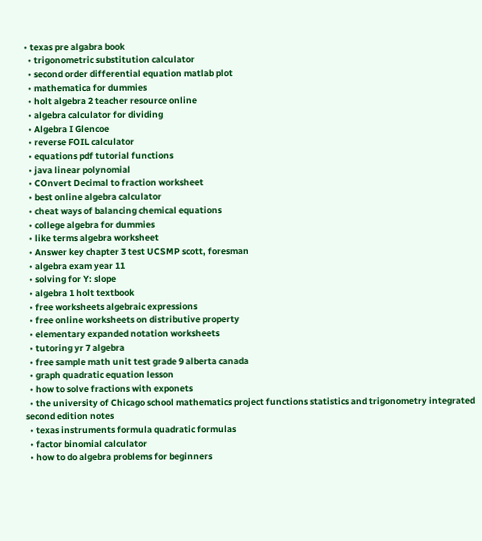• texas pre algabra book
  • trigonometric substitution calculator
  • second order differential equation matlab plot
  • mathematica for dummies
  • holt algebra 2 teacher resource online
  • algebra calculator for dividing
  • Algebra I Glencoe
  • reverse FOIL calculator
  • equations pdf tutorial functions
  • java linear polynomial
  • COnvert Decimal to fraction worksheet
  • best online algebra calculator
  • cheat ways of balancing chemical equations
  • college algebra for dummies
  • like terms algebra worksheet
  • Answer key chapter 3 test UCSMP scott, foresman
  • algebra exam year 11
  • solving for Y: slope
  • algebra 1 holt textbook
  • free worksheets algebraic expressions
  • free online worksheets on distributive property
  • elementary expanded notation worksheets
  • tutoring yr 7 algebra
  • free sample math unit test grade 9 alberta canada
  • graph quadratic equation lesson
  • how to solve fractions with exponets
  • the university of Chicago school mathematics project functions statistics and trigonometry integrated second edition notes
  • texas instruments formula quadratic formulas
  • factor binomial calculator
  • how to do algebra problems for beginners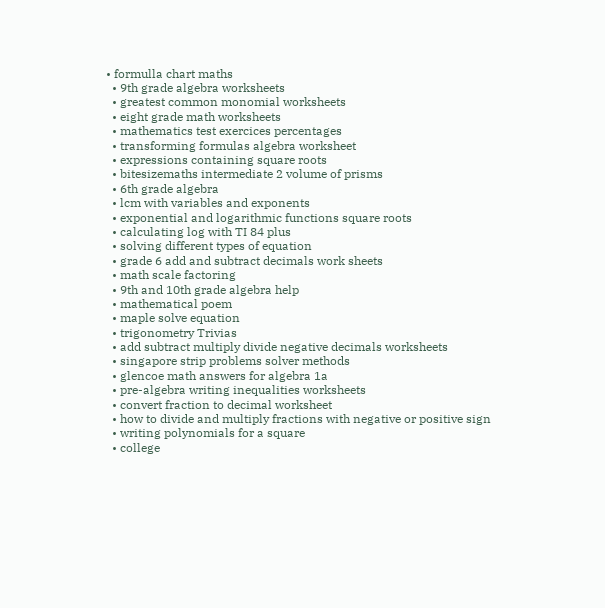• formulla chart maths
  • 9th grade algebra worksheets
  • greatest common monomial worksheets
  • eight grade math worksheets
  • mathematics test exercices percentages
  • transforming formulas algebra worksheet
  • expressions containing square roots
  • bitesizemaths intermediate 2 volume of prisms
  • 6th grade algebra
  • lcm with variables and exponents
  • exponential and logarithmic functions square roots
  • calculating log with TI 84 plus
  • solving different types of equation
  • grade 6 add and subtract decimals work sheets
  • math scale factoring
  • 9th and 10th grade algebra help
  • mathematical poem
  • maple solve equation
  • trigonometry Trivias
  • add subtract multiply divide negative decimals worksheets
  • singapore strip problems solver methods
  • glencoe math answers for algebra 1a
  • pre-algebra writing inequalities worksheets
  • convert fraction to decimal worksheet
  • how to divide and multiply fractions with negative or positive sign
  • writing polynomials for a square
  • college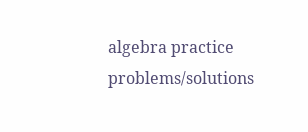algebra practice problems/solutions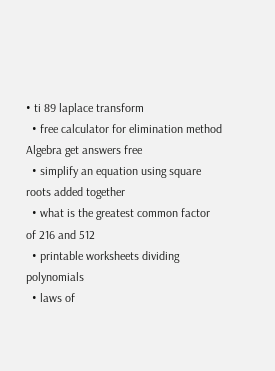• ti 89 laplace transform
  • free calculator for elimination method Algebra get answers free
  • simplify an equation using square roots added together
  • what is the greatest common factor of 216 and 512
  • printable worksheets dividing polynomials
  • laws of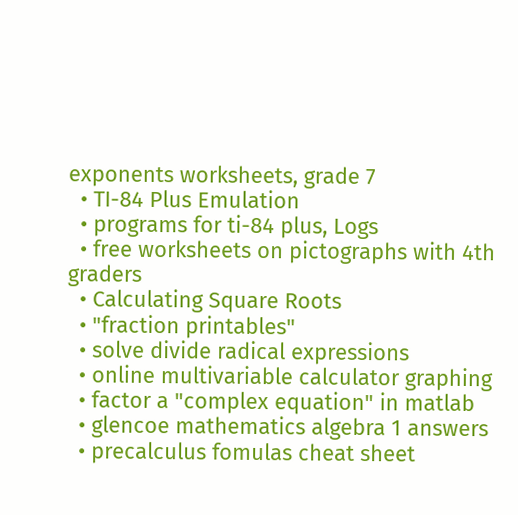exponents worksheets, grade 7
  • TI-84 Plus Emulation
  • programs for ti-84 plus, Logs
  • free worksheets on pictographs with 4th graders
  • Calculating Square Roots
  • "fraction printables"
  • solve divide radical expressions
  • online multivariable calculator graphing
  • factor a "complex equation" in matlab
  • glencoe mathematics algebra 1 answers
  • precalculus fomulas cheat sheet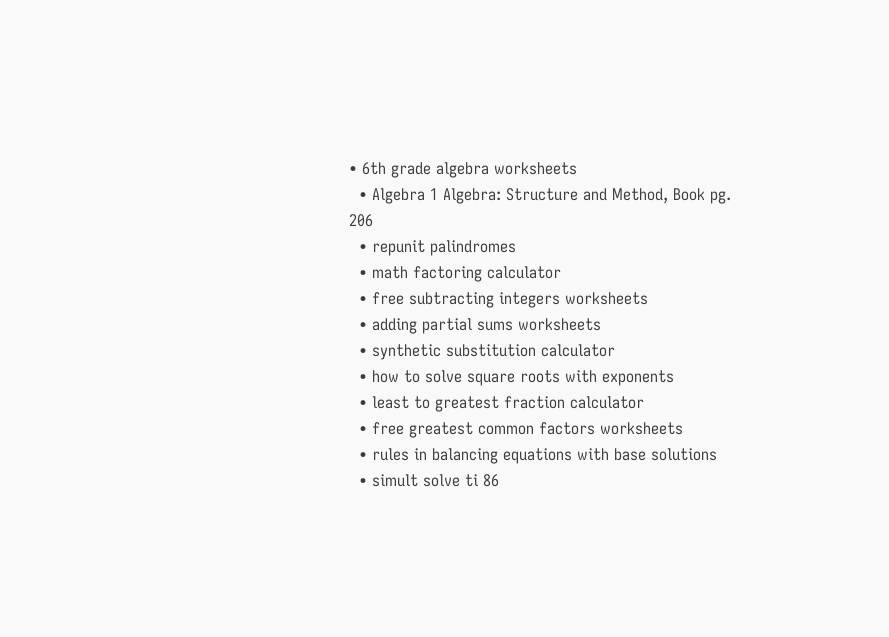• 6th grade algebra worksheets
  • Algebra 1 Algebra: Structure and Method, Book pg. 206
  • repunit palindromes
  • math factoring calculator
  • free subtracting integers worksheets
  • adding partial sums worksheets
  • synthetic substitution calculator
  • how to solve square roots with exponents
  • least to greatest fraction calculator
  • free greatest common factors worksheets
  • rules in balancing equations with base solutions
  • simult solve ti 86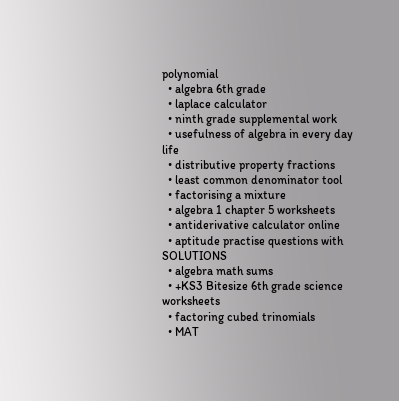polynomial
  • algebra 6th grade
  • laplace calculator
  • ninth grade supplemental work
  • usefulness of algebra in every day life
  • distributive property fractions
  • least common denominator tool
  • factorising a mixture
  • algebra 1 chapter 5 worksheets
  • antiderivative calculator online
  • aptitude practise questions with SOLUTIONS
  • algebra math sums
  • +KS3 Bitesize 6th grade science worksheets
  • factoring cubed trinomials
  • MAT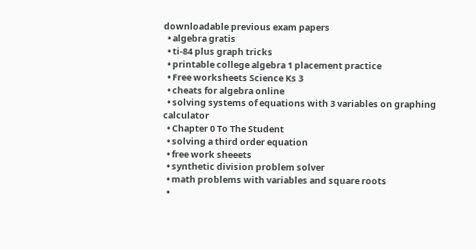downloadable previous exam papers
  • algebra gratis
  • ti-84 plus graph tricks
  • printable college algebra 1 placement practice
  • Free worksheets Science Ks 3
  • cheats for algebra online
  • solving systems of equations with 3 variables on graphing calculator
  • Chapter 0 To The Student
  • solving a third order equation
  • free work sheeets
  • synthetic division problem solver
  • math problems with variables and square roots
  •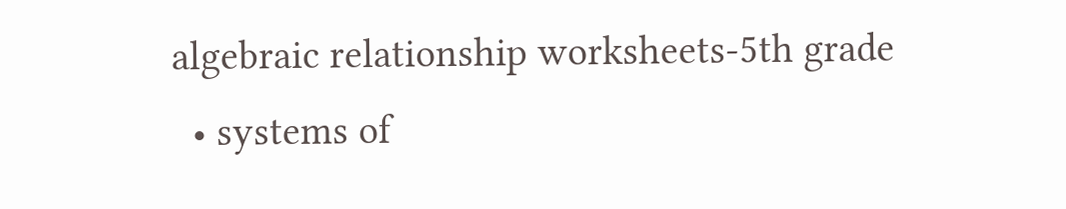algebraic relationship worksheets-5th grade
  • systems of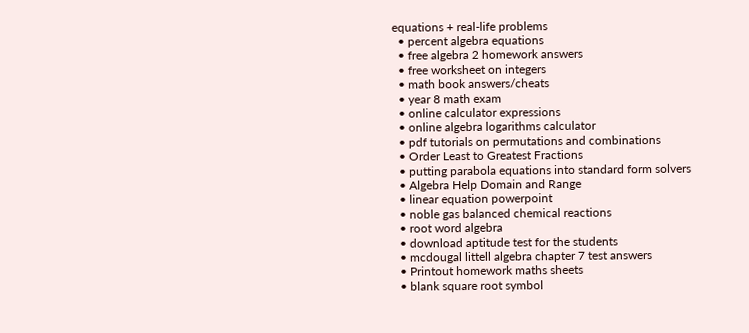equations + real-life problems
  • percent algebra equations
  • free algebra 2 homework answers
  • free worksheet on integers
  • math book answers/cheats
  • year 8 math exam
  • online calculator expressions
  • online algebra logarithms calculator
  • pdf tutorials on permutations and combinations
  • Order Least to Greatest Fractions
  • putting parabola equations into standard form solvers
  • Algebra Help Domain and Range
  • linear equation powerpoint
  • noble gas balanced chemical reactions
  • root word algebra
  • download aptitude test for the students
  • mcdougal littell algebra chapter 7 test answers
  • Printout homework maths sheets
  • blank square root symbol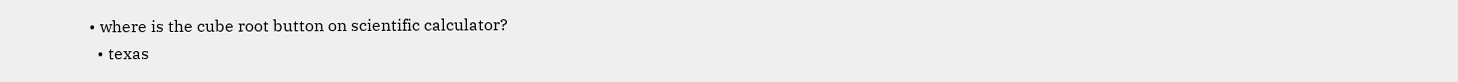• where is the cube root button on scientific calculator?
  • texas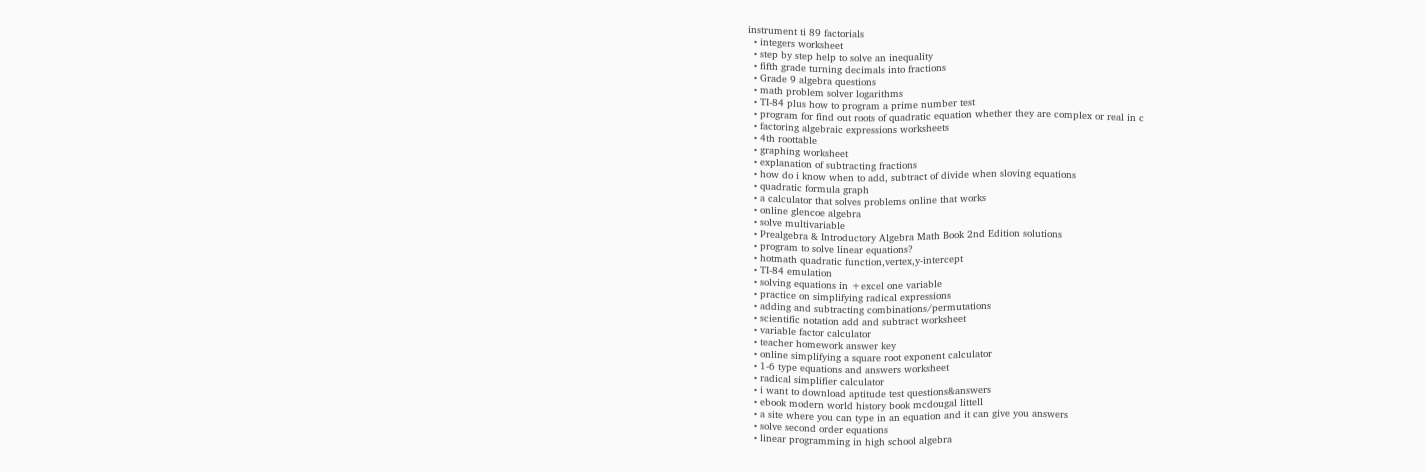instrument ti 89 factorials
  • integers worksheet
  • step by step help to solve an inequality
  • fifth grade turning decimals into fractions
  • Grade 9 algebra questions
  • math problem solver logarithms
  • TI-84 plus how to program a prime number test
  • program for find out roots of quadratic equation whether they are complex or real in c
  • factoring algebraic expressions worksheets
  • 4th roottable
  • graphing worksheet
  • explanation of subtracting fractions
  • how do i know when to add, subtract of divide when sloving equations
  • quadratic formula graph
  • a calculator that solves problems online that works
  • online glencoe algebra
  • solve multivariable
  • Prealgebra & Introductory Algebra Math Book 2nd Edition solutions
  • program to solve linear equations?
  • hotmath quadratic function,vertex,y-intercept
  • TI-84 emulation
  • solving equations in +excel one variable
  • practice on simplifying radical expressions
  • adding and subtracting combinations/permutations
  • scientific notation add and subtract worksheet
  • variable factor calculator
  • teacher homework answer key
  • online simplifying a square root exponent calculator
  • 1-6 type equations and answers worksheet
  • radical simplifier calculator
  • i want to download aptitude test questions&answers
  • ebook modern world history book mcdougal littell
  • a site where you can type in an equation and it can give you answers
  • solve second order equations
  • linear programming in high school algebra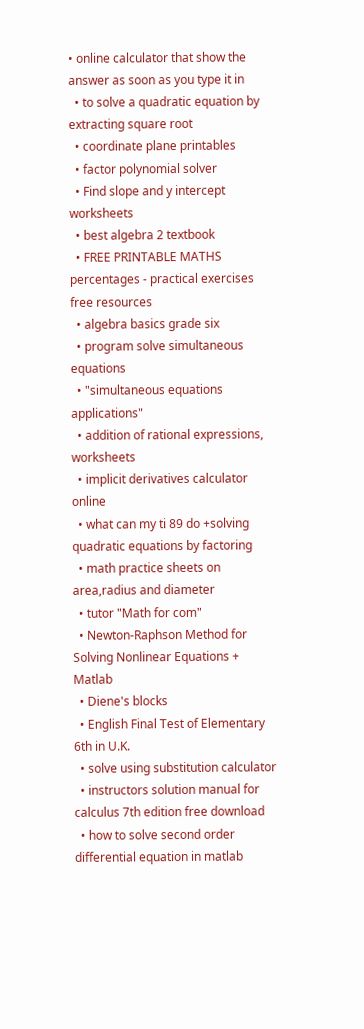• online calculator that show the answer as soon as you type it in
  • to solve a quadratic equation by extracting square root
  • coordinate plane printables
  • factor polynomial solver
  • Find slope and y intercept worksheets
  • best algebra 2 textbook
  • FREE PRINTABLE MATHS percentages - practical exercises free resources
  • algebra basics grade six
  • program solve simultaneous equations
  • "simultaneous equations applications"
  • addition of rational expressions, worksheets
  • implicit derivatives calculator online
  • what can my ti 89 do +solving quadratic equations by factoring
  • math practice sheets on area,radius and diameter
  • tutor "Math for com"
  • Newton-Raphson Method for Solving Nonlinear Equations + Matlab
  • Diene's blocks
  • English Final Test of Elementary 6th in U.K.
  • solve using substitution calculator
  • instructors solution manual for calculus 7th edition free download
  • how to solve second order differential equation in matlab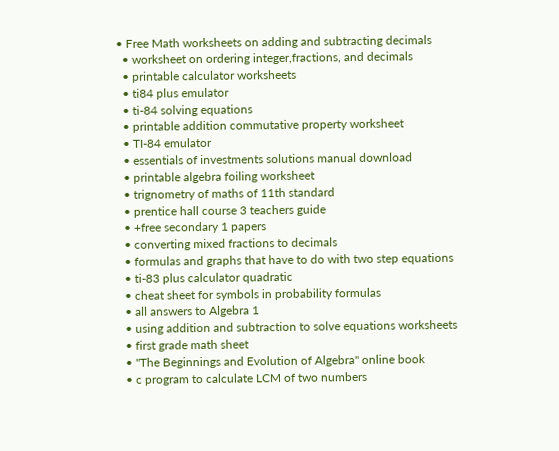• Free Math worksheets on adding and subtracting decimals
  • worksheet on ordering integer,fractions, and decimals
  • printable calculator worksheets
  • ti84 plus emulator
  • ti-84 solving equations
  • printable addition commutative property worksheet
  • TI-84 emulator
  • essentials of investments solutions manual download
  • printable algebra foiling worksheet
  • trignometry of maths of 11th standard
  • prentice hall course 3 teachers guide
  • +free secondary 1 papers
  • converting mixed fractions to decimals
  • formulas and graphs that have to do with two step equations
  • ti-83 plus calculator quadratic
  • cheat sheet for symbols in probability formulas
  • all answers to Algebra 1
  • using addition and subtraction to solve equations worksheets
  • first grade math sheet
  • "The Beginnings and Evolution of Algebra" online book
  • c program to calculate LCM of two numbers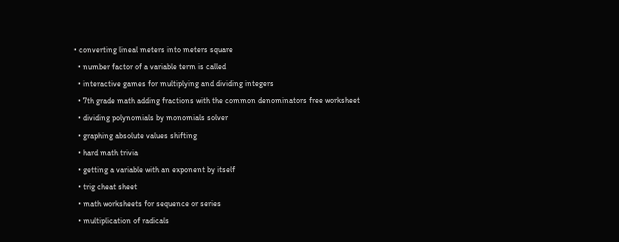• converting lineal meters into meters square
  • number factor of a variable term is called
  • interactive games for multiplying and dividing integers
  • 7th grade math adding fractions with the common denominators free worksheet
  • dividing polynomials by monomials solver
  • graphing absolute values shifting
  • hard math trivia
  • getting a variable with an exponent by itself
  • trig cheat sheet
  • math worksheets for sequence or series
  • multiplication of radicals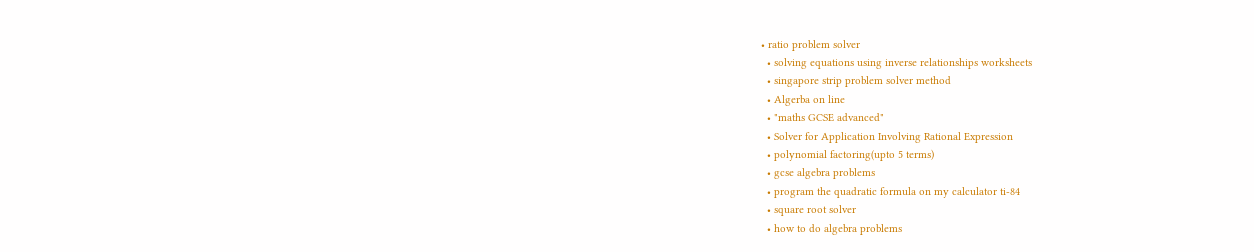• ratio problem solver
  • solving equations using inverse relationships worksheets
  • singapore strip problem solver method
  • Algerba on line
  • "maths GCSE advanced"
  • Solver for Application Involving Rational Expression
  • polynomial factoring(upto 5 terms)
  • gcse algebra problems
  • program the quadratic formula on my calculator ti-84
  • square root solver
  • how to do algebra problems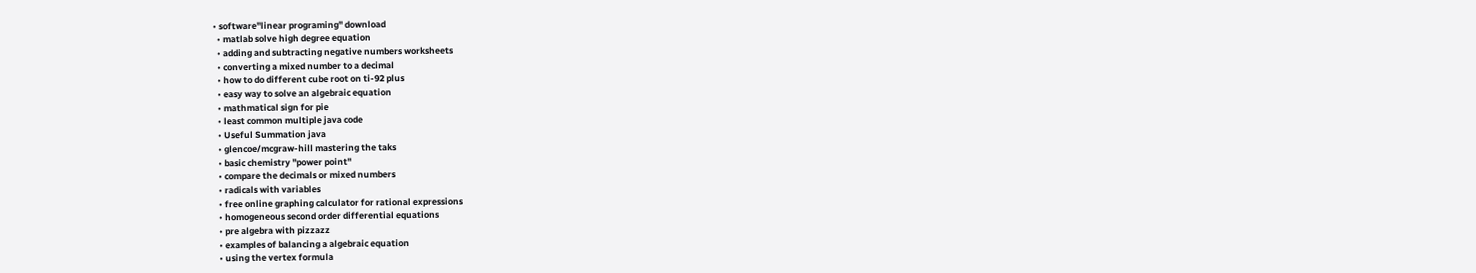• software"linear programing" download
  • matlab solve high degree equation
  • adding and subtracting negative numbers worksheets
  • converting a mixed number to a decimal
  • how to do different cube root on ti-92 plus
  • easy way to solve an algebraic equation
  • mathmatical sign for pie
  • least common multiple java code
  • Useful Summation java
  • glencoe/mcgraw-hill mastering the taks
  • basic chemistry "power point"
  • compare the decimals or mixed numbers
  • radicals with variables
  • free online graphing calculator for rational expressions
  • homogeneous second order differential equations
  • pre algebra with pizzazz
  • examples of balancing a algebraic equation
  • using the vertex formula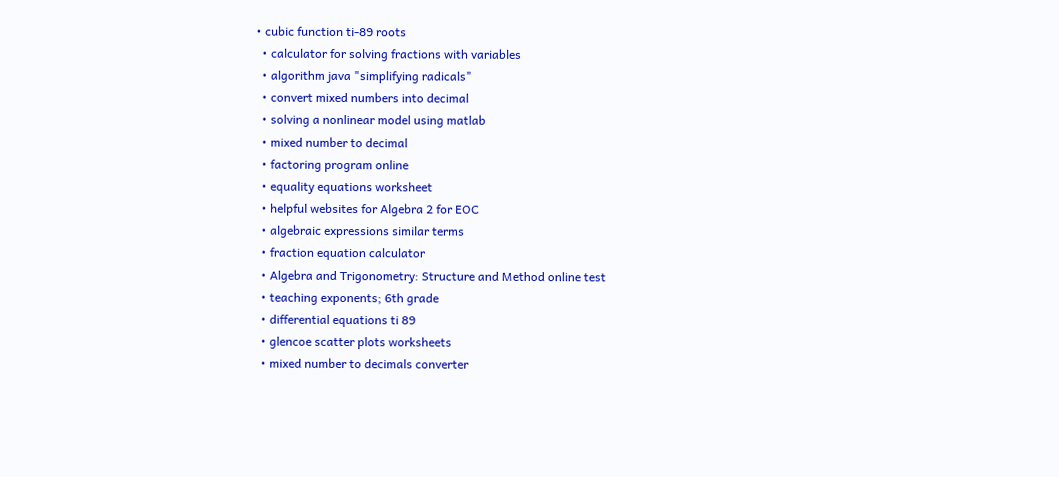• cubic function ti-89 roots
  • calculator for solving fractions with variables
  • algorithm java "simplifying radicals"
  • convert mixed numbers into decimal
  • solving a nonlinear model using matlab
  • mixed number to decimal
  • factoring program online
  • equality equations worksheet
  • helpful websites for Algebra 2 for EOC
  • algebraic expressions similar terms
  • fraction equation calculator
  • Algebra and Trigonometry: Structure and Method online test
  • teaching exponents; 6th grade
  • differential equations ti 89
  • glencoe scatter plots worksheets
  • mixed number to decimals converter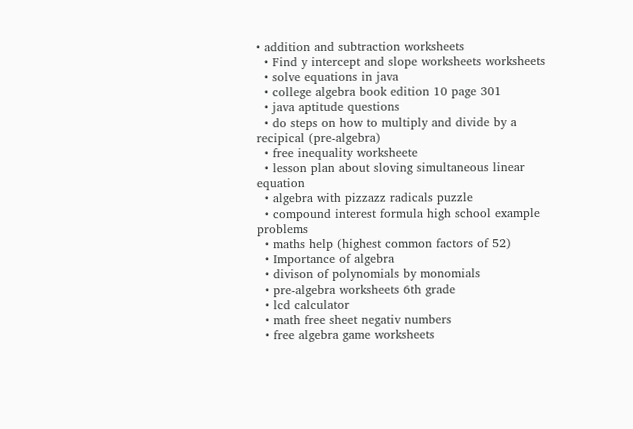• addition and subtraction worksheets
  • Find y intercept and slope worksheets worksheets
  • solve equations in java
  • college algebra book edition 10 page 301
  • java aptitude questions
  • do steps on how to multiply and divide by a recipical (pre-algebra)
  • free inequality worksheete
  • lesson plan about sloving simultaneous linear equation
  • algebra with pizzazz radicals puzzle
  • compound interest formula high school example problems
  • maths help (highest common factors of 52)
  • Importance of algebra
  • divison of polynomials by monomials
  • pre-algebra worksheets 6th grade
  • lcd calculator
  • math free sheet negativ numbers
  • free algebra game worksheets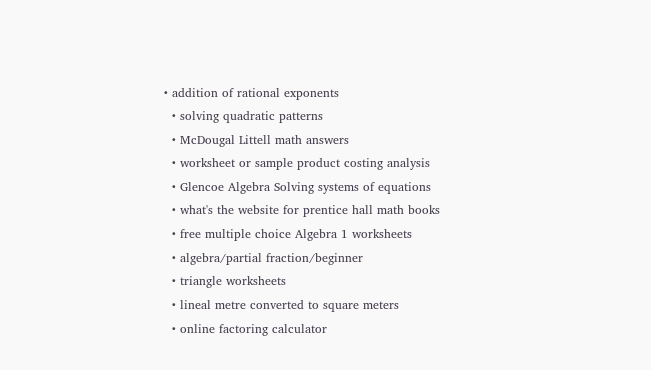• addition of rational exponents
  • solving quadratic patterns
  • McDougal Littell math answers
  • worksheet or sample product costing analysis
  • Glencoe Algebra Solving systems of equations
  • what's the website for prentice hall math books
  • free multiple choice Algebra 1 worksheets
  • algebra/partial fraction/beginner
  • triangle worksheets
  • lineal metre converted to square meters
  • online factoring calculator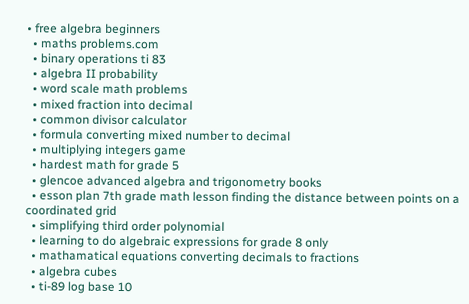• free algebra beginners
  • maths problems.com
  • binary operations ti 83
  • algebra II probability
  • word scale math problems
  • mixed fraction into decimal
  • common divisor calculator
  • formula converting mixed number to decimal
  • multiplying integers game
  • hardest math for grade 5
  • glencoe advanced algebra and trigonometry books
  • esson plan 7th grade math lesson finding the distance between points on a coordinated grid
  • simplifying third order polynomial
  • learning to do algebraic expressions for grade 8 only
  • mathamatical equations converting decimals to fractions
  • algebra cubes
  • ti-89 log base 10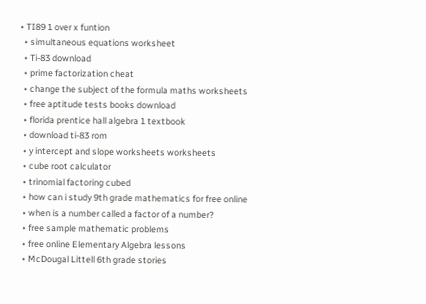• TI89 1 over x funtion
  • simultaneous equations worksheet
  • Ti-83 download
  • prime factorization cheat
  • change the subject of the formula maths worksheets
  • free aptitude tests books download
  • florida prentice hall algebra 1 textbook
  • download ti-83 rom
  • y intercept and slope worksheets worksheets
  • cube root calculator
  • trinomial factoring cubed
  • how can i study 9th grade mathematics for free online
  • when is a number called a factor of a number?
  • free sample mathematic problems
  • free online Elementary Algebra lessons
  • McDougal Littell 6th grade stories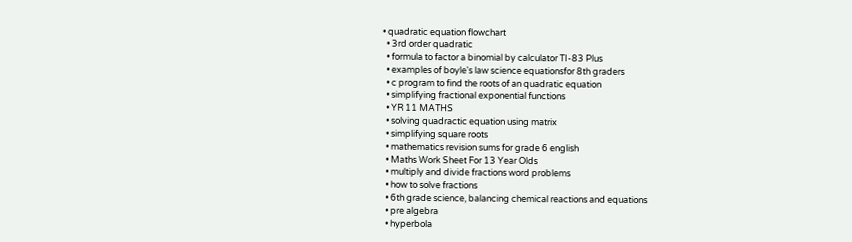• quadratic equation flowchart
  • 3rd order quadratic
  • formula to factor a binomial by calculator TI-83 Plus
  • examples of boyle's law science equationsfor 8th graders
  • c program to find the roots of an quadratic equation
  • simplifying fractional exponential functions
  • YR 11 MATHS
  • solving quadractic equation using matrix
  • simplifying square roots
  • mathematics revision sums for grade 6 english
  • Maths Work Sheet For 13 Year Olds
  • multiply and divide fractions word problems
  • how to solve fractions
  • 6th grade science, balancing chemical reactions and equations
  • pre algebra
  • hyperbola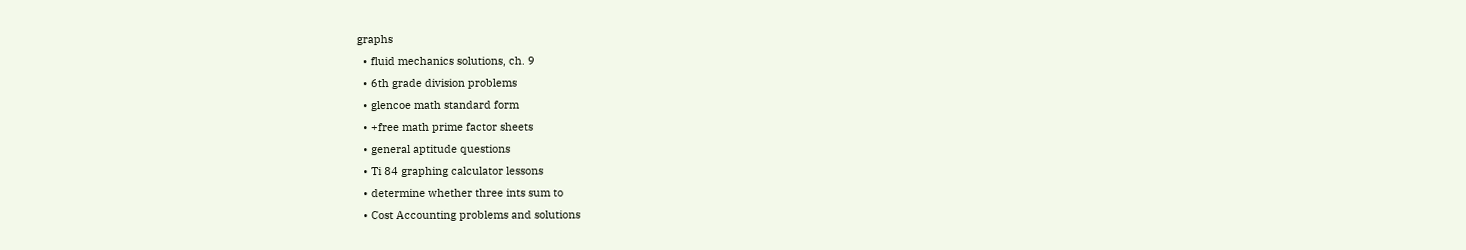graphs
  • fluid mechanics solutions, ch. 9
  • 6th grade division problems
  • glencoe math standard form
  • +free math prime factor sheets
  • general aptitude questions
  • Ti 84 graphing calculator lessons
  • determine whether three ints sum to
  • Cost Accounting problems and solutions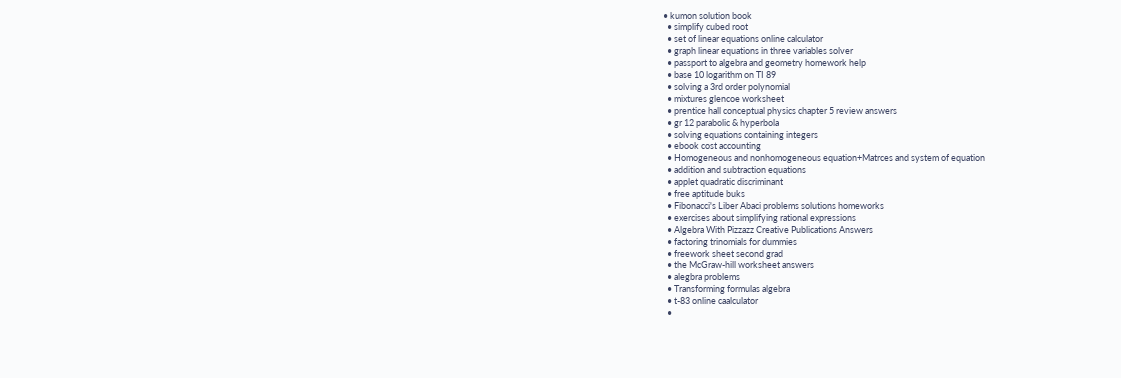• kumon solution book
  • simplify cubed root
  • set of linear equations online calculator
  • graph linear equations in three variables solver
  • passport to algebra and geometry homework help
  • base 10 logarithm on TI 89
  • solving a 3rd order polynomial
  • mixtures glencoe worksheet
  • prentice hall conceptual physics chapter 5 review answers
  • gr 12 parabolic & hyperbola
  • solving equations containing integers
  • ebook cost accounting
  • Homogeneous and nonhomogeneous equation+Matrces and system of equation
  • addition and subtraction equations
  • applet quadratic discriminant
  • free aptitude buks
  • Fibonacci's Liber Abaci problems solutions homeworks
  • exercises about simplifying rational expressions
  • Algebra With Pizzazz Creative Publications Answers
  • factoring trinomials for dummies
  • freework sheet second grad
  • the McGraw-hill worksheet answers
  • alegbra problems
  • Transforming formulas algebra
  • t-83 online caalculator
  •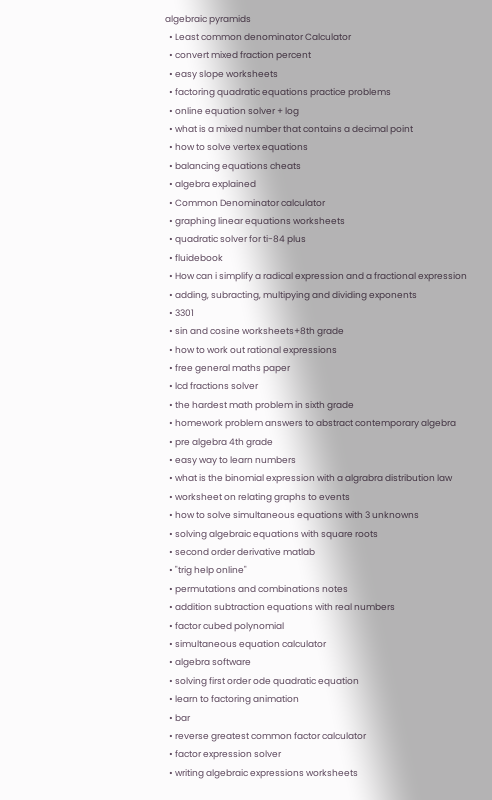algebraic pyramids
  • Least common denominator Calculator
  • convert mixed fraction percent
  • easy slope worksheets
  • factoring quadratic equations practice problems
  • online equation solver + log
  • what is a mixed number that contains a decimal point
  • how to solve vertex equations
  • balancing equations cheats
  • algebra explained
  • Common Denominator calculator
  • graphing linear equations worksheets
  • quadratic solver for ti-84 plus
  • fluidebook
  • How can i simplify a radical expression and a fractional expression
  • adding, subracting, multipying and dividing exponents
  • 3301
  • sin and cosine worksheets+8th grade
  • how to work out rational expressions
  • free general maths paper
  • lcd fractions solver
  • the hardest math problem in sixth grade
  • homework problem answers to abstract contemporary algebra
  • pre algebra 4th grade
  • easy way to learn numbers
  • what is the binomial expression with a algrabra distribution law
  • worksheet on relating graphs to events
  • how to solve simultaneous equations with 3 unknowns
  • solving algebraic equations with square roots
  • second order derivative matlab
  • "trig help online"
  • permutations and combinations notes
  • addition subtraction equations with real numbers
  • factor cubed polynomial
  • simultaneous equation calculator
  • algebra software
  • solving first order ode quadratic equation
  • learn to factoring animation
  • bar
  • reverse greatest common factor calculator
  • factor expression solver
  • writing algebraic expressions worksheets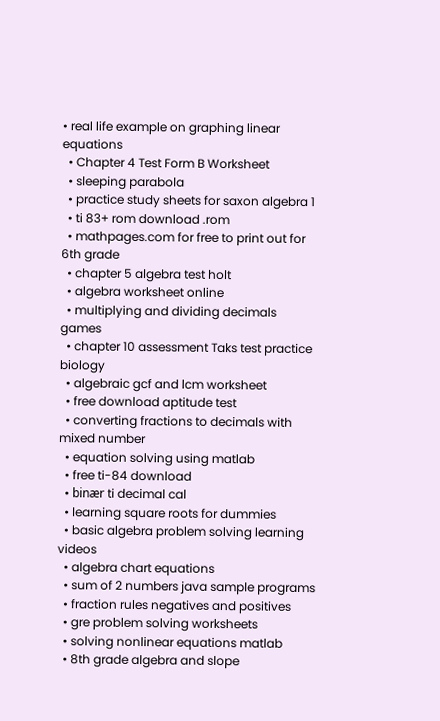• real life example on graphing linear equations
  • Chapter 4 Test Form B Worksheet
  • sleeping parabola
  • practice study sheets for saxon algebra 1
  • ti 83+ rom download .rom
  • mathpages.com for free to print out for 6th grade
  • chapter 5 algebra test holt
  • algebra worksheet online
  • multiplying and dividing decimals games
  • chapter 10 assessment Taks test practice biology
  • algebraic gcf and lcm worksheet
  • free download aptitude test
  • converting fractions to decimals with mixed number
  • equation solving using matlab
  • free ti-84 download
  • binær ti decimal cal
  • learning square roots for dummies
  • basic algebra problem solving learning videos
  • algebra chart equations
  • sum of 2 numbers java sample programs
  • fraction rules negatives and positives
  • gre problem solving worksheets
  • solving nonlinear equations matlab
  • 8th grade algebra and slope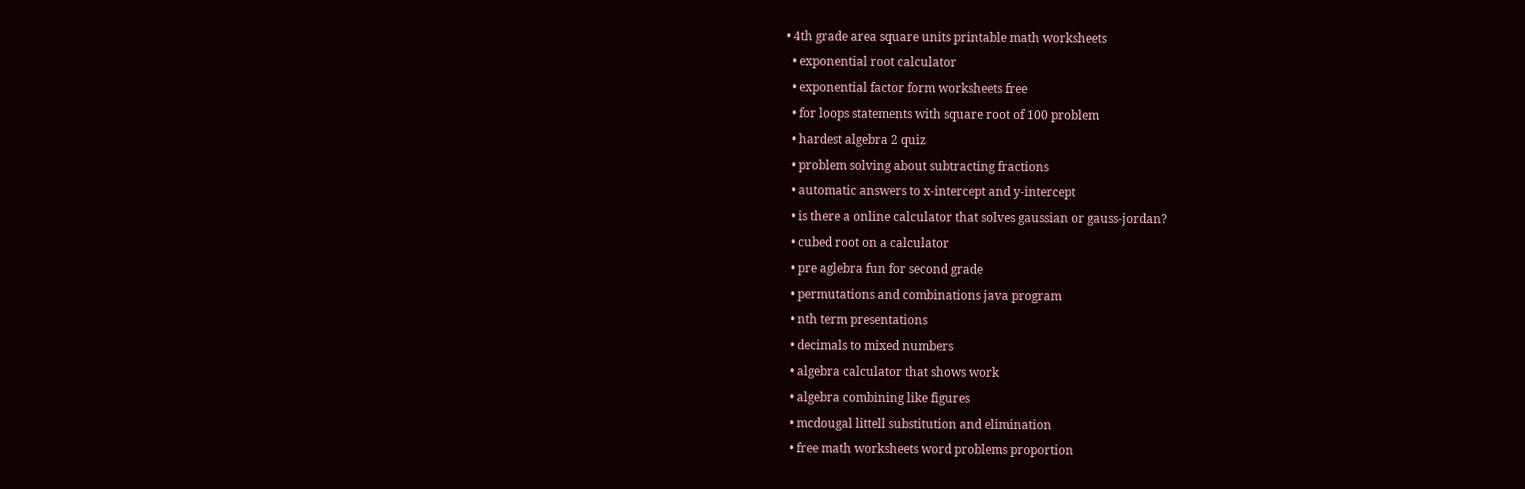• 4th grade area square units printable math worksheets
  • exponential root calculator
  • exponential factor form worksheets free
  • for loops statements with square root of 100 problem
  • hardest algebra 2 quiz
  • problem solving about subtracting fractions
  • automatic answers to x-intercept and y-intercept
  • is there a online calculator that solves gaussian or gauss-jordan?
  • cubed root on a calculator
  • pre aglebra fun for second grade
  • permutations and combinations java program
  • nth term presentations
  • decimals to mixed numbers
  • algebra calculator that shows work
  • algebra combining like figures
  • mcdougal littell substitution and elimination
  • free math worksheets word problems proportion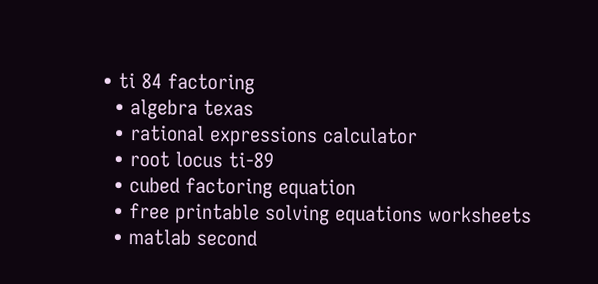• ti 84 factoring
  • algebra texas
  • rational expressions calculator
  • root locus ti-89
  • cubed factoring equation
  • free printable solving equations worksheets
  • matlab second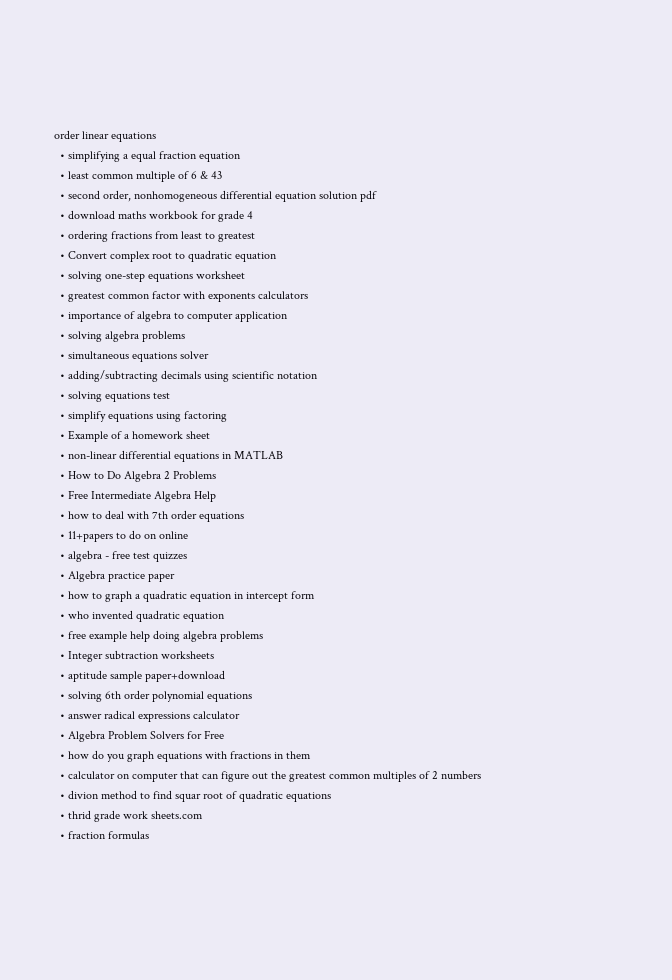order linear equations
  • simplifying a equal fraction equation
  • least common multiple of 6 & 43
  • second order, nonhomogeneous differential equation solution pdf
  • download maths workbook for grade 4
  • ordering fractions from least to greatest
  • Convert complex root to quadratic equation
  • solving one-step equations worksheet
  • greatest common factor with exponents calculators
  • importance of algebra to computer application
  • solving algebra problems
  • simultaneous equations solver
  • adding/subtracting decimals using scientific notation
  • solving equations test
  • simplify equations using factoring
  • Example of a homework sheet
  • non-linear differential equations in MATLAB
  • How to Do Algebra 2 Problems
  • Free Intermediate Algebra Help
  • how to deal with 7th order equations
  • 11+papers to do on online
  • algebra - free test quizzes
  • Algebra practice paper
  • how to graph a quadratic equation in intercept form
  • who invented quadratic equation
  • free example help doing algebra problems
  • Integer subtraction worksheets
  • aptitude sample paper+download
  • solving 6th order polynomial equations
  • answer radical expressions calculator
  • Algebra Problem Solvers for Free
  • how do you graph equations with fractions in them
  • calculator on computer that can figure out the greatest common multiples of 2 numbers
  • divion method to find squar root of quadratic equations
  • thrid grade work sheets.com
  • fraction formulas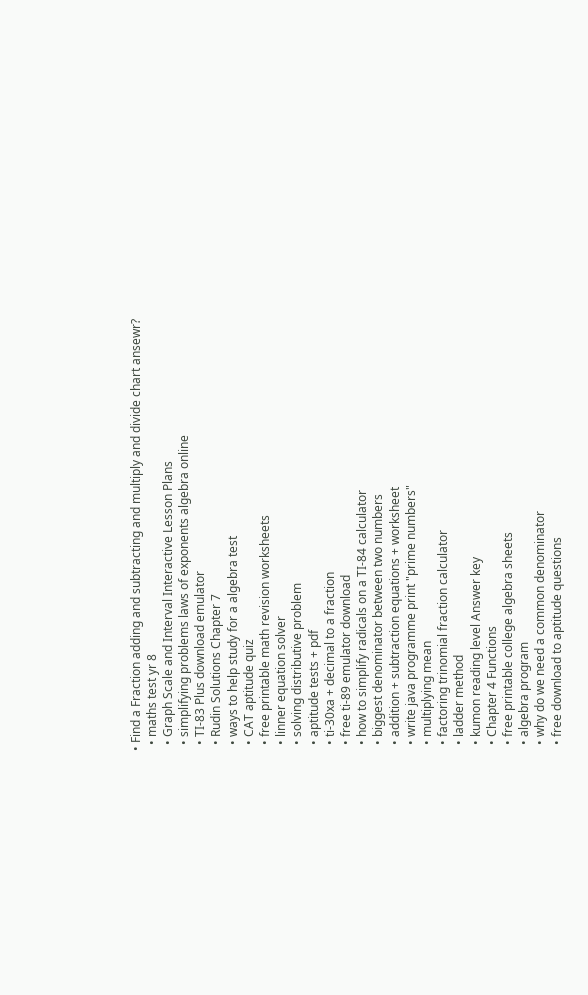• Find a Fraction adding and subtracting and multiply and divide chart ansewr?
  • maths test yr 8
  • Graph Scale and Interval Interactive Lesson Plans
  • simplifying problems laws of exponents algebra online
  • TI-83 Plus download emulator
  • Rudin Solutions Chapter 7
  • ways to help study for a algebra test
  • CAT aptitude quiz
  • free printable math revision worksheets
  • linner equation solver
  • solving distributive problem
  • aptitude tests + pdf
  • ti-30xa + decimal to a fraction
  • free ti-89 emulator download
  • how to simplify radicals on a TI-84 calculator
  • biggest denominator between two numbers
  • addition + subtraction equations + worksheet
  • write java programme print "prime numbers"
  • multiplying mean
  • factoring trinomial fraction calculator
  • ladder method
  • kumon reading level Answer key
  • Chapter 4 Functions
  • free printable college algebra sheets
  • algebra program
  • why do we need a common denominator
  • free download to aptitude questions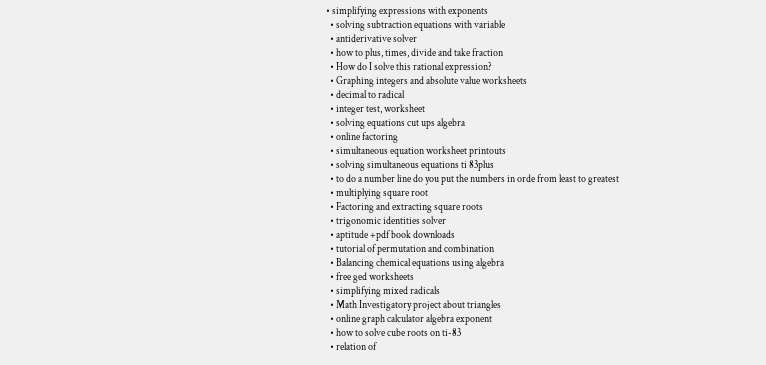• simplifying expressions with exponents
  • solving subtraction equations with variable
  • antiderivative solver
  • how to plus, times, divide and take fraction
  • How do I solve this rational expression?
  • Graphing integers and absolute value worksheets
  • decimal to radical
  • integer test, worksheet
  • solving equations cut ups algebra
  • online factoring
  • simultaneous equation worksheet printouts
  • solving simultaneous equations ti 83plus
  • to do a number line do you put the numbers in orde from least to greatest
  • multiplying square root
  • Factoring and extracting square roots
  • trigonomic identities solver
  • aptitude +pdf book downloads
  • tutorial of permutation and combination
  • Balancing chemical equations using algebra
  • free ged worksheets
  • simplifying mixed radicals
  • Math Investigatory project about triangles
  • online graph calculator algebra exponent
  • how to solve cube roots on ti-83
  • relation of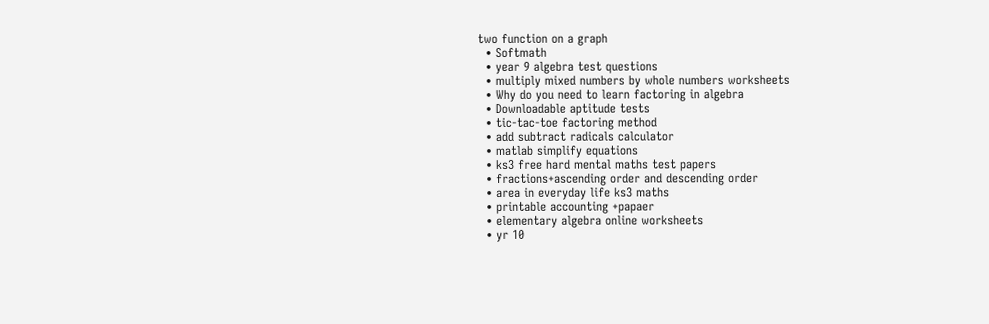two function on a graph
  • Softmath
  • year 9 algebra test questions
  • multiply mixed numbers by whole numbers worksheets
  • Why do you need to learn factoring in algebra
  • Downloadable aptitude tests
  • tic-tac-toe factoring method
  • add subtract radicals calculator
  • matlab simplify equations
  • ks3 free hard mental maths test papers
  • fractions+ascending order and descending order
  • area in everyday life ks3 maths
  • printable accounting +papaer
  • elementary algebra online worksheets
  • yr 10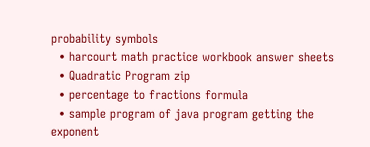probability symbols
  • harcourt math practice workbook answer sheets
  • Quadratic Program zip
  • percentage to fractions formula
  • sample program of java program getting the exponent